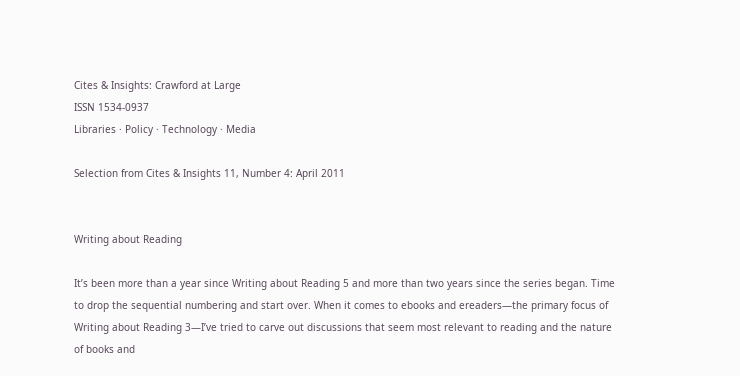Cites & Insights: Crawford at Large
ISSN 1534-0937
Libraries · Policy · Technology · Media

Selection from Cites & Insights 11, Number 4: April 2011


Writing about Reading

It’s been more than a year since Writing about Reading 5 and more than two years since the series began. Time to drop the sequential numbering and start over. When it comes to ebooks and ereaders—the primary focus of Writing about Reading 3—I’ve tried to carve out discussions that seem most relevant to reading and the nature of books and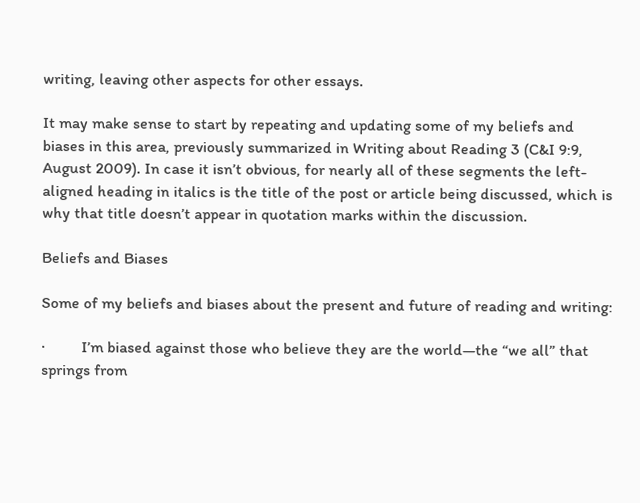writing, leaving other aspects for other essays.

It may make sense to start by repeating and updating some of my beliefs and biases in this area, previously summarized in Writing about Reading 3 (C&I 9:9, August 2009). In case it isn’t obvious, for nearly all of these segments the left-aligned heading in italics is the title of the post or article being discussed, which is why that title doesn’t appear in quotation marks within the discussion.

Beliefs and Biases

Some of my beliefs and biases about the present and future of reading and writing:

·         I’m biased against those who believe they are the world—the “we all” that springs from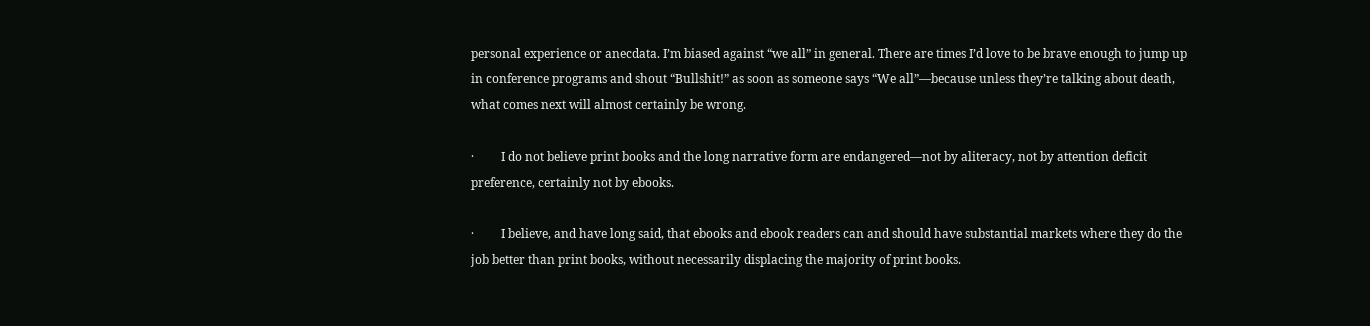personal experience or anecdata. I’m biased against “we all” in general. There are times I’d love to be brave enough to jump up in conference programs and shout “Bullshit!” as soon as someone says “We all”—because unless they’re talking about death, what comes next will almost certainly be wrong.

·         I do not believe print books and the long narrative form are endangered—not by aliteracy, not by attention deficit preference, certainly not by ebooks.

·         I believe, and have long said, that ebooks and ebook readers can and should have substantial markets where they do the job better than print books, without necessarily displacing the majority of print books.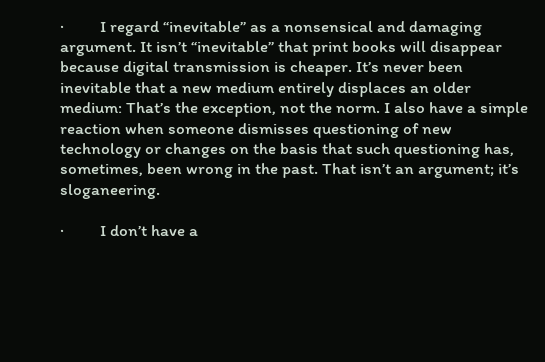·         I regard “inevitable” as a nonsensical and damaging argument. It isn’t “inevitable” that print books will disappear because digital transmission is cheaper. It’s never been inevitable that a new medium entirely displaces an older medium: That’s the exception, not the norm. I also have a simple reaction when someone dismisses questioning of new technology or changes on the basis that such questioning has, sometimes, been wrong in the past. That isn’t an argument; it’s sloganeering.

·         I don’t have a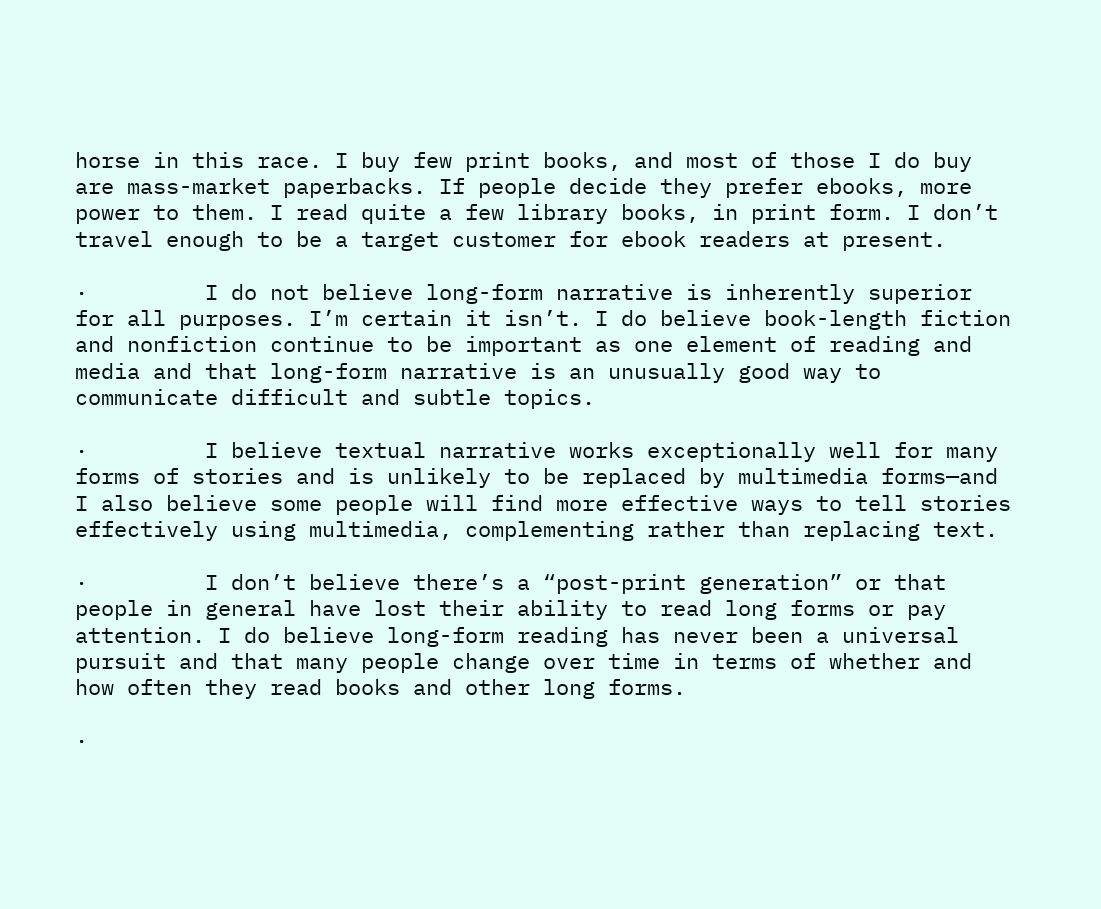horse in this race. I buy few print books, and most of those I do buy are mass-market paperbacks. If people decide they prefer ebooks, more power to them. I read quite a few library books, in print form. I don’t travel enough to be a target customer for ebook readers at present.

·         I do not believe long-form narrative is inherently superior for all purposes. I’m certain it isn’t. I do believe book-length fiction and nonfiction continue to be important as one element of reading and media and that long-form narrative is an unusually good way to communicate difficult and subtle topics.

·         I believe textual narrative works exceptionally well for many forms of stories and is unlikely to be replaced by multimedia forms—and I also believe some people will find more effective ways to tell stories effectively using multimedia, complementing rather than replacing text.

·         I don’t believe there’s a “post-print generation” or that people in general have lost their ability to read long forms or pay attention. I do believe long-form reading has never been a universal pursuit and that many people change over time in terms of whether and how often they read books and other long forms.

·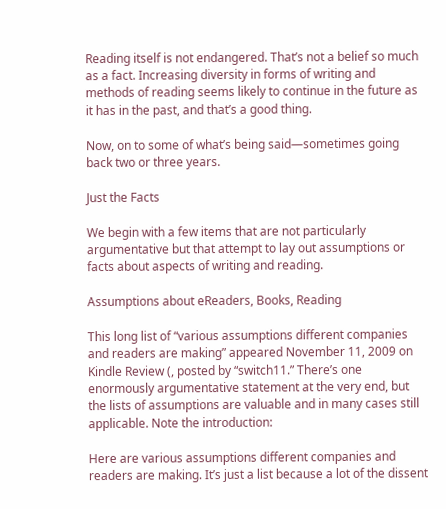Reading itself is not endangered. That’s not a belief so much as a fact. Increasing diversity in forms of writing and methods of reading seems likely to continue in the future as it has in the past, and that’s a good thing.

Now, on to some of what’s being said—sometimes going back two or three years.

Just the Facts

We begin with a few items that are not particularly argumentative but that attempt to lay out assumptions or facts about aspects of writing and reading.

Assumptions about eReaders, Books, Reading

This long list of “various assumptions different companies and readers are making” appeared November 11, 2009 on Kindle Review (, posted by “switch11.” There’s one enormously argumentative statement at the very end, but the lists of assumptions are valuable and in many cases still applicable. Note the introduction:

Here are various assumptions different companies and readers are making. It’s just a list because a lot of the dissent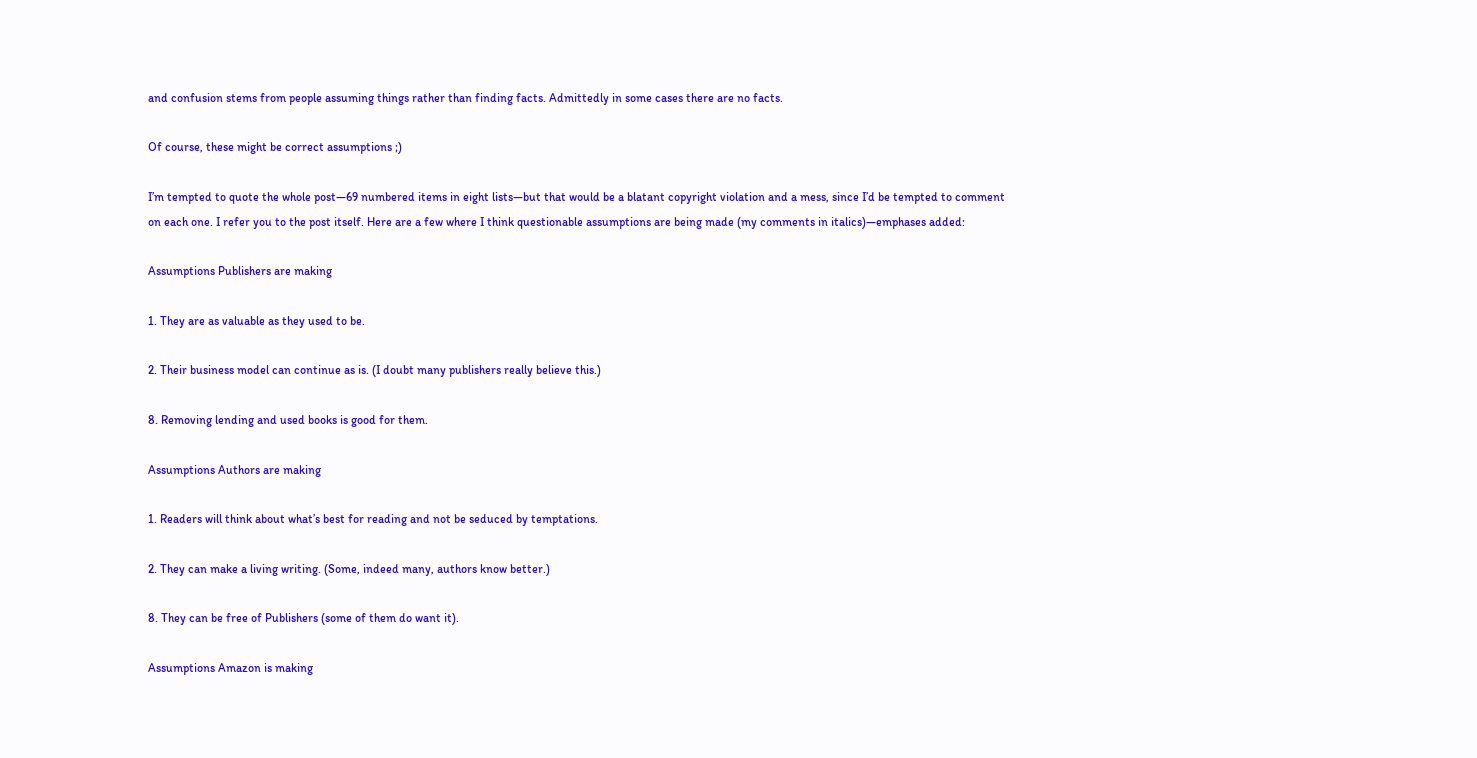and confusion stems from people assuming things rather than finding facts. Admittedly in some cases there are no facts.

Of course, these might be correct assumptions ;)

I’m tempted to quote the whole post—69 numbered items in eight lists—but that would be a blatant copyright violation and a mess, since I’d be tempted to comment on each one. I refer you to the post itself. Here are a few where I think questionable assumptions are being made (my comments in italics)—emphases added:

Assumptions Publishers are making

1. They are as valuable as they used to be.

2. Their business model can continue as is. (I doubt many publishers really believe this.)

8. Removing lending and used books is good for them.

Assumptions Authors are making

1. Readers will think about what’s best for reading and not be seduced by temptations.

2. They can make a living writing. (Some, indeed many, authors know better.)

8. They can be free of Publishers (some of them do want it).

Assumptions Amazon is making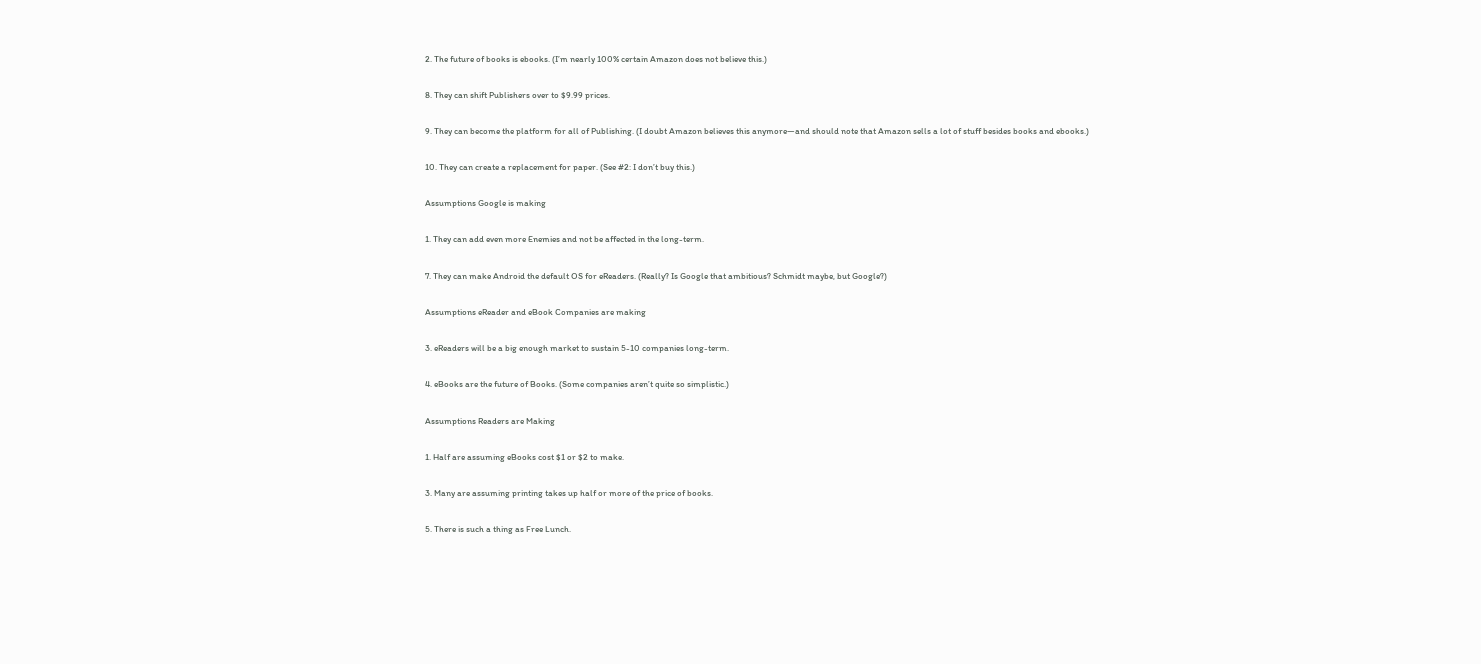2. The future of books is ebooks. (I’m nearly 100% certain Amazon does not believe this.)

8. They can shift Publishers over to $9.99 prices.

9. They can become the platform for all of Publishing. (I doubt Amazon believes this anymore—and should note that Amazon sells a lot of stuff besides books and ebooks.)

10. They can create a replacement for paper. (See #2: I don’t buy this.)

Assumptions Google is making

1. They can add even more Enemies and not be affected in the long-term.

7. They can make Android the default OS for eReaders. (Really? Is Google that ambitious? Schmidt maybe, but Google?)

Assumptions eReader and eBook Companies are making

3. eReaders will be a big enough market to sustain 5-10 companies long-term.

4. eBooks are the future of Books. (Some companies aren’t quite so simplistic.)

Assumptions Readers are Making

1. Half are assuming eBooks cost $1 or $2 to make.

3. Many are assuming printing takes up half or more of the price of books.

5. There is such a thing as Free Lunch.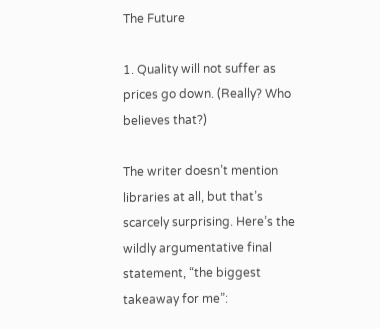The Future

1. Quality will not suffer as prices go down. (Really? Who believes that?)

The writer doesn’t mention libraries at all, but that’s scarcely surprising. Here’s the wildly argumentative final statement, “the biggest takeaway for me”: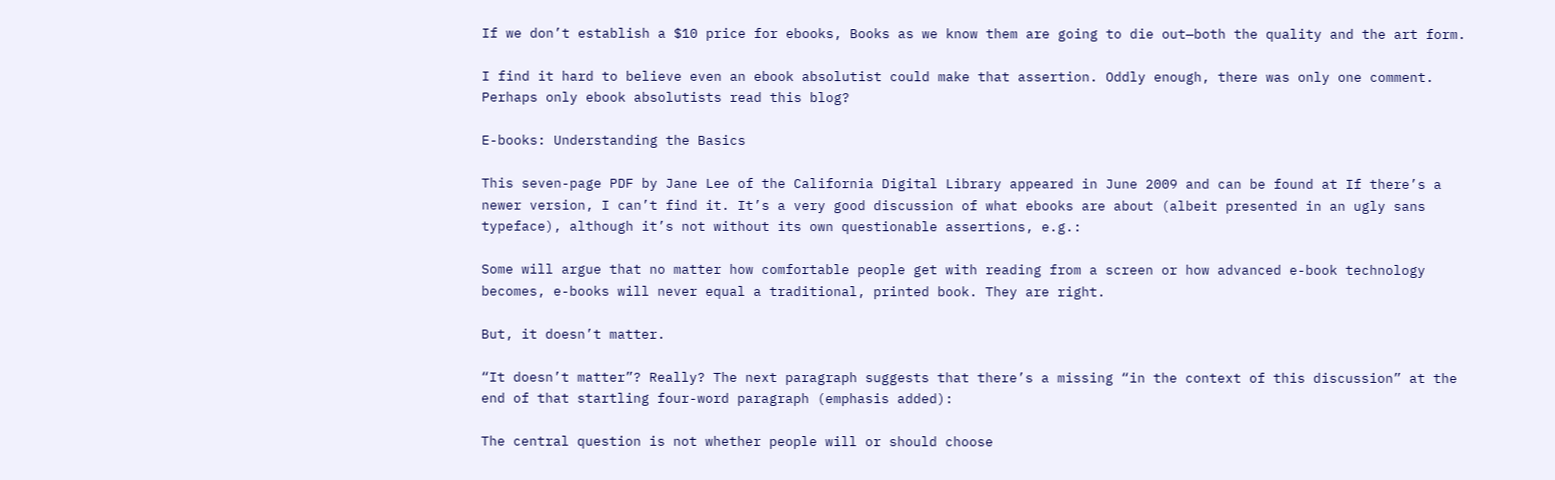If we don’t establish a $10 price for ebooks, Books as we know them are going to die out—both the quality and the art form.

I find it hard to believe even an ebook absolutist could make that assertion. Oddly enough, there was only one comment. Perhaps only ebook absolutists read this blog?

E-books: Understanding the Basics

This seven-page PDF by Jane Lee of the California Digital Library appeared in June 2009 and can be found at If there’s a newer version, I can’t find it. It’s a very good discussion of what ebooks are about (albeit presented in an ugly sans typeface), although it’s not without its own questionable assertions, e.g.:

Some will argue that no matter how comfortable people get with reading from a screen or how advanced e-book technology becomes, e-books will never equal a traditional, printed book. They are right.

But, it doesn’t matter.

“It doesn’t matter”? Really? The next paragraph suggests that there’s a missing “in the context of this discussion” at the end of that startling four-word paragraph (emphasis added):

The central question is not whether people will or should choose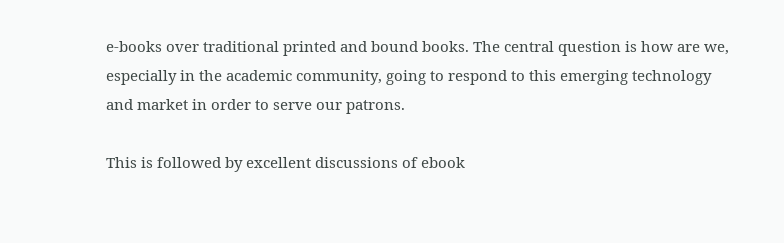e-books over traditional printed and bound books. The central question is how are we, especially in the academic community, going to respond to this emerging technology and market in order to serve our patrons.

This is followed by excellent discussions of ebook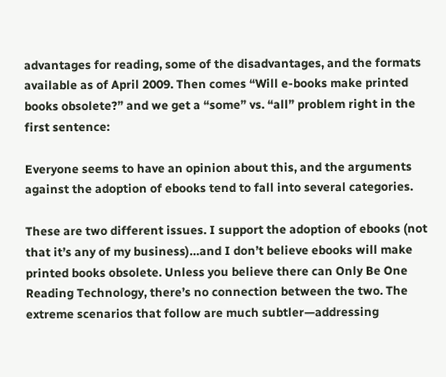advantages for reading, some of the disadvantages, and the formats available as of April 2009. Then comes “Will e-books make printed books obsolete?” and we get a “some” vs. “all” problem right in the first sentence:

Everyone seems to have an opinion about this, and the arguments against the adoption of ebooks tend to fall into several categories.

These are two different issues. I support the adoption of ebooks (not that it’s any of my business)…and I don’t believe ebooks will make printed books obsolete. Unless you believe there can Only Be One Reading Technology, there’s no connection between the two. The extreme scenarios that follow are much subtler—addressing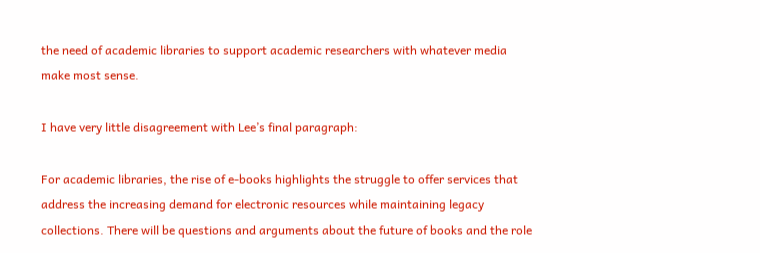the need of academic libraries to support academic researchers with whatever media make most sense.

I have very little disagreement with Lee’s final paragraph:

For academic libraries, the rise of e-books highlights the struggle to offer services that address the increasing demand for electronic resources while maintaining legacy collections. There will be questions and arguments about the future of books and the role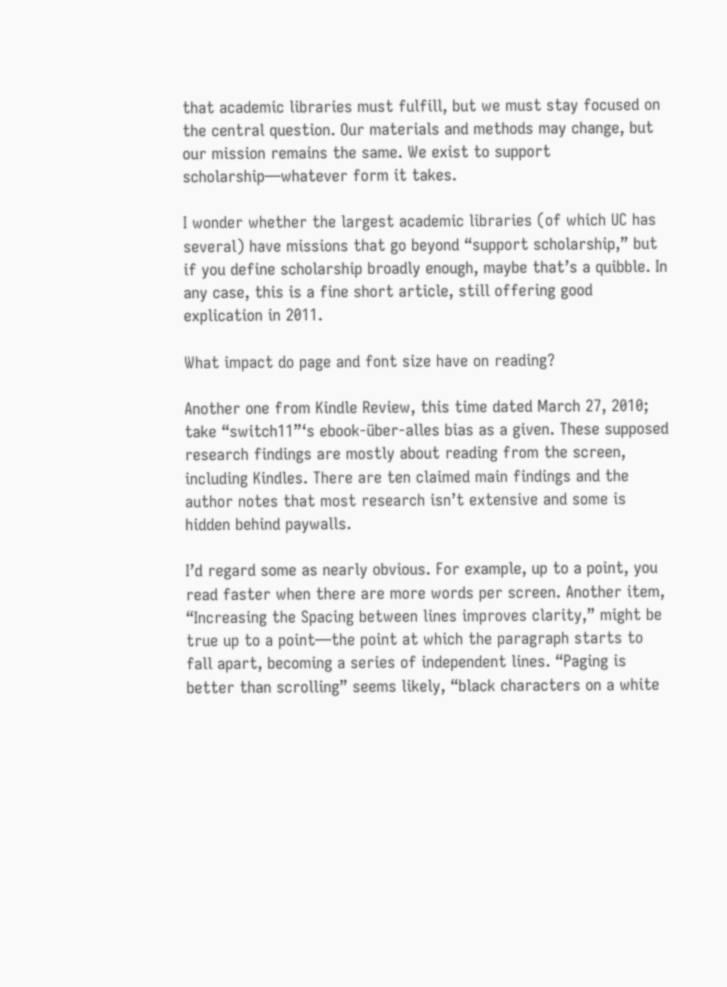that academic libraries must fulfill, but we must stay focused on the central question. Our materials and methods may change, but our mission remains the same. We exist to support scholarship—whatever form it takes.

I wonder whether the largest academic libraries (of which UC has several) have missions that go beyond “support scholarship,” but if you define scholarship broadly enough, maybe that’s a quibble. In any case, this is a fine short article, still offering good explication in 2011.

What impact do page and font size have on reading?

Another one from Kindle Review, this time dated March 27, 2010; take “switch11”‘s ebook-über-alles bias as a given. These supposed research findings are mostly about reading from the screen, including Kindles. There are ten claimed main findings and the author notes that most research isn’t extensive and some is hidden behind paywalls.

I’d regard some as nearly obvious. For example, up to a point, you read faster when there are more words per screen. Another item, “Increasing the Spacing between lines improves clarity,” might be true up to a point—the point at which the paragraph starts to fall apart, becoming a series of independent lines. “Paging is better than scrolling” seems likely, “black characters on a white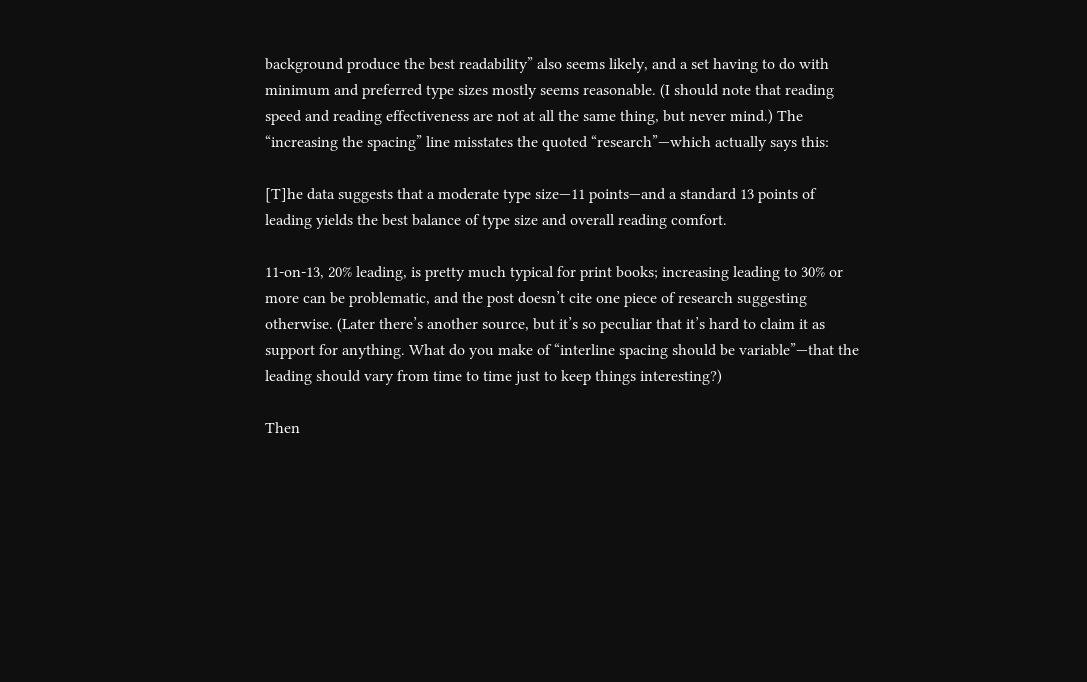background produce the best readability” also seems likely, and a set having to do with minimum and preferred type sizes mostly seems reasonable. (I should note that reading speed and reading effectiveness are not at all the same thing, but never mind.) The “increasing the spacing” line misstates the quoted “research”—which actually says this:

[T]he data suggests that a moderate type size—11 points—and a standard 13 points of leading yields the best balance of type size and overall reading comfort.

11-on-13, 20% leading, is pretty much typical for print books; increasing leading to 30% or more can be problematic, and the post doesn’t cite one piece of research suggesting otherwise. (Later there’s another source, but it’s so peculiar that it’s hard to claim it as support for anything. What do you make of “interline spacing should be variable”—that the leading should vary from time to time just to keep things interesting?)

Then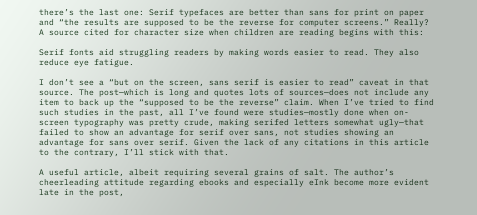there’s the last one: Serif typefaces are better than sans for print on paper and “the results are supposed to be the reverse for computer screens.” Really? A source cited for character size when children are reading begins with this:

Serif fonts aid struggling readers by making words easier to read. They also reduce eye fatigue.

I don’t see a “but on the screen, sans serif is easier to read” caveat in that source. The post—which is long and quotes lots of sources—does not include any item to back up the “supposed to be the reverse” claim. When I’ve tried to find such studies in the past, all I’ve found were studies—mostly done when on-screen typography was pretty crude, making serifed letters somewhat ugly—that failed to show an advantage for serif over sans, not studies showing an advantage for sans over serif. Given the lack of any citations in this article to the contrary, I’ll stick with that.

A useful article, albeit requiring several grains of salt. The author’s cheerleading attitude regarding ebooks and especially eInk become more evident late in the post,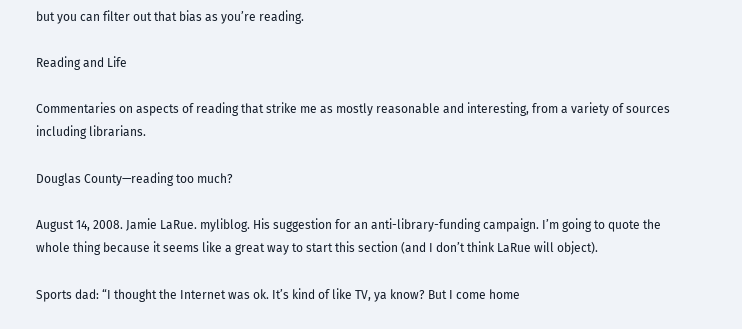but you can filter out that bias as you’re reading.

Reading and Life

Commentaries on aspects of reading that strike me as mostly reasonable and interesting, from a variety of sources including librarians.

Douglas County—reading too much?

August 14, 2008. Jamie LaRue. myliblog. His suggestion for an anti-library-funding campaign. I’m going to quote the whole thing because it seems like a great way to start this section (and I don’t think LaRue will object).

Sports dad: “I thought the Internet was ok. It’s kind of like TV, ya know? But I come home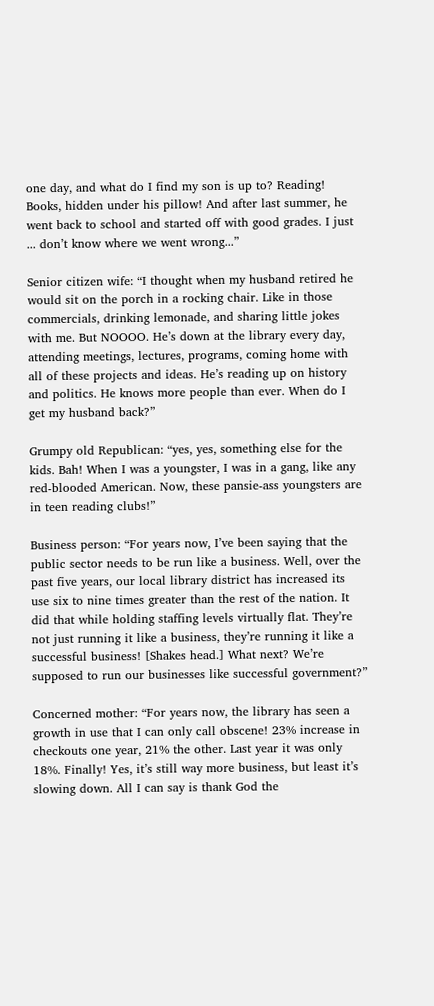one day, and what do I find my son is up to? Reading! Books, hidden under his pillow! And after last summer, he went back to school and started off with good grades. I just ... don’t know where we went wrong...”

Senior citizen wife: “I thought when my husband retired he would sit on the porch in a rocking chair. Like in those commercials, drinking lemonade, and sharing little jokes with me. But NOOOO. He’s down at the library every day, attending meetings, lectures, programs, coming home with all of these projects and ideas. He’s reading up on history and politics. He knows more people than ever. When do I get my husband back?”

Grumpy old Republican: “yes, yes, something else for the kids. Bah! When I was a youngster, I was in a gang, like any red-blooded American. Now, these pansie-ass youngsters are in teen reading clubs!”

Business person: “For years now, I’ve been saying that the public sector needs to be run like a business. Well, over the past five years, our local library district has increased its use six to nine times greater than the rest of the nation. It did that while holding staffing levels virtually flat. They’re not just running it like a business, they’re running it like a successful business! [Shakes head.] What next? We’re supposed to run our businesses like successful government?”

Concerned mother: “For years now, the library has seen a growth in use that I can only call obscene! 23% increase in checkouts one year, 21% the other. Last year it was only 18%. Finally! Yes, it’s still way more business, but least it’s slowing down. All I can say is thank God the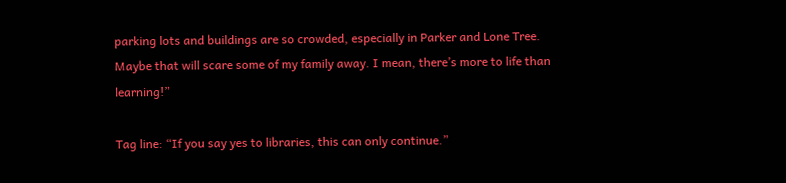parking lots and buildings are so crowded, especially in Parker and Lone Tree. Maybe that will scare some of my family away. I mean, there’s more to life than learning!”

Tag line: “If you say yes to libraries, this can only continue.”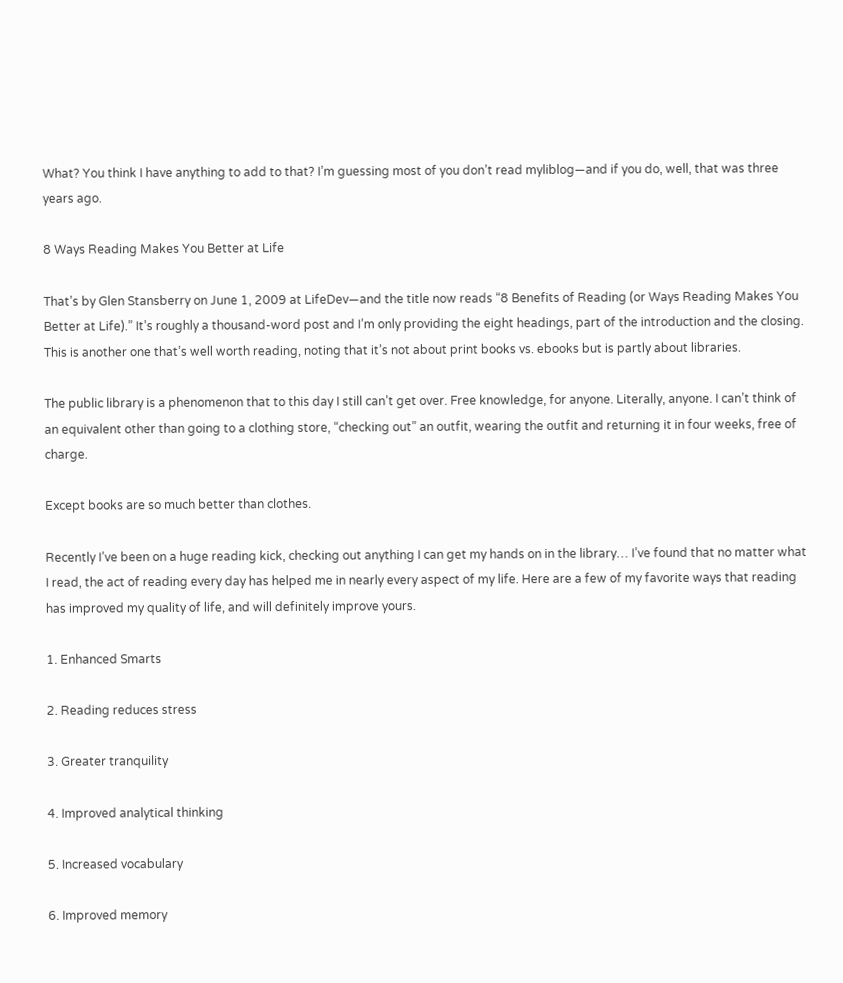What? You think I have anything to add to that? I’m guessing most of you don’t read myliblog—and if you do, well, that was three years ago.

8 Ways Reading Makes You Better at Life

That’s by Glen Stansberry on June 1, 2009 at LifeDev—and the title now reads “8 Benefits of Reading (or Ways Reading Makes You Better at Life).” It’s roughly a thousand-word post and I’m only providing the eight headings, part of the introduction and the closing. This is another one that’s well worth reading, noting that it’s not about print books vs. ebooks but is partly about libraries.

The public library is a phenomenon that to this day I still can’t get over. Free knowledge, for anyone. Literally, anyone. I can’t think of an equivalent other than going to a clothing store, “checking out” an outfit, wearing the outfit and returning it in four weeks, free of charge.

Except books are so much better than clothes.

Recently I’ve been on a huge reading kick, checking out anything I can get my hands on in the library… I’ve found that no matter what I read, the act of reading every day has helped me in nearly every aspect of my life. Here are a few of my favorite ways that reading has improved my quality of life, and will definitely improve yours.

1. Enhanced Smarts

2. Reading reduces stress

3. Greater tranquility

4. Improved analytical thinking

5. Increased vocabulary

6. Improved memory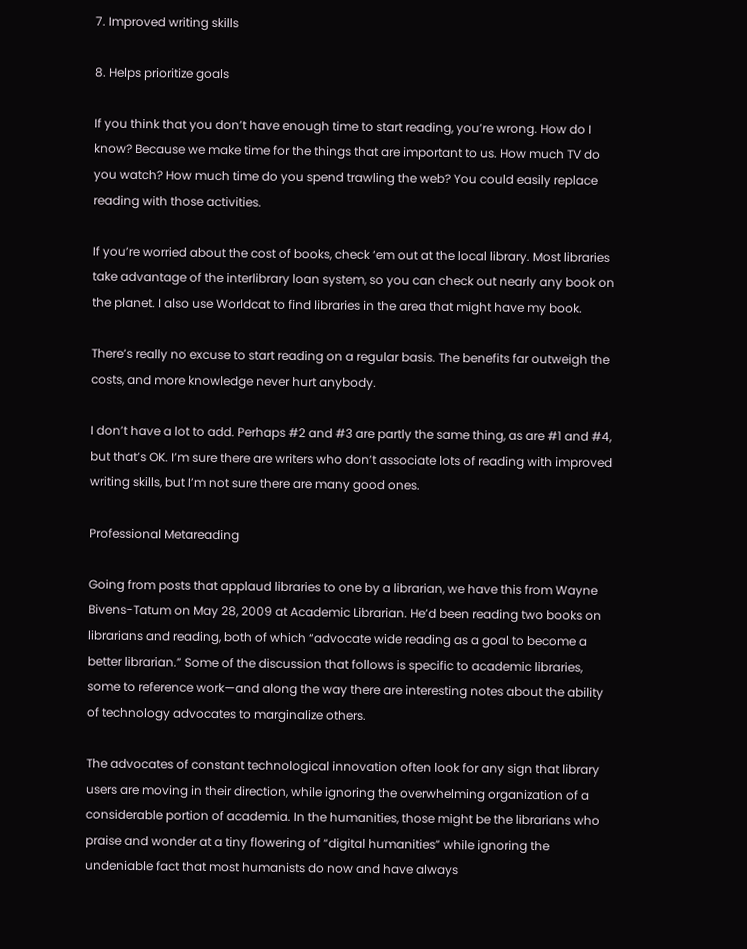7. Improved writing skills

8. Helps prioritize goals

If you think that you don’t have enough time to start reading, you’re wrong. How do I know? Because we make time for the things that are important to us. How much TV do you watch? How much time do you spend trawling the web? You could easily replace reading with those activities.

If you’re worried about the cost of books, check ‘em out at the local library. Most libraries take advantage of the interlibrary loan system, so you can check out nearly any book on the planet. I also use Worldcat to find libraries in the area that might have my book.

There’s really no excuse to start reading on a regular basis. The benefits far outweigh the costs, and more knowledge never hurt anybody.

I don’t have a lot to add. Perhaps #2 and #3 are partly the same thing, as are #1 and #4, but that’s OK. I’m sure there are writers who don’t associate lots of reading with improved writing skills, but I’m not sure there are many good ones.

Professional Metareading

Going from posts that applaud libraries to one by a librarian, we have this from Wayne Bivens-Tatum on May 28, 2009 at Academic Librarian. He’d been reading two books on librarians and reading, both of which “advocate wide reading as a goal to become a better librarian.” Some of the discussion that follows is specific to academic libraries, some to reference work—and along the way there are interesting notes about the ability of technology advocates to marginalize others.

The advocates of constant technological innovation often look for any sign that library users are moving in their direction, while ignoring the overwhelming organization of a considerable portion of academia. In the humanities, those might be the librarians who praise and wonder at a tiny flowering of “digital humanities” while ignoring the undeniable fact that most humanists do now and have always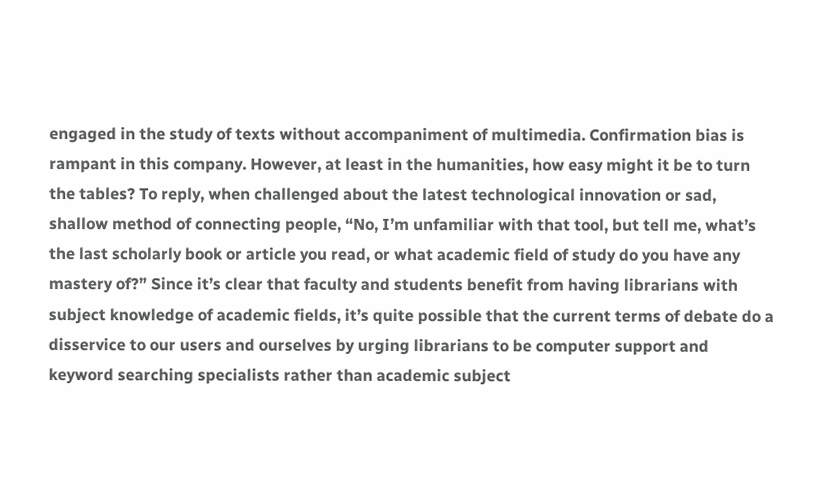engaged in the study of texts without accompaniment of multimedia. Confirmation bias is rampant in this company. However, at least in the humanities, how easy might it be to turn the tables? To reply, when challenged about the latest technological innovation or sad, shallow method of connecting people, “No, I’m unfamiliar with that tool, but tell me, what’s the last scholarly book or article you read, or what academic field of study do you have any mastery of?” Since it’s clear that faculty and students benefit from having librarians with subject knowledge of academic fields, it’s quite possible that the current terms of debate do a disservice to our users and ourselves by urging librarians to be computer support and keyword searching specialists rather than academic subject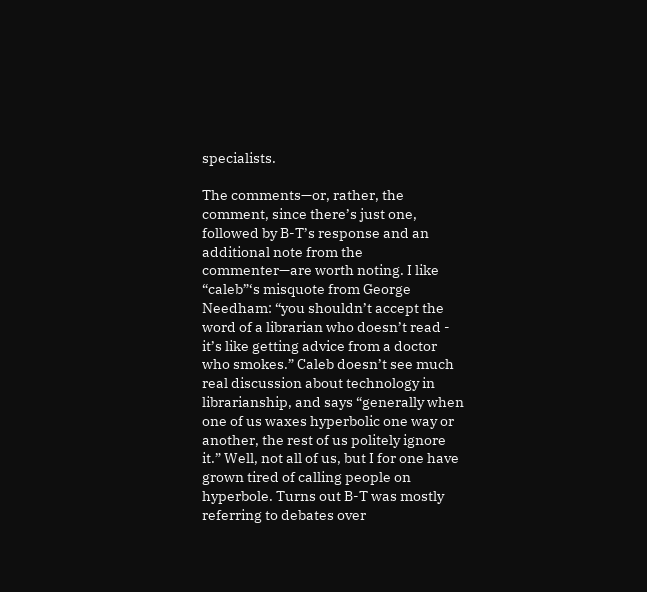specialists.

The comments—or, rather, the comment, since there’s just one, followed by B-T’s response and an additional note from the commenter—are worth noting. I like “caleb”‘s misquote from George Needham: “you shouldn’t accept the word of a librarian who doesn’t read - it’s like getting advice from a doctor who smokes.” Caleb doesn’t see much real discussion about technology in librarianship, and says “generally when one of us waxes hyperbolic one way or another, the rest of us politely ignore it.” Well, not all of us, but I for one have grown tired of calling people on hyperbole. Turns out B-T was mostly referring to debates over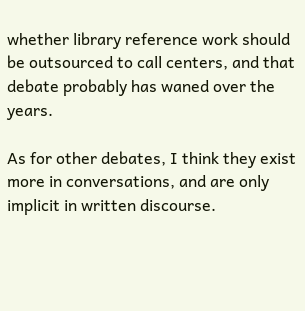whether library reference work should be outsourced to call centers, and that debate probably has waned over the years.

As for other debates, I think they exist more in conversations, and are only implicit in written discourse.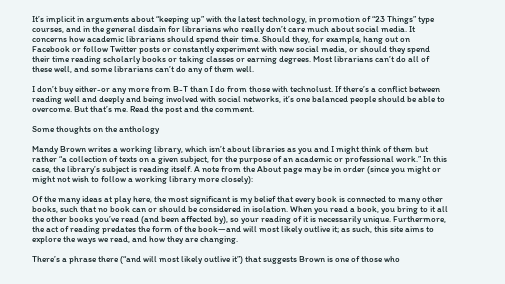It’s implicit in arguments about “keeping up” with the latest technology, in promotion of “23 Things” type courses, and in the general disdain for librarians who really don’t care much about social media. It concerns how academic librarians should spend their time. Should they, for example, hang out on Facebook or follow Twitter posts or constantly experiment with new social media, or should they spend their time reading scholarly books or taking classes or earning degrees. Most librarians can’t do all of these well, and some librarians can’t do any of them well.

I don’t buy either-or any more from B-T than I do from those with technolust. If there’s a conflict between reading well and deeply and being involved with social networks, it’s one balanced people should be able to overcome. But that’s me. Read the post and the comment.

Some thoughts on the anthology

Mandy Brown writes a working library, which isn’t about libraries as you and I might think of them but rather “a collection of texts on a given subject, for the purpose of an academic or professional work.” In this case, the library’s subject is reading itself. A note from the About page may be in order (since you might or might not wish to follow a working library more closely):

Of the many ideas at play here, the most significant is my belief that every book is connected to many other books, such that no book can or should be considered in isolation. When you read a book, you bring to it all the other books you’ve read (and been affected by), so your reading of it is necessarily unique. Furthermore, the act of reading predates the form of the book—and will most likely outlive it; as such, this site aims to explore the ways we read, and how they are changing.

There’s a phrase there (“and will most likely outlive it”) that suggests Brown is one of those who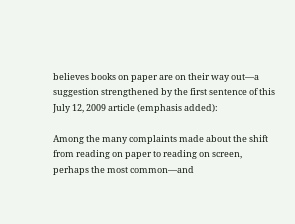believes books on paper are on their way out—a suggestion strengthened by the first sentence of this July 12, 2009 article (emphasis added):

Among the many complaints made about the shift from reading on paper to reading on screen, perhaps the most common—and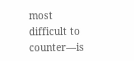most difficult to counter—is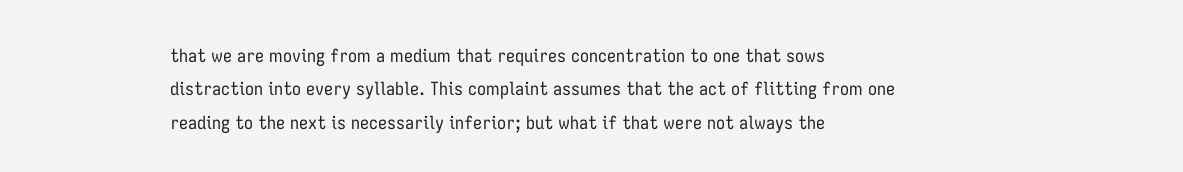that we are moving from a medium that requires concentration to one that sows distraction into every syllable. This complaint assumes that the act of flitting from one reading to the next is necessarily inferior; but what if that were not always the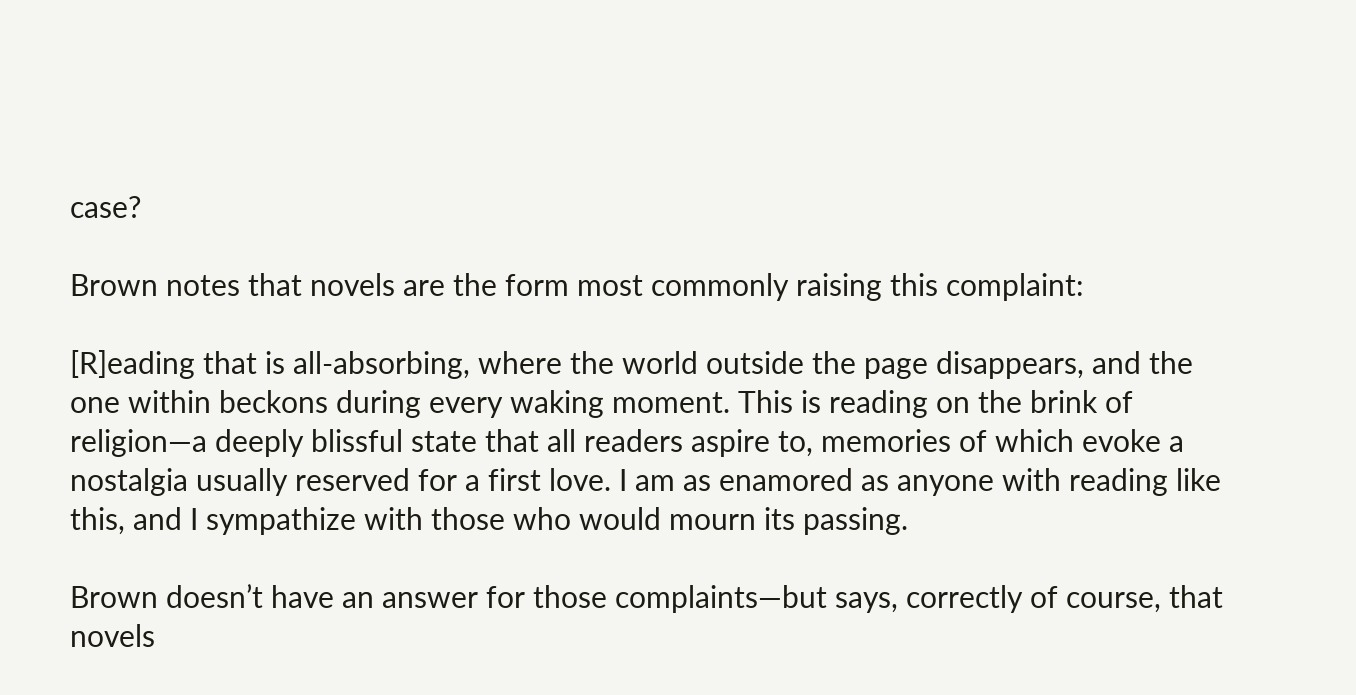case?

Brown notes that novels are the form most commonly raising this complaint:

[R]eading that is all-absorbing, where the world outside the page disappears, and the one within beckons during every waking moment. This is reading on the brink of religion—a deeply blissful state that all readers aspire to, memories of which evoke a nostalgia usually reserved for a first love. I am as enamored as anyone with reading like this, and I sympathize with those who would mourn its passing.

Brown doesn’t have an answer for those complaints—but says, correctly of course, that novels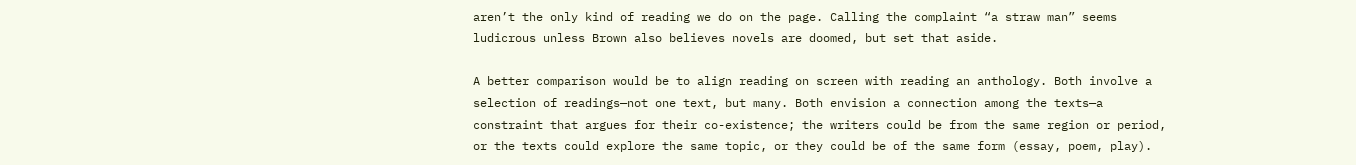aren’t the only kind of reading we do on the page. Calling the complaint “a straw man” seems ludicrous unless Brown also believes novels are doomed, but set that aside.

A better comparison would be to align reading on screen with reading an anthology. Both involve a selection of readings—not one text, but many. Both envision a connection among the texts—a constraint that argues for their co-existence; the writers could be from the same region or period, or the texts could explore the same topic, or they could be of the same form (essay, poem, play).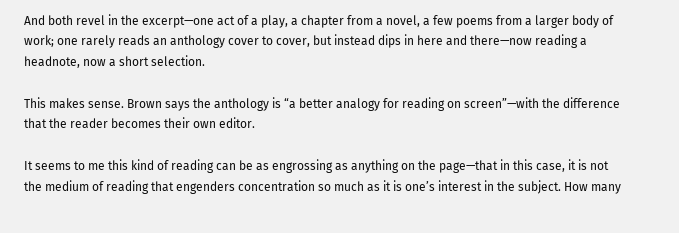And both revel in the excerpt—one act of a play, a chapter from a novel, a few poems from a larger body of work; one rarely reads an anthology cover to cover, but instead dips in here and there—now reading a headnote, now a short selection.

This makes sense. Brown says the anthology is “a better analogy for reading on screen”—with the difference that the reader becomes their own editor.

It seems to me this kind of reading can be as engrossing as anything on the page—that in this case, it is not the medium of reading that engenders concentration so much as it is one’s interest in the subject. How many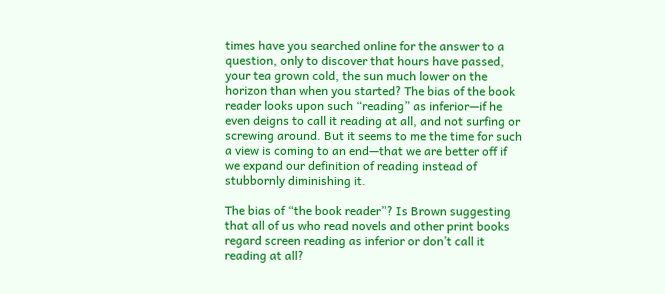times have you searched online for the answer to a question, only to discover that hours have passed, your tea grown cold, the sun much lower on the horizon than when you started? The bias of the book reader looks upon such “reading” as inferior—if he even deigns to call it reading at all, and not surfing or screwing around. But it seems to me the time for such a view is coming to an end—that we are better off if we expand our definition of reading instead of stubbornly diminishing it.

The bias of “the book reader”? Is Brown suggesting that all of us who read novels and other print books regard screen reading as inferior or don’t call it reading at all?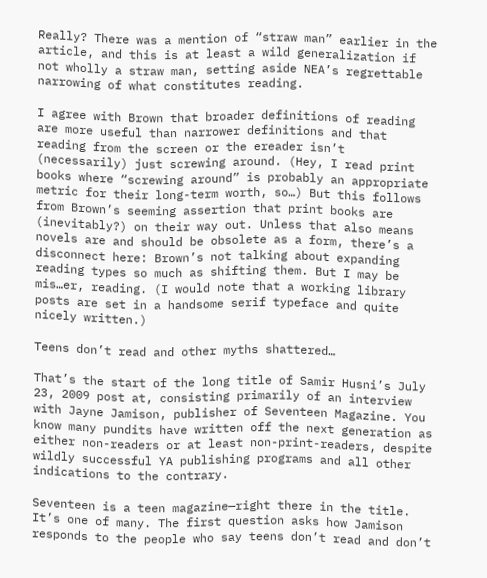Really? There was a mention of “straw man” earlier in the article, and this is at least a wild generalization if not wholly a straw man, setting aside NEA’s regrettable narrowing of what constitutes reading.

I agree with Brown that broader definitions of reading are more useful than narrower definitions and that reading from the screen or the ereader isn’t (necessarily) just screwing around. (Hey, I read print books where “screwing around” is probably an appropriate metric for their long-term worth, so…) But this follows from Brown’s seeming assertion that print books are (inevitably?) on their way out. Unless that also means novels are and should be obsolete as a form, there’s a disconnect here: Brown’s not talking about expanding reading types so much as shifting them. But I may be mis…er, reading. (I would note that a working library posts are set in a handsome serif typeface and quite nicely written.)

Teens don’t read and other myths shattered…

That’s the start of the long title of Samir Husni’s July 23, 2009 post at, consisting primarily of an interview with Jayne Jamison, publisher of Seventeen Magazine. You know many pundits have written off the next generation as either non-readers or at least non-print-readers, despite wildly successful YA publishing programs and all other indications to the contrary.

Seventeen is a teen magazine—right there in the title. It’s one of many. The first question asks how Jamison responds to the people who say teens don’t read and don’t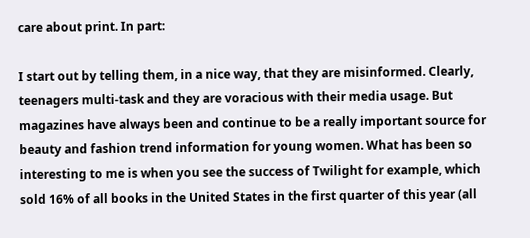care about print. In part:

I start out by telling them, in a nice way, that they are misinformed. Clearly, teenagers multi-task and they are voracious with their media usage. But magazines have always been and continue to be a really important source for beauty and fashion trend information for young women. What has been so interesting to me is when you see the success of Twilight for example, which sold 16% of all books in the United States in the first quarter of this year (all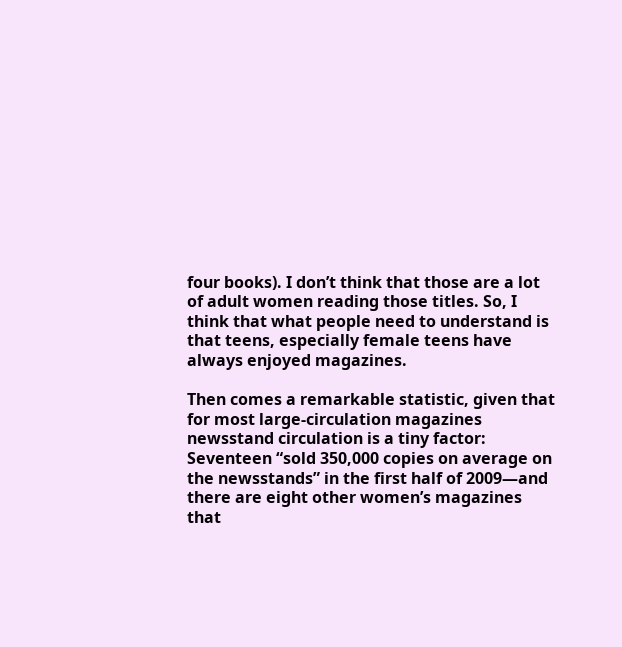four books). I don’t think that those are a lot of adult women reading those titles. So, I think that what people need to understand is that teens, especially female teens have always enjoyed magazines.

Then comes a remarkable statistic, given that for most large-circulation magazines newsstand circulation is a tiny factor: Seventeen “sold 350,000 copies on average on the newsstands” in the first half of 2009—and there are eight other women’s magazines that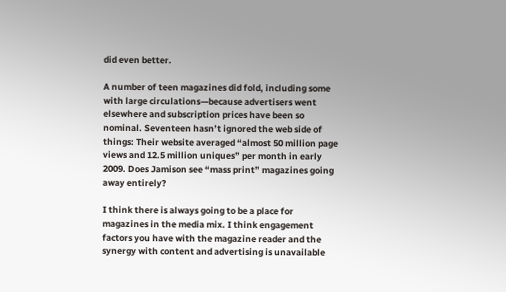did even better.

A number of teen magazines did fold, including some with large circulations—because advertisers went elsewhere and subscription prices have been so nominal. Seventeen hasn’t ignored the web side of things: Their website averaged “almost 50 million page views and 12.5 million uniques” per month in early 2009. Does Jamison see “mass print” magazines going away entirely?

I think there is always going to be a place for magazines in the media mix. I think engagement factors you have with the magazine reader and the synergy with content and advertising is unavailable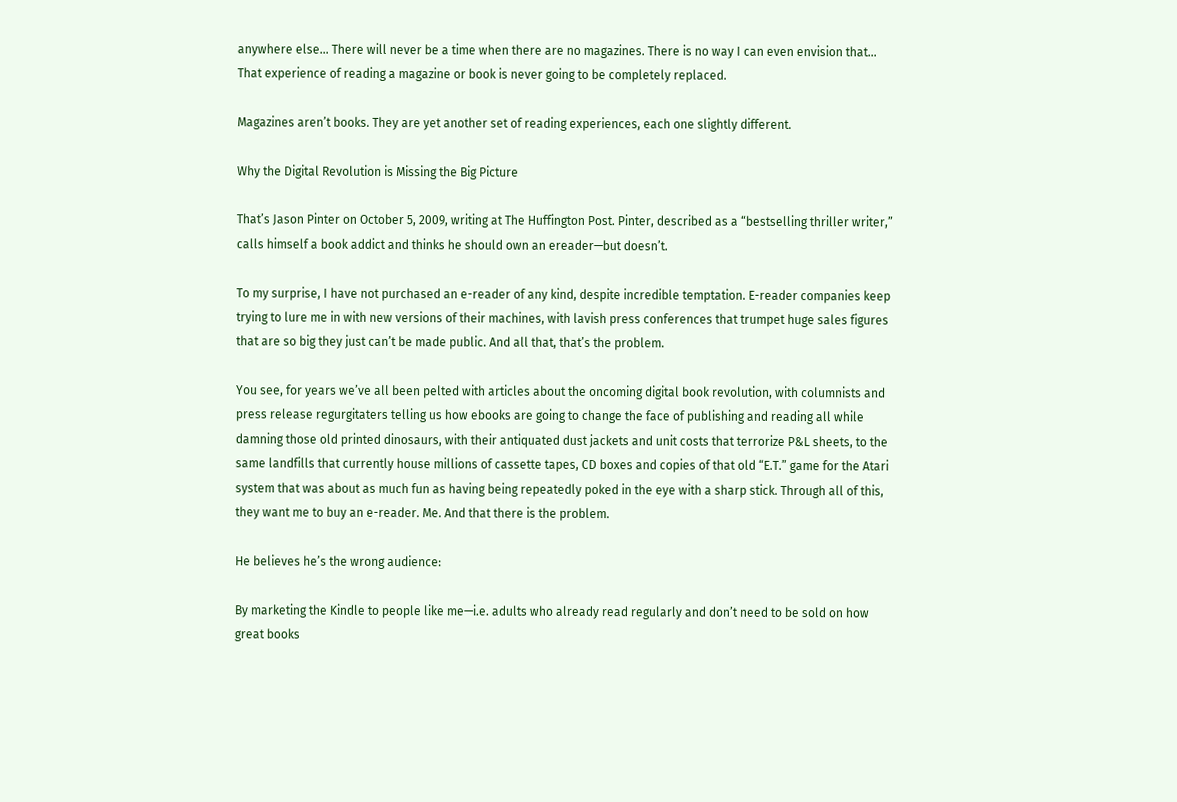anywhere else… There will never be a time when there are no magazines. There is no way I can even envision that… That experience of reading a magazine or book is never going to be completely replaced.

Magazines aren’t books. They are yet another set of reading experiences, each one slightly different.

Why the Digital Revolution is Missing the Big Picture

That’s Jason Pinter on October 5, 2009, writing at The Huffington Post. Pinter, described as a “bestselling thriller writer,” calls himself a book addict and thinks he should own an ereader—but doesn’t.

To my surprise, I have not purchased an e-reader of any kind, despite incredible temptation. E-reader companies keep trying to lure me in with new versions of their machines, with lavish press conferences that trumpet huge sales figures that are so big they just can’t be made public. And all that, that’s the problem.

You see, for years we’ve all been pelted with articles about the oncoming digital book revolution, with columnists and press release regurgitaters telling us how ebooks are going to change the face of publishing and reading all while damning those old printed dinosaurs, with their antiquated dust jackets and unit costs that terrorize P&L sheets, to the same landfills that currently house millions of cassette tapes, CD boxes and copies of that old “E.T.” game for the Atari system that was about as much fun as having being repeatedly poked in the eye with a sharp stick. Through all of this, they want me to buy an e-reader. Me. And that there is the problem.

He believes he’s the wrong audience:

By marketing the Kindle to people like me—i.e. adults who already read regularly and don’t need to be sold on how great books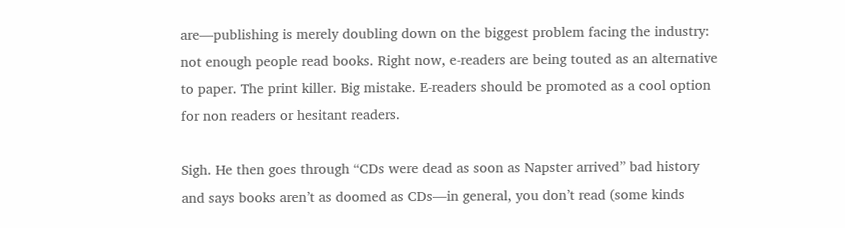are—publishing is merely doubling down on the biggest problem facing the industry: not enough people read books. Right now, e-readers are being touted as an alternative to paper. The print killer. Big mistake. E-readers should be promoted as a cool option for non readers or hesitant readers.

Sigh. He then goes through “CDs were dead as soon as Napster arrived” bad history and says books aren’t as doomed as CDs—in general, you don’t read (some kinds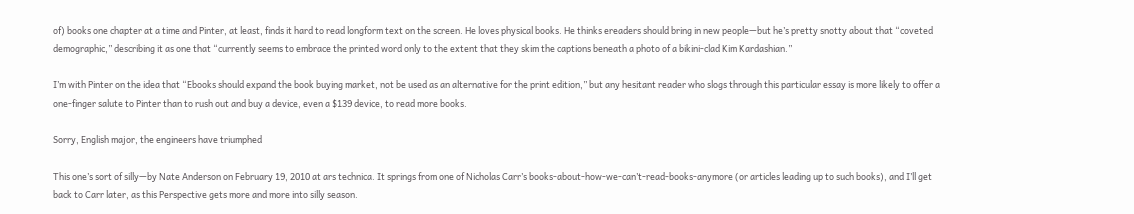of) books one chapter at a time and Pinter, at least, finds it hard to read longform text on the screen. He loves physical books. He thinks ereaders should bring in new people—but he’s pretty snotty about that “coveted demographic,” describing it as one that “currently seems to embrace the printed word only to the extent that they skim the captions beneath a photo of a bikini-clad Kim Kardashian.”

I’m with Pinter on the idea that “Ebooks should expand the book buying market, not be used as an alternative for the print edition,” but any hesitant reader who slogs through this particular essay is more likely to offer a one-finger salute to Pinter than to rush out and buy a device, even a $139 device, to read more books.

Sorry, English major, the engineers have triumphed

This one’s sort of silly—by Nate Anderson on February 19, 2010 at ars technica. It springs from one of Nicholas Carr’s books-about-how-we-can’t-read-books-anymore (or articles leading up to such books), and I’ll get back to Carr later, as this Perspective gets more and more into silly season.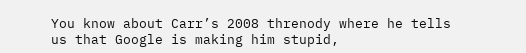You know about Carr’s 2008 threnody where he tells us that Google is making him stupid,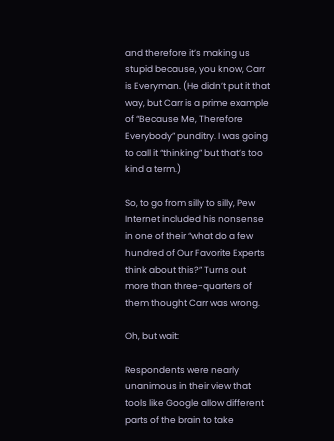and therefore it’s making us stupid because, you know, Carr is Everyman. (He didn’t put it that way, but Carr is a prime example of “Because Me, Therefore Everybody” punditry. I was going to call it “thinking” but that’s too kind a term.)

So, to go from silly to silly, Pew Internet included his nonsense in one of their “what do a few hundred of Our Favorite Experts think about this?” Turns out more than three-quarters of them thought Carr was wrong.

Oh, but wait:

Respondents were nearly unanimous in their view that tools like Google allow different parts of the brain to take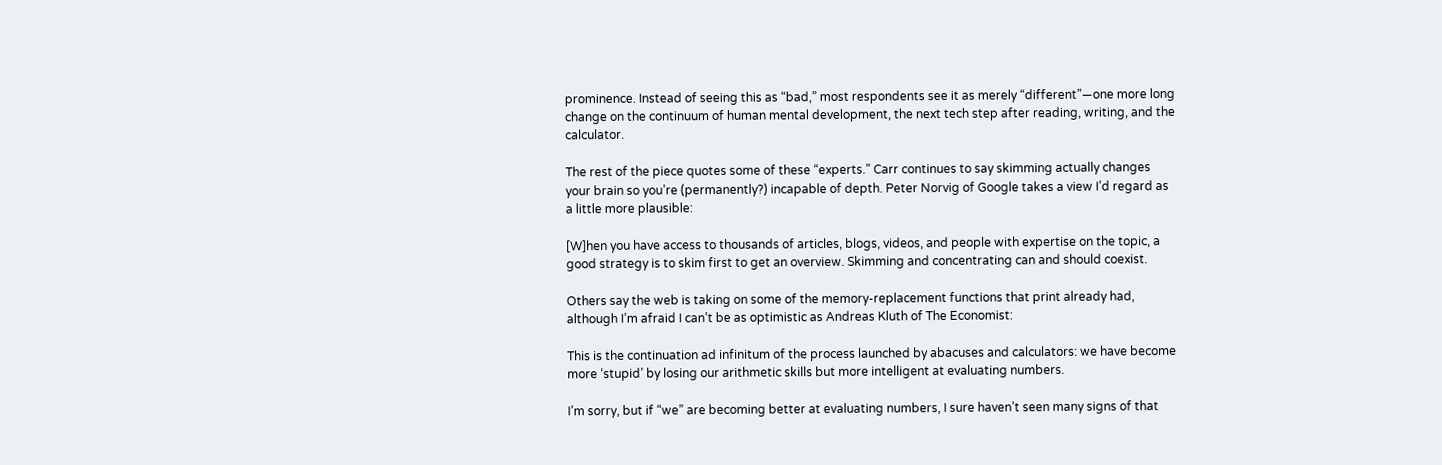prominence. Instead of seeing this as “bad,” most respondents see it as merely “different”—one more long change on the continuum of human mental development, the next tech step after reading, writing, and the calculator.

The rest of the piece quotes some of these “experts.” Carr continues to say skimming actually changes your brain so you’re (permanently?) incapable of depth. Peter Norvig of Google takes a view I’d regard as a little more plausible:

[W]hen you have access to thousands of articles, blogs, videos, and people with expertise on the topic, a good strategy is to skim first to get an overview. Skimming and concentrating can and should coexist.

Others say the web is taking on some of the memory-replacement functions that print already had, although I’m afraid I can’t be as optimistic as Andreas Kluth of The Economist:

This is the continuation ad infinitum of the process launched by abacuses and calculators: we have become more ‘stupid’ by losing our arithmetic skills but more intelligent at evaluating numbers.

I’m sorry, but if “we” are becoming better at evaluating numbers, I sure haven’t seen many signs of that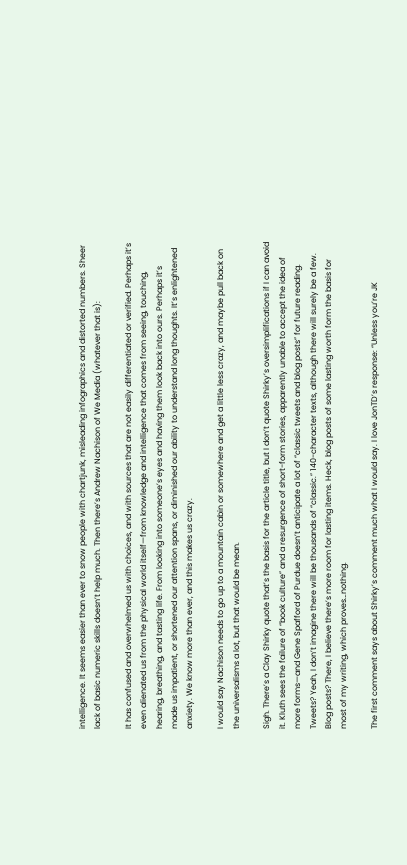intelligence. It seems easier than ever to snow people with chartjunk, misleading infographics and distorted numbers. Sheer lack of basic numeric skills doesn’t help much. Then there’s Andrew Nachison of We Media (whatever that is):

It has confused and overwhelmed us with choices, and with sources that are not easily differentiated or verified. Perhaps it’s even alienated us from the physical world itself—from knowledge and intelligence that comes from seeing, touching, hearing, breathing, and tasting life. From looking into someone’s eyes and having them look back into ours. Perhaps it’s made us impatient, or shortened our attention spans, or diminished our ability to understand long thoughts. It’s enlightened anxiety. We know more than ever, and this makes us crazy.

I would say Nachison needs to go up to a mountain cabin or somewhere and get a little less crazy, and maybe pull back on the universalisms a lot, but that would be mean.

Sigh. There’s a Clay Shirky quote that’s the basis for the article title, but I don’t quote Shirky’s oversimplifications if I can avoid it. Kluth sees the failure of “book culture” and a resurgence of short-form stories, apparently unable to accept the idea of more forms—and Gene Spafford of Purdue doesn’t anticipate a lot of “classic tweets and blog posts” for future reading. Tweets? Yeah, I don’t imagine there will be thousands of “classic.” 140-character texts, although there will surely be a few. Blog posts? There, I believe there’s more room for lasting items. Heck, blog posts of some lasting worth form the basis for most of my writing, which proves…nothing.

The first comment says about Shirky’s comment much what I would say. I love JonTD’s response: “Unless you’re JK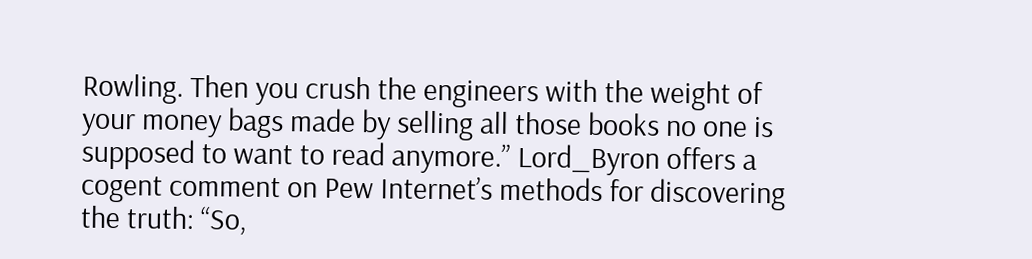Rowling. Then you crush the engineers with the weight of your money bags made by selling all those books no one is supposed to want to read anymore.” Lord_Byron offers a cogent comment on Pew Internet’s methods for discovering the truth: “So,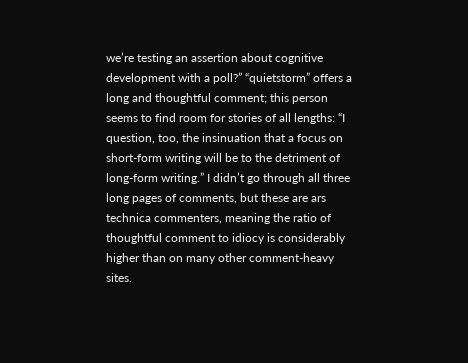we’re testing an assertion about cognitive development with a poll?” “quietstorm” offers a long and thoughtful comment; this person seems to find room for stories of all lengths: “I question, too, the insinuation that a focus on short-form writing will be to the detriment of long-form writing.” I didn’t go through all three long pages of comments, but these are ars technica commenters, meaning the ratio of thoughtful comment to idiocy is considerably higher than on many other comment-heavy sites.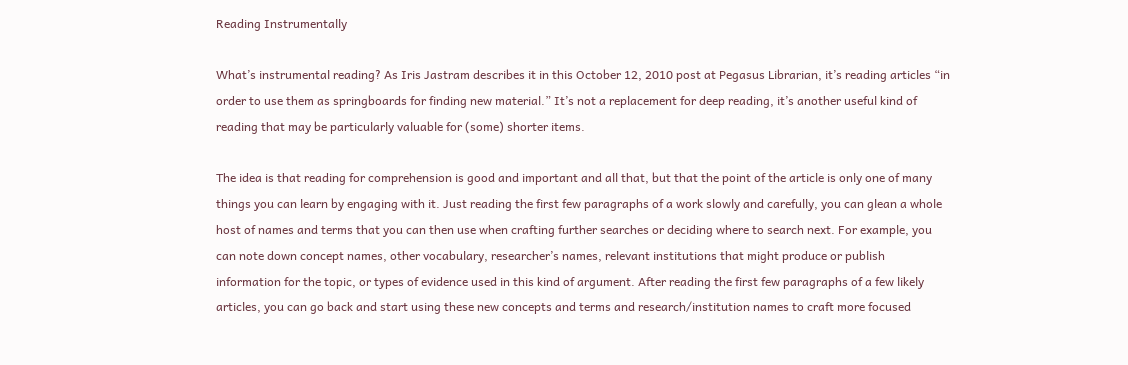Reading Instrumentally

What’s instrumental reading? As Iris Jastram describes it in this October 12, 2010 post at Pegasus Librarian, it’s reading articles “in order to use them as springboards for finding new material.” It’s not a replacement for deep reading, it’s another useful kind of reading that may be particularly valuable for (some) shorter items.

The idea is that reading for comprehension is good and important and all that, but that the point of the article is only one of many things you can learn by engaging with it. Just reading the first few paragraphs of a work slowly and carefully, you can glean a whole host of names and terms that you can then use when crafting further searches or deciding where to search next. For example, you can note down concept names, other vocabulary, researcher’s names, relevant institutions that might produce or publish information for the topic, or types of evidence used in this kind of argument. After reading the first few paragraphs of a few likely articles, you can go back and start using these new concepts and terms and research/institution names to craft more focused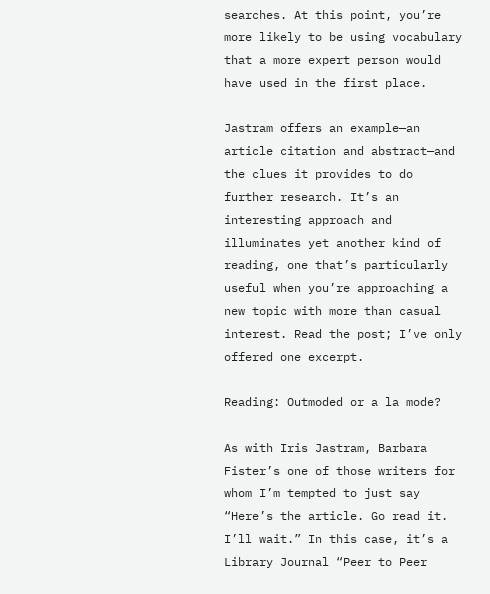searches. At this point, you’re more likely to be using vocabulary that a more expert person would have used in the first place.

Jastram offers an example—an article citation and abstract—and the clues it provides to do further research. It’s an interesting approach and illuminates yet another kind of reading, one that’s particularly useful when you’re approaching a new topic with more than casual interest. Read the post; I’ve only offered one excerpt.

Reading: Outmoded or a la mode?

As with Iris Jastram, Barbara Fister’s one of those writers for whom I’m tempted to just say “Here’s the article. Go read it. I’ll wait.” In this case, it’s a Library Journal “Peer to Peer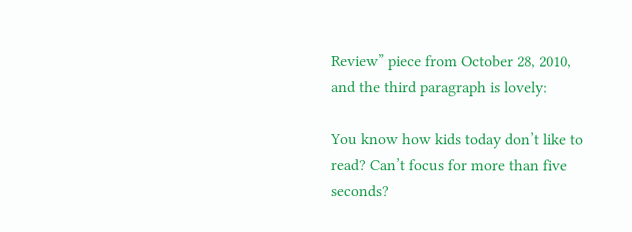Review” piece from October 28, 2010, and the third paragraph is lovely:

You know how kids today don’t like to read? Can’t focus for more than five seconds?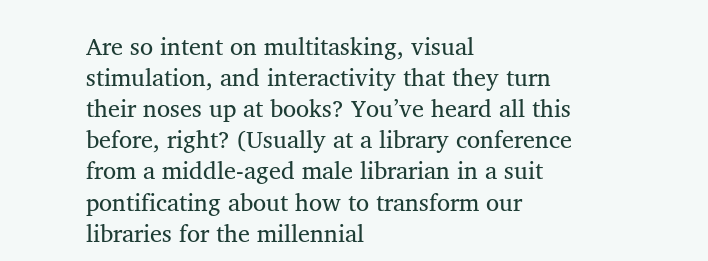Are so intent on multitasking, visual stimulation, and interactivity that they turn their noses up at books? You’ve heard all this before, right? (Usually at a library conference from a middle-aged male librarian in a suit pontificating about how to transform our libraries for the millennial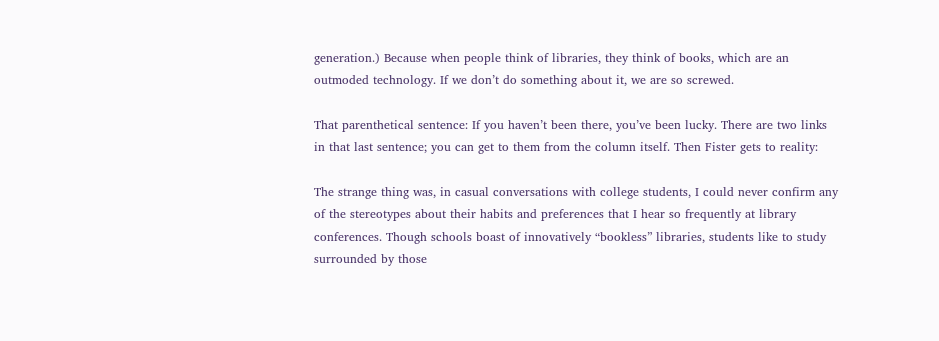generation.) Because when people think of libraries, they think of books, which are an outmoded technology. If we don’t do something about it, we are so screwed.

That parenthetical sentence: If you haven’t been there, you’ve been lucky. There are two links in that last sentence; you can get to them from the column itself. Then Fister gets to reality:

The strange thing was, in casual conversations with college students, I could never confirm any of the stereotypes about their habits and preferences that I hear so frequently at library conferences. Though schools boast of innovatively “bookless” libraries, students like to study surrounded by those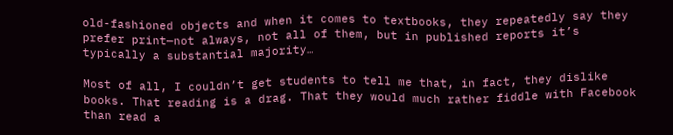old-fashioned objects and when it comes to textbooks, they repeatedly say they prefer print—not always, not all of them, but in published reports it’s typically a substantial majority…

Most of all, I couldn’t get students to tell me that, in fact, they dislike books. That reading is a drag. That they would much rather fiddle with Facebook than read a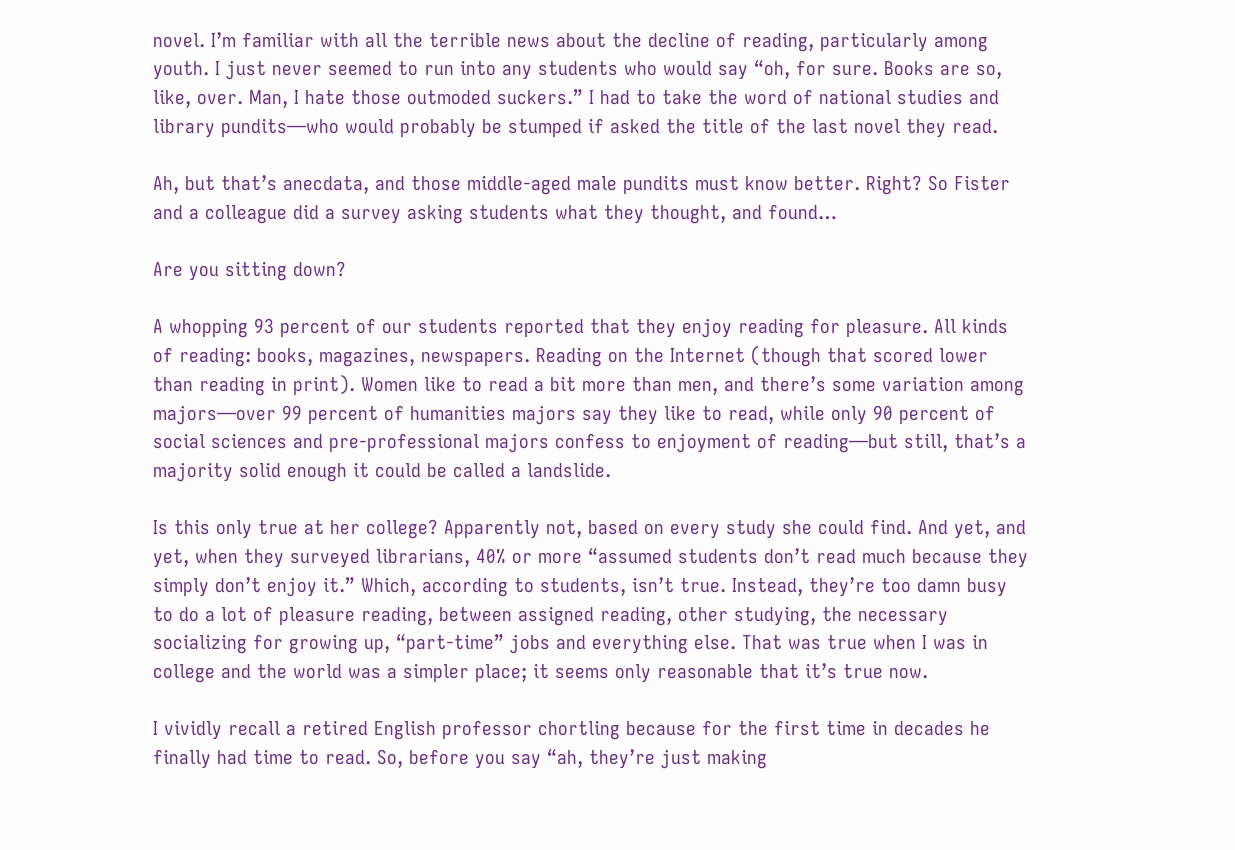novel. I’m familiar with all the terrible news about the decline of reading, particularly among youth. I just never seemed to run into any students who would say “oh, for sure. Books are so, like, over. Man, I hate those outmoded suckers.” I had to take the word of national studies and library pundits—who would probably be stumped if asked the title of the last novel they read.

Ah, but that’s anecdata, and those middle-aged male pundits must know better. Right? So Fister and a colleague did a survey asking students what they thought, and found…

Are you sitting down?

A whopping 93 percent of our students reported that they enjoy reading for pleasure. All kinds of reading: books, magazines, newspapers. Reading on the Internet (though that scored lower than reading in print). Women like to read a bit more than men, and there’s some variation among majors—over 99 percent of humanities majors say they like to read, while only 90 percent of social sciences and pre-professional majors confess to enjoyment of reading—but still, that’s a majority solid enough it could be called a landslide.

Is this only true at her college? Apparently not, based on every study she could find. And yet, and yet, when they surveyed librarians, 40% or more “assumed students don’t read much because they simply don’t enjoy it.” Which, according to students, isn’t true. Instead, they’re too damn busy to do a lot of pleasure reading, between assigned reading, other studying, the necessary socializing for growing up, “part-time” jobs and everything else. That was true when I was in college and the world was a simpler place; it seems only reasonable that it’s true now.

I vividly recall a retired English professor chortling because for the first time in decades he finally had time to read. So, before you say “ah, they’re just making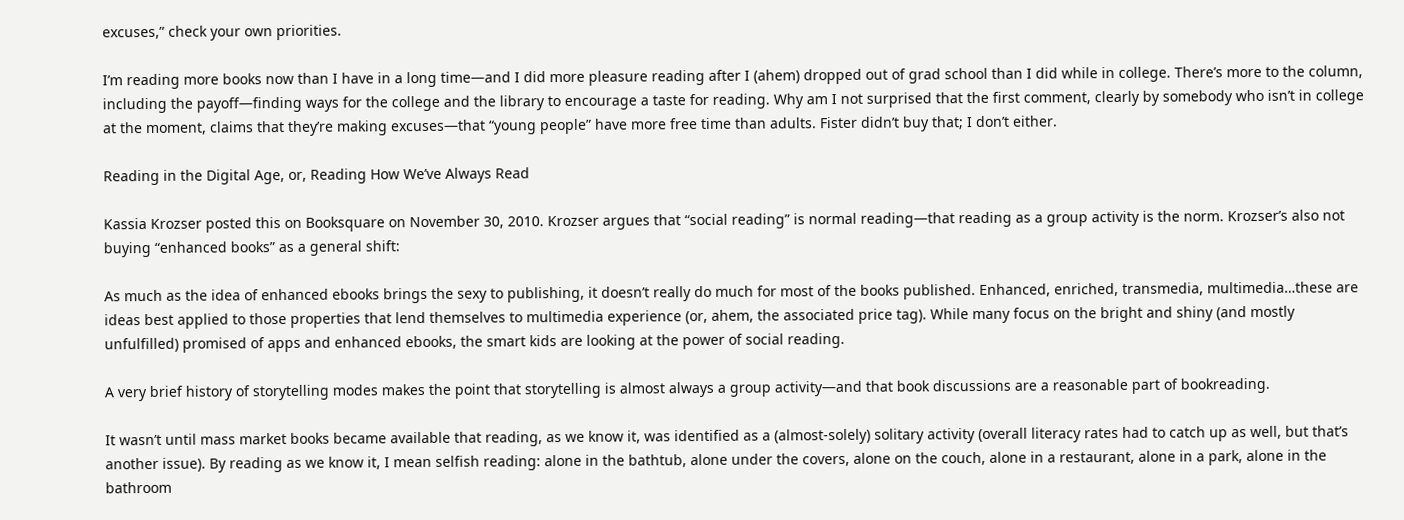excuses,” check your own priorities.

I’m reading more books now than I have in a long time—and I did more pleasure reading after I (ahem) dropped out of grad school than I did while in college. There’s more to the column, including the payoff—finding ways for the college and the library to encourage a taste for reading. Why am I not surprised that the first comment, clearly by somebody who isn’t in college at the moment, claims that they’re making excuses—that “young people” have more free time than adults. Fister didn’t buy that; I don’t either.

Reading in the Digital Age, or, Reading How We’ve Always Read

Kassia Krozser posted this on Booksquare on November 30, 2010. Krozser argues that “social reading” is normal reading—that reading as a group activity is the norm. Krozser’s also not buying “enhanced books” as a general shift:

As much as the idea of enhanced ebooks brings the sexy to publishing, it doesn’t really do much for most of the books published. Enhanced, enriched, transmedia, multimedia…these are ideas best applied to those properties that lend themselves to multimedia experience (or, ahem, the associated price tag). While many focus on the bright and shiny (and mostly unfulfilled) promised of apps and enhanced ebooks, the smart kids are looking at the power of social reading.

A very brief history of storytelling modes makes the point that storytelling is almost always a group activity—and that book discussions are a reasonable part of bookreading.

It wasn’t until mass market books became available that reading, as we know it, was identified as a (almost-solely) solitary activity (overall literacy rates had to catch up as well, but that’s another issue). By reading as we know it, I mean selfish reading: alone in the bathtub, alone under the covers, alone on the couch, alone in a restaurant, alone in a park, alone in the bathroom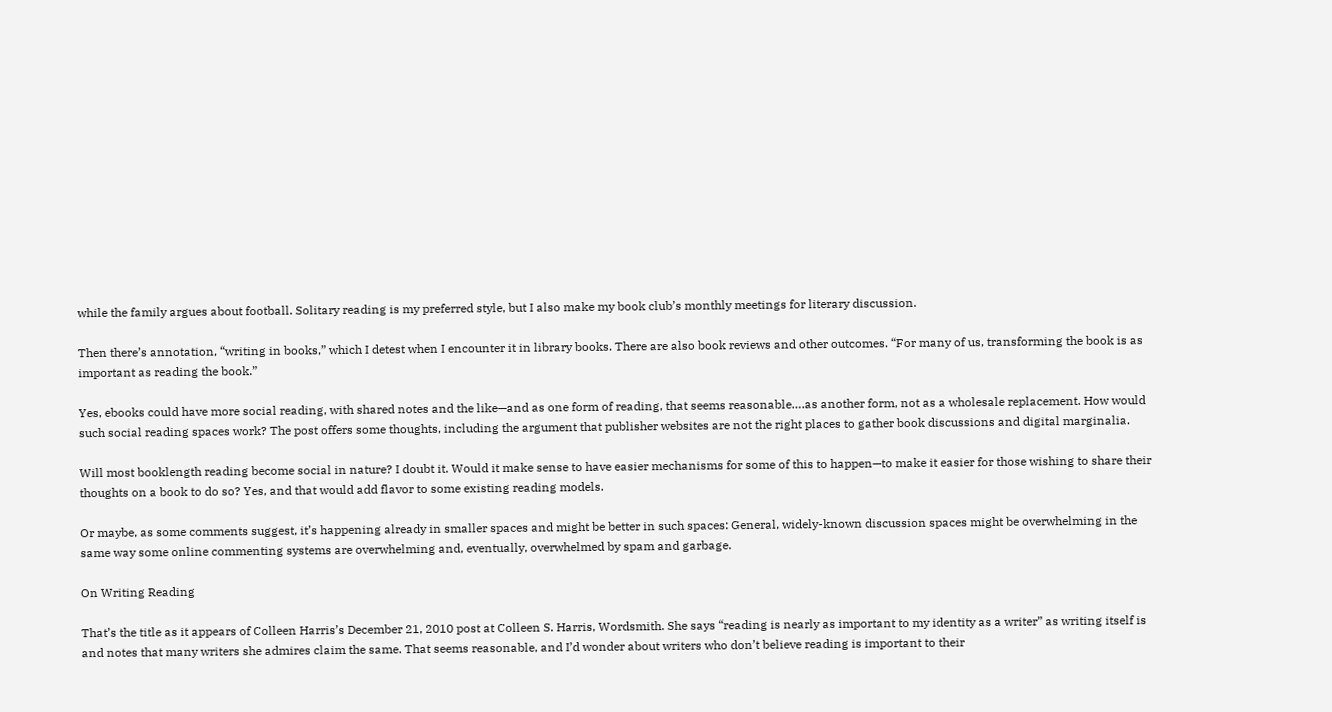while the family argues about football. Solitary reading is my preferred style, but I also make my book club’s monthly meetings for literary discussion.

Then there’s annotation, “writing in books,” which I detest when I encounter it in library books. There are also book reviews and other outcomes. “For many of us, transforming the book is as important as reading the book.”

Yes, ebooks could have more social reading, with shared notes and the like—and as one form of reading, that seems reasonable….as another form, not as a wholesale replacement. How would such social reading spaces work? The post offers some thoughts, including the argument that publisher websites are not the right places to gather book discussions and digital marginalia.

Will most booklength reading become social in nature? I doubt it. Would it make sense to have easier mechanisms for some of this to happen—to make it easier for those wishing to share their thoughts on a book to do so? Yes, and that would add flavor to some existing reading models.

Or maybe, as some comments suggest, it’s happening already in smaller spaces and might be better in such spaces: General, widely-known discussion spaces might be overwhelming in the same way some online commenting systems are overwhelming and, eventually, overwhelmed by spam and garbage.

On Writing Reading

That’s the title as it appears of Colleen Harris’s December 21, 2010 post at Colleen S. Harris, Wordsmith. She says “reading is nearly as important to my identity as a writer” as writing itself is and notes that many writers she admires claim the same. That seems reasonable, and I’d wonder about writers who don’t believe reading is important to their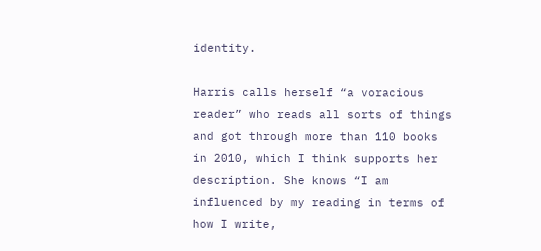identity.

Harris calls herself “a voracious reader” who reads all sorts of things and got through more than 110 books in 2010, which I think supports her description. She knows “I am influenced by my reading in terms of how I write,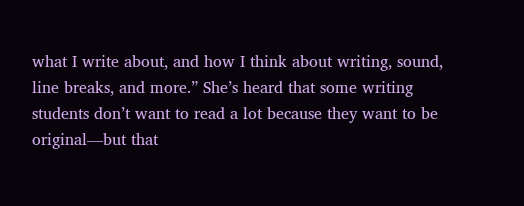what I write about, and how I think about writing, sound, line breaks, and more.” She’s heard that some writing students don’t want to read a lot because they want to be original—but that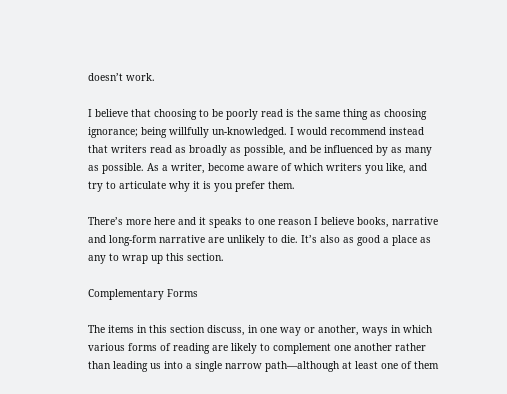doesn’t work.

I believe that choosing to be poorly read is the same thing as choosing ignorance; being willfully un-knowledged. I would recommend instead that writers read as broadly as possible, and be influenced by as many as possible. As a writer, become aware of which writers you like, and try to articulate why it is you prefer them.

There’s more here and it speaks to one reason I believe books, narrative and long-form narrative are unlikely to die. It’s also as good a place as any to wrap up this section.

Complementary Forms

The items in this section discuss, in one way or another, ways in which various forms of reading are likely to complement one another rather than leading us into a single narrow path—although at least one of them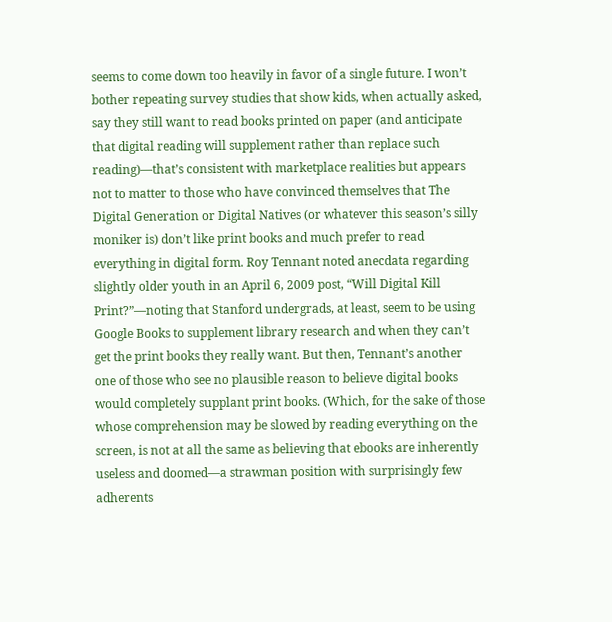seems to come down too heavily in favor of a single future. I won’t bother repeating survey studies that show kids, when actually asked, say they still want to read books printed on paper (and anticipate that digital reading will supplement rather than replace such reading)—that’s consistent with marketplace realities but appears not to matter to those who have convinced themselves that The Digital Generation or Digital Natives (or whatever this season’s silly moniker is) don’t like print books and much prefer to read everything in digital form. Roy Tennant noted anecdata regarding slightly older youth in an April 6, 2009 post, “Will Digital Kill Print?”—noting that Stanford undergrads, at least, seem to be using Google Books to supplement library research and when they can’t get the print books they really want. But then, Tennant’s another one of those who see no plausible reason to believe digital books would completely supplant print books. (Which, for the sake of those whose comprehension may be slowed by reading everything on the screen, is not at all the same as believing that ebooks are inherently useless and doomed—a strawman position with surprisingly few adherents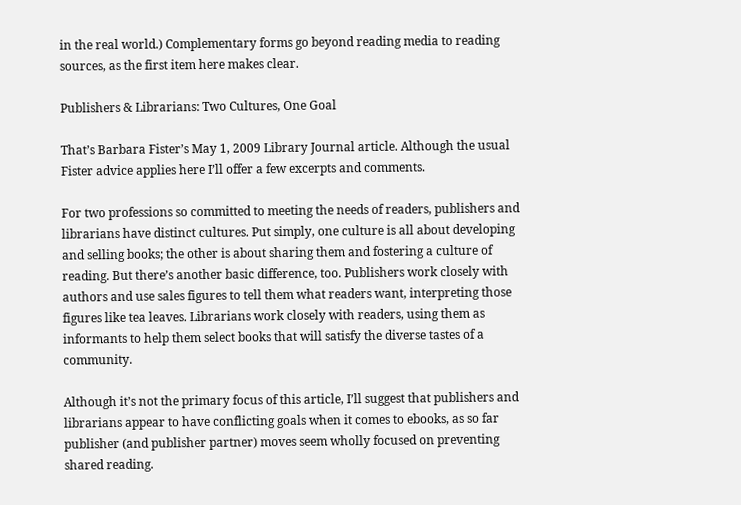in the real world.) Complementary forms go beyond reading media to reading sources, as the first item here makes clear.

Publishers & Librarians: Two Cultures, One Goal

That’s Barbara Fister’s May 1, 2009 Library Journal article. Although the usual Fister advice applies here I’ll offer a few excerpts and comments.

For two professions so committed to meeting the needs of readers, publishers and librarians have distinct cultures. Put simply, one culture is all about developing and selling books; the other is about sharing them and fostering a culture of reading. But there’s another basic difference, too. Publishers work closely with authors and use sales figures to tell them what readers want, interpreting those figures like tea leaves. Librarians work closely with readers, using them as informants to help them select books that will satisfy the diverse tastes of a community.

Although it’s not the primary focus of this article, I’ll suggest that publishers and librarians appear to have conflicting goals when it comes to ebooks, as so far publisher (and publisher partner) moves seem wholly focused on preventing shared reading.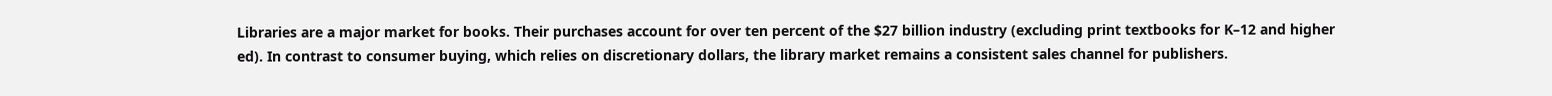Libraries are a major market for books. Their purchases account for over ten percent of the $27 billion industry (excluding print textbooks for K–12 and higher ed). In contrast to consumer buying, which relies on discretionary dollars, the library market remains a consistent sales channel for publishers.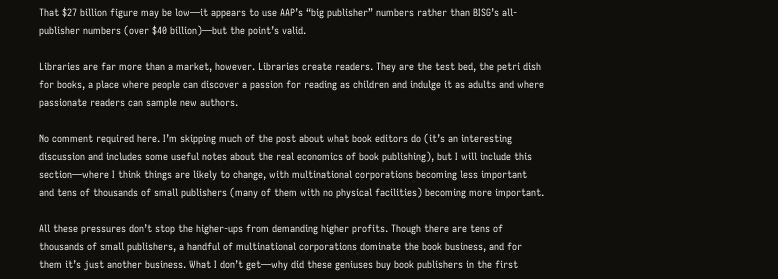That $27 billion figure may be low—it appears to use AAP’s “big publisher” numbers rather than BISG’s all-publisher numbers (over $40 billion)—but the point’s valid.

Libraries are far more than a market, however. Libraries create readers. They are the test bed, the petri dish for books, a place where people can discover a passion for reading as children and indulge it as adults and where passionate readers can sample new authors.

No comment required here. I’m skipping much of the post about what book editors do (it’s an interesting discussion and includes some useful notes about the real economics of book publishing), but I will include this section—where I think things are likely to change, with multinational corporations becoming less important and tens of thousands of small publishers (many of them with no physical facilities) becoming more important.

All these pressures don’t stop the higher-ups from demanding higher profits. Though there are tens of thousands of small publishers, a handful of multinational corporations dominate the book business, and for them it’s just another business. What I don’t get—why did these geniuses buy book publishers in the first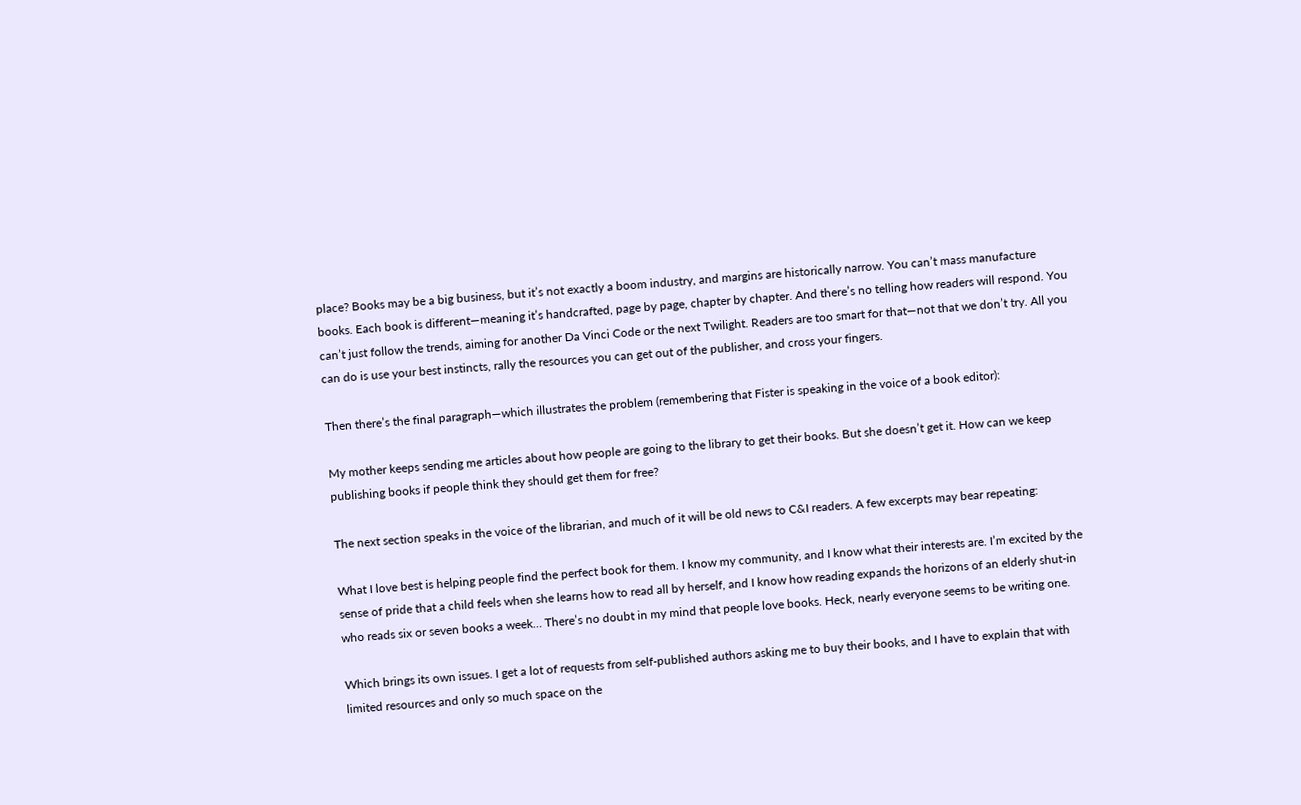place? Books may be a big business, but it’s not exactly a boom industry, and margins are historically narrow. You can’t mass manufacture books. Each book is different—meaning it’s handcrafted, page by page, chapter by chapter. And there’s no telling how readers will respond. You can’t just follow the trends, aiming for another Da Vinci Code or the next Twilight. Readers are too smart for that—not that we don’t try. All you can do is use your best instincts, rally the resources you can get out of the publisher, and cross your fingers.

Then there’s the final paragraph—which illustrates the problem (remembering that Fister is speaking in the voice of a book editor):

My mother keeps sending me articles about how people are going to the library to get their books. But she doesn’t get it. How can we keep publishing books if people think they should get them for free?

The next section speaks in the voice of the librarian, and much of it will be old news to C&I readers. A few excerpts may bear repeating:

What I love best is helping people find the perfect book for them. I know my community, and I know what their interests are. I’m excited by the sense of pride that a child feels when she learns how to read all by herself, and I know how reading expands the horizons of an elderly shut-in who reads six or seven books a week… There’s no doubt in my mind that people love books. Heck, nearly everyone seems to be writing one.

Which brings its own issues. I get a lot of requests from self-published authors asking me to buy their books, and I have to explain that with limited resources and only so much space on the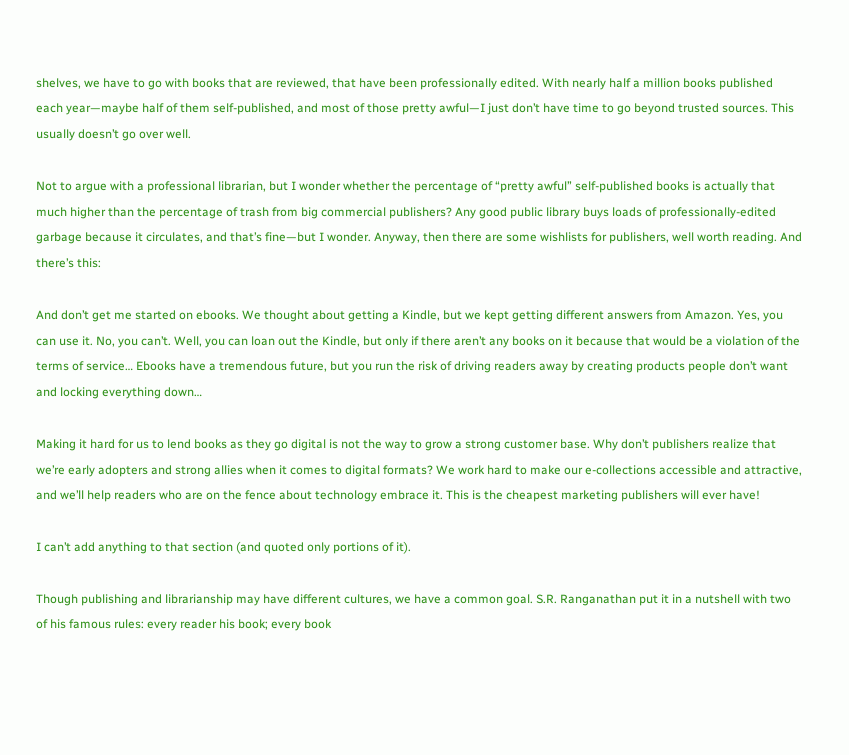shelves, we have to go with books that are reviewed, that have been professionally edited. With nearly half a million books published each year—maybe half of them self-published, and most of those pretty awful—I just don’t have time to go beyond trusted sources. This usually doesn’t go over well.

Not to argue with a professional librarian, but I wonder whether the percentage of “pretty awful” self-published books is actually that much higher than the percentage of trash from big commercial publishers? Any good public library buys loads of professionally-edited garbage because it circulates, and that’s fine—but I wonder. Anyway, then there are some wishlists for publishers, well worth reading. And there’s this:

And don’t get me started on ebooks. We thought about getting a Kindle, but we kept getting different answers from Amazon. Yes, you can use it. No, you can’t. Well, you can loan out the Kindle, but only if there aren’t any books on it because that would be a violation of the terms of service… Ebooks have a tremendous future, but you run the risk of driving readers away by creating products people don’t want and locking everything down…

Making it hard for us to lend books as they go digital is not the way to grow a strong customer base. Why don’t publishers realize that we’re early adopters and strong allies when it comes to digital formats? We work hard to make our e-collections accessible and attractive, and we’ll help readers who are on the fence about technology embrace it. This is the cheapest marketing publishers will ever have!

I can’t add anything to that section (and quoted only portions of it).

Though publishing and librarianship may have different cultures, we have a common goal. S.R. Ranganathan put it in a nutshell with two of his famous rules: every reader his book; every book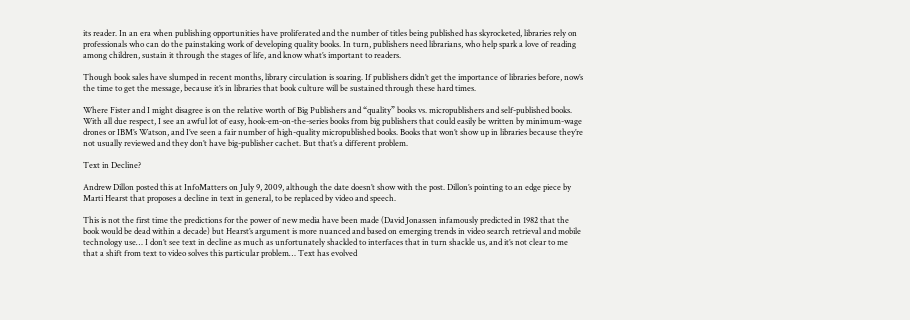its reader. In an era when publishing opportunities have proliferated and the number of titles being published has skyrocketed, libraries rely on professionals who can do the painstaking work of developing quality books. In turn, publishers need librarians, who help spark a love of reading among children, sustain it through the stages of life, and know what’s important to readers.

Though book sales have slumped in recent months, library circulation is soaring. If publishers didn’t get the importance of libraries before, now’s the time to get the message, because it’s in libraries that book culture will be sustained through these hard times.

Where Fister and I might disagree is on the relative worth of Big Publishers and “quality” books vs. micropublishers and self-published books. With all due respect, I see an awful lot of easy, hook-em-on-the-series books from big publishers that could easily be written by minimum-wage drones or IBM’s Watson, and I’ve seen a fair number of high-quality micropublished books. Books that won’t show up in libraries because they’re not usually reviewed and they don’t have big-publisher cachet. But that’s a different problem.

Text in Decline?

Andrew Dillon posted this at InfoMatters on July 9, 2009, although the date doesn’t show with the post. Dillon’s pointing to an edge piece by Marti Hearst that proposes a decline in text in general, to be replaced by video and speech.

This is not the first time the predictions for the power of new media have been made (David Jonassen infamously predicted in 1982 that the book would be dead within a decade) but Hearst’s argument is more nuanced and based on emerging trends in video search retrieval and mobile technology use… I don’t see text in decline as much as unfortunately shackled to interfaces that in turn shackle us, and it’s not clear to me that a shift from text to video solves this particular problem… Text has evolved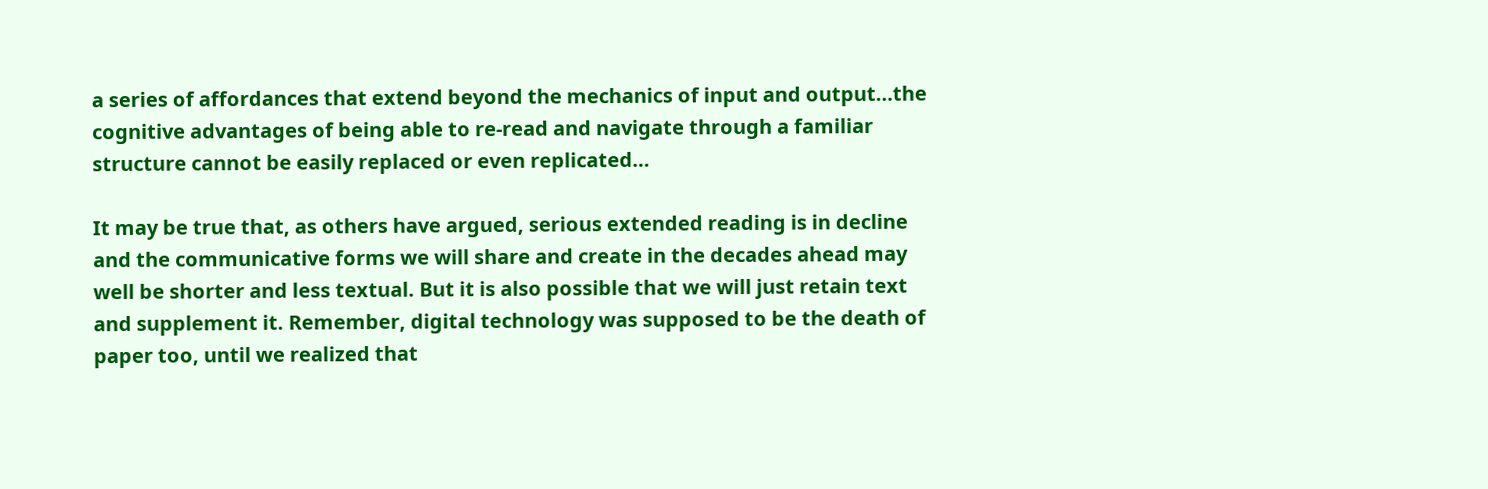a series of affordances that extend beyond the mechanics of input and output…the cognitive advantages of being able to re-read and navigate through a familiar structure cannot be easily replaced or even replicated…

It may be true that, as others have argued, serious extended reading is in decline and the communicative forms we will share and create in the decades ahead may well be shorter and less textual. But it is also possible that we will just retain text and supplement it. Remember, digital technology was supposed to be the death of paper too, until we realized that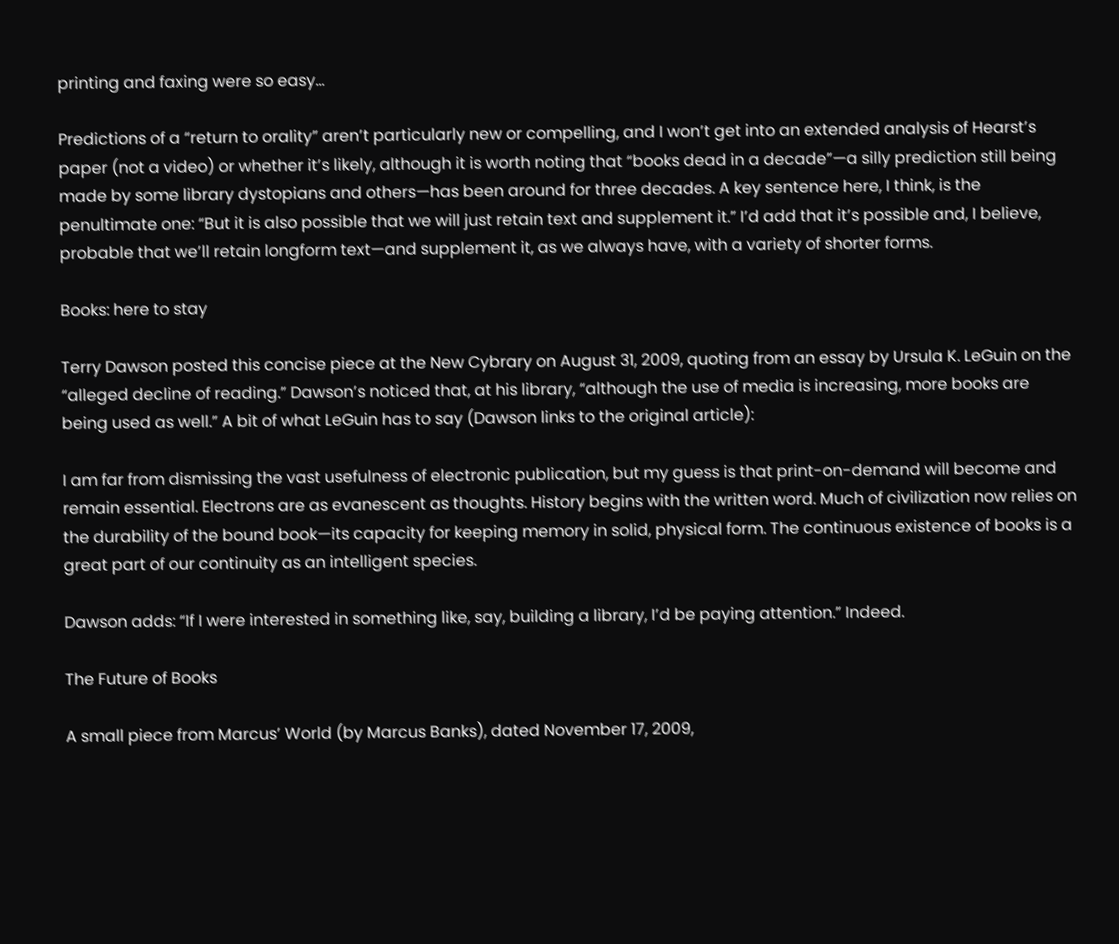printing and faxing were so easy…

Predictions of a “return to orality” aren’t particularly new or compelling, and I won’t get into an extended analysis of Hearst’s paper (not a video) or whether it’s likely, although it is worth noting that “books dead in a decade”—a silly prediction still being made by some library dystopians and others—has been around for three decades. A key sentence here, I think, is the penultimate one: “But it is also possible that we will just retain text and supplement it.” I’d add that it’s possible and, I believe, probable that we’ll retain longform text—and supplement it, as we always have, with a variety of shorter forms.

Books: here to stay

Terry Dawson posted this concise piece at the New Cybrary on August 31, 2009, quoting from an essay by Ursula K. LeGuin on the “alleged decline of reading.” Dawson’s noticed that, at his library, “although the use of media is increasing, more books are being used as well.” A bit of what LeGuin has to say (Dawson links to the original article):

I am far from dismissing the vast usefulness of electronic publication, but my guess is that print-on-demand will become and remain essential. Electrons are as evanescent as thoughts. History begins with the written word. Much of civilization now relies on the durability of the bound book—its capacity for keeping memory in solid, physical form. The continuous existence of books is a great part of our continuity as an intelligent species.

Dawson adds: “If I were interested in something like, say, building a library, I’d be paying attention.” Indeed.

The Future of Books

A small piece from Marcus’ World (by Marcus Banks), dated November 17, 2009,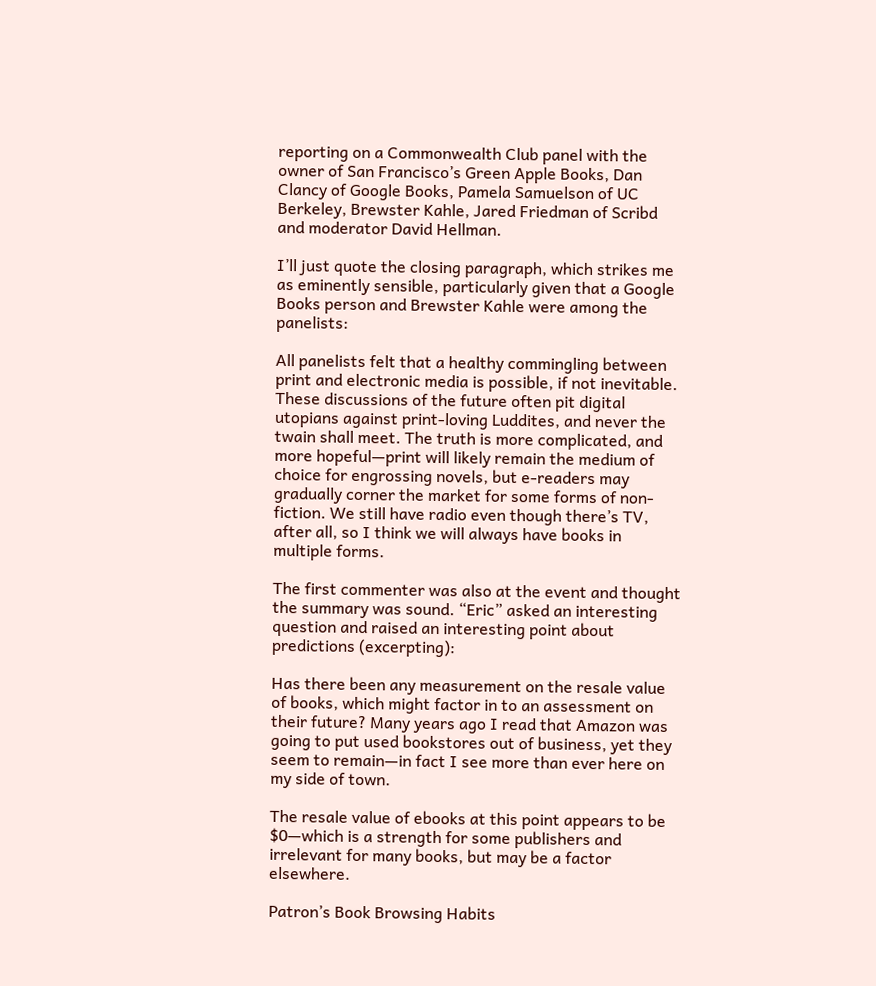reporting on a Commonwealth Club panel with the owner of San Francisco’s Green Apple Books, Dan Clancy of Google Books, Pamela Samuelson of UC Berkeley, Brewster Kahle, Jared Friedman of Scribd and moderator David Hellman.

I’ll just quote the closing paragraph, which strikes me as eminently sensible, particularly given that a Google Books person and Brewster Kahle were among the panelists:

All panelists felt that a healthy commingling between print and electronic media is possible, if not inevitable. These discussions of the future often pit digital utopians against print-loving Luddites, and never the twain shall meet. The truth is more complicated, and more hopeful—print will likely remain the medium of choice for engrossing novels, but e-readers may gradually corner the market for some forms of non-fiction. We still have radio even though there’s TV, after all, so I think we will always have books in multiple forms.

The first commenter was also at the event and thought the summary was sound. “Eric” asked an interesting question and raised an interesting point about predictions (excerpting):

Has there been any measurement on the resale value of books, which might factor in to an assessment on their future? Many years ago I read that Amazon was going to put used bookstores out of business, yet they seem to remain—in fact I see more than ever here on my side of town.

The resale value of ebooks at this point appears to be $0—which is a strength for some publishers and irrelevant for many books, but may be a factor elsewhere.

Patron’s Book Browsing Habits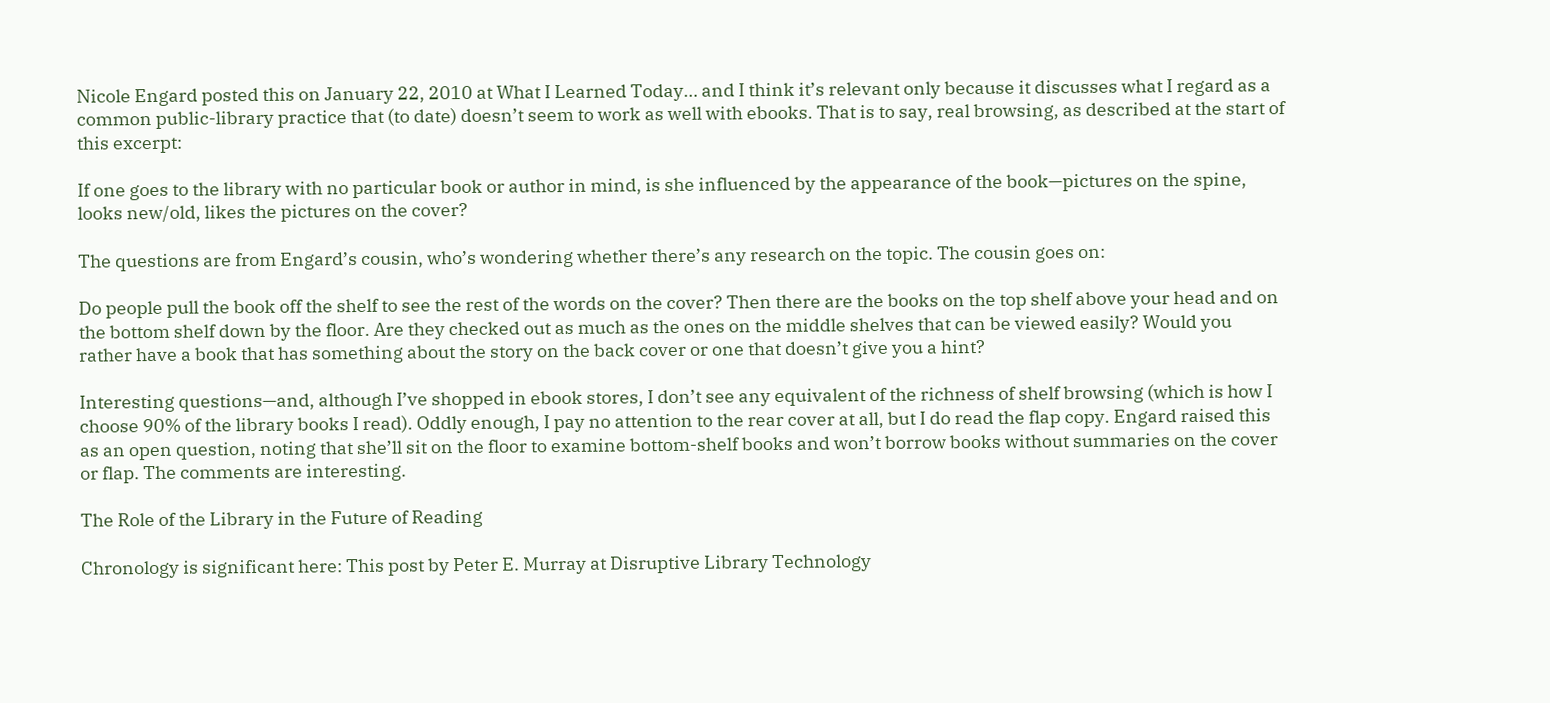Nicole Engard posted this on January 22, 2010 at What I Learned Today… and I think it’s relevant only because it discusses what I regard as a common public-library practice that (to date) doesn’t seem to work as well with ebooks. That is to say, real browsing, as described at the start of this excerpt:

If one goes to the library with no particular book or author in mind, is she influenced by the appearance of the book—pictures on the spine, looks new/old, likes the pictures on the cover?

The questions are from Engard’s cousin, who’s wondering whether there’s any research on the topic. The cousin goes on:

Do people pull the book off the shelf to see the rest of the words on the cover? Then there are the books on the top shelf above your head and on the bottom shelf down by the floor. Are they checked out as much as the ones on the middle shelves that can be viewed easily? Would you rather have a book that has something about the story on the back cover or one that doesn’t give you a hint?

Interesting questions—and, although I’ve shopped in ebook stores, I don’t see any equivalent of the richness of shelf browsing (which is how I choose 90% of the library books I read). Oddly enough, I pay no attention to the rear cover at all, but I do read the flap copy. Engard raised this as an open question, noting that she’ll sit on the floor to examine bottom-shelf books and won’t borrow books without summaries on the cover or flap. The comments are interesting.

The Role of the Library in the Future of Reading

Chronology is significant here: This post by Peter E. Murray at Disruptive Library Technology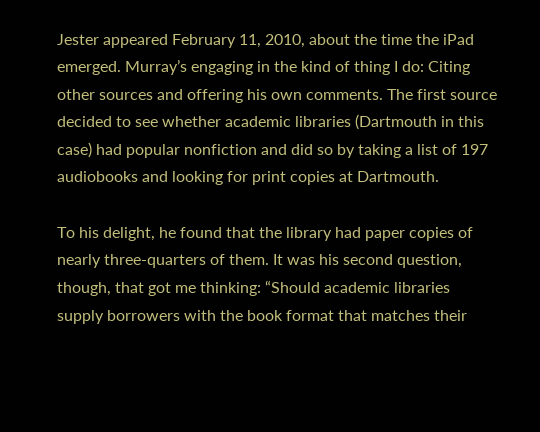Jester appeared February 11, 2010, about the time the iPad emerged. Murray’s engaging in the kind of thing I do: Citing other sources and offering his own comments. The first source decided to see whether academic libraries (Dartmouth in this case) had popular nonfiction and did so by taking a list of 197 audiobooks and looking for print copies at Dartmouth.

To his delight, he found that the library had paper copies of nearly three-quarters of them. It was his second question, though, that got me thinking: “Should academic libraries supply borrowers with the book format that matches their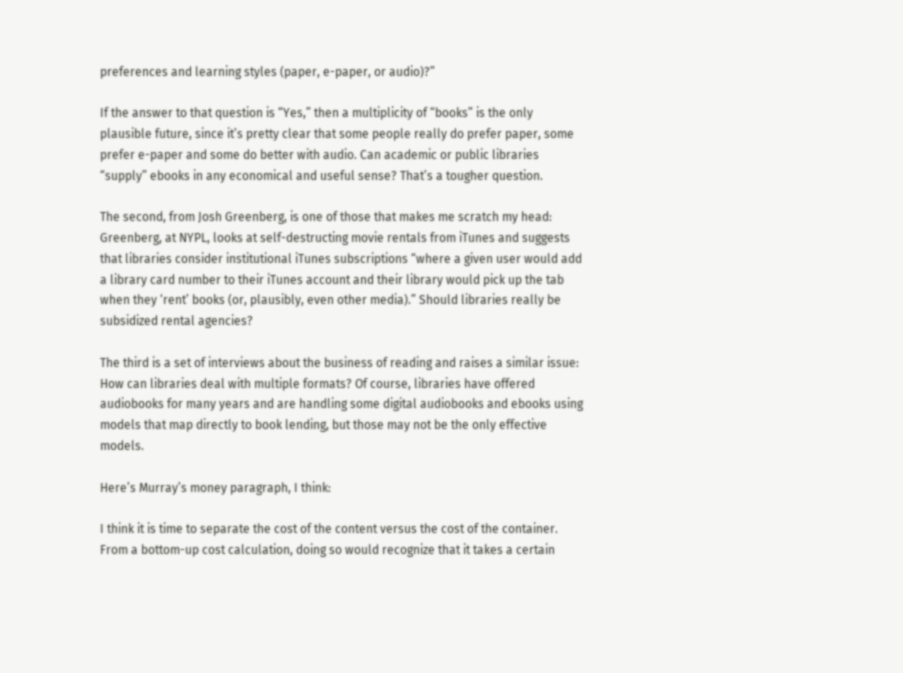preferences and learning styles (paper, e-paper, or audio)?”

If the answer to that question is “Yes,” then a multiplicity of “books” is the only plausible future, since it’s pretty clear that some people really do prefer paper, some prefer e-paper and some do better with audio. Can academic or public libraries “supply” ebooks in any economical and useful sense? That’s a tougher question.

The second, from Josh Greenberg, is one of those that makes me scratch my head: Greenberg, at NYPL, looks at self-destructing movie rentals from iTunes and suggests that libraries consider institutional iTunes subscriptions “where a given user would add a library card number to their iTunes account and their library would pick up the tab when they ‘rent’ books (or, plausibly, even other media).” Should libraries really be subsidized rental agencies?

The third is a set of interviews about the business of reading and raises a similar issue: How can libraries deal with multiple formats? Of course, libraries have offered audiobooks for many years and are handling some digital audiobooks and ebooks using models that map directly to book lending, but those may not be the only effective models.

Here’s Murray’s money paragraph, I think:

I think it is time to separate the cost of the content versus the cost of the container. From a bottom-up cost calculation, doing so would recognize that it takes a certain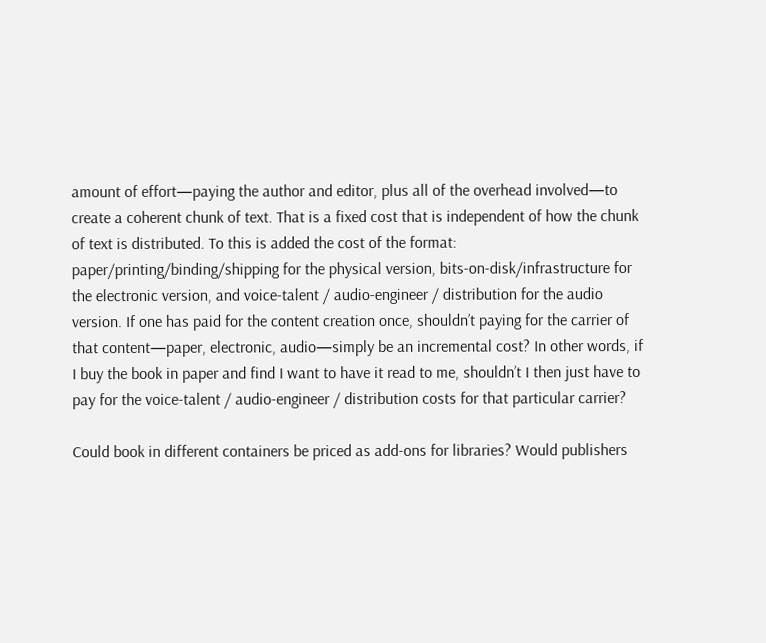amount of effort—paying the author and editor, plus all of the overhead involved—to create a coherent chunk of text. That is a fixed cost that is independent of how the chunk of text is distributed. To this is added the cost of the format: paper/printing/binding/shipping for the physical version, bits-on-disk/infrastructure for the electronic version, and voice-talent / audio-engineer / distribution for the audio version. If one has paid for the content creation once, shouldn’t paying for the carrier of that content—paper, electronic, audio—simply be an incremental cost? In other words, if I buy the book in paper and find I want to have it read to me, shouldn’t I then just have to pay for the voice-talent / audio-engineer / distribution costs for that particular carrier?

Could book in different containers be priced as add-ons for libraries? Would publishers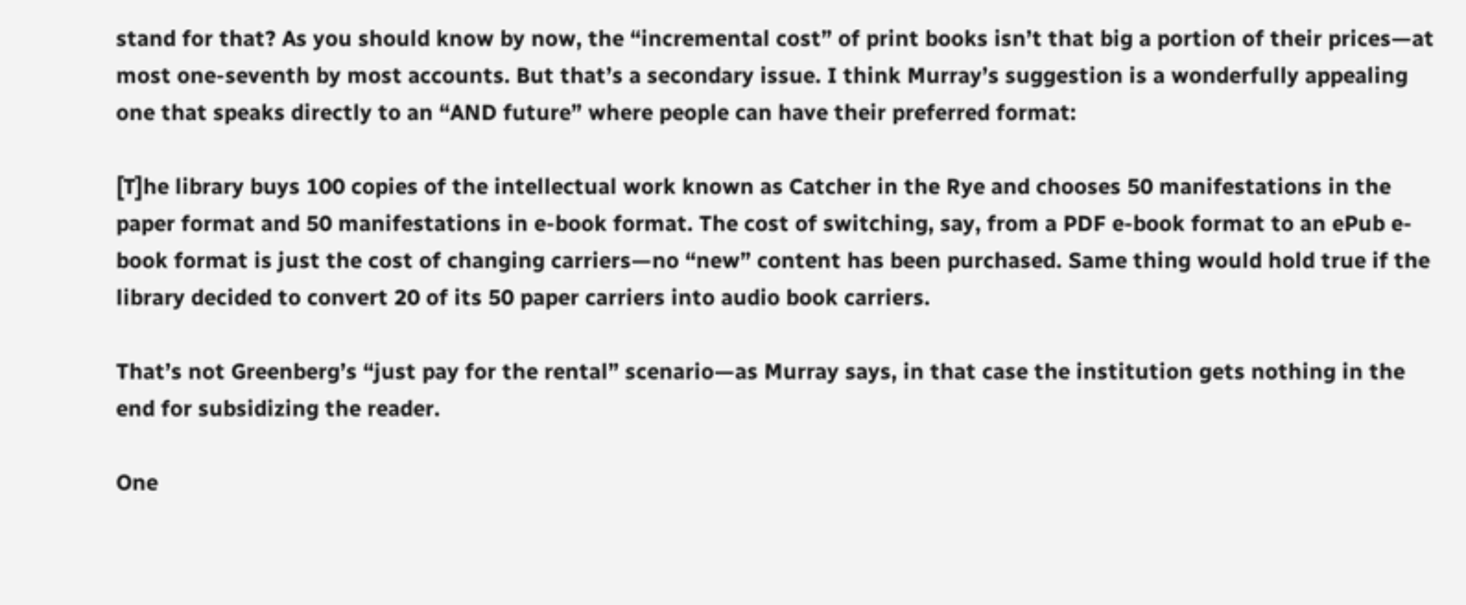stand for that? As you should know by now, the “incremental cost” of print books isn’t that big a portion of their prices—at most one-seventh by most accounts. But that’s a secondary issue. I think Murray’s suggestion is a wonderfully appealing one that speaks directly to an “AND future” where people can have their preferred format:

[T]he library buys 100 copies of the intellectual work known as Catcher in the Rye and chooses 50 manifestations in the paper format and 50 manifestations in e-book format. The cost of switching, say, from a PDF e-book format to an ePub e-book format is just the cost of changing carriers—no “new” content has been purchased. Same thing would hold true if the library decided to convert 20 of its 50 paper carriers into audio book carriers.

That’s not Greenberg’s “just pay for the rental” scenario—as Murray says, in that case the institution gets nothing in the end for subsidizing the reader.

One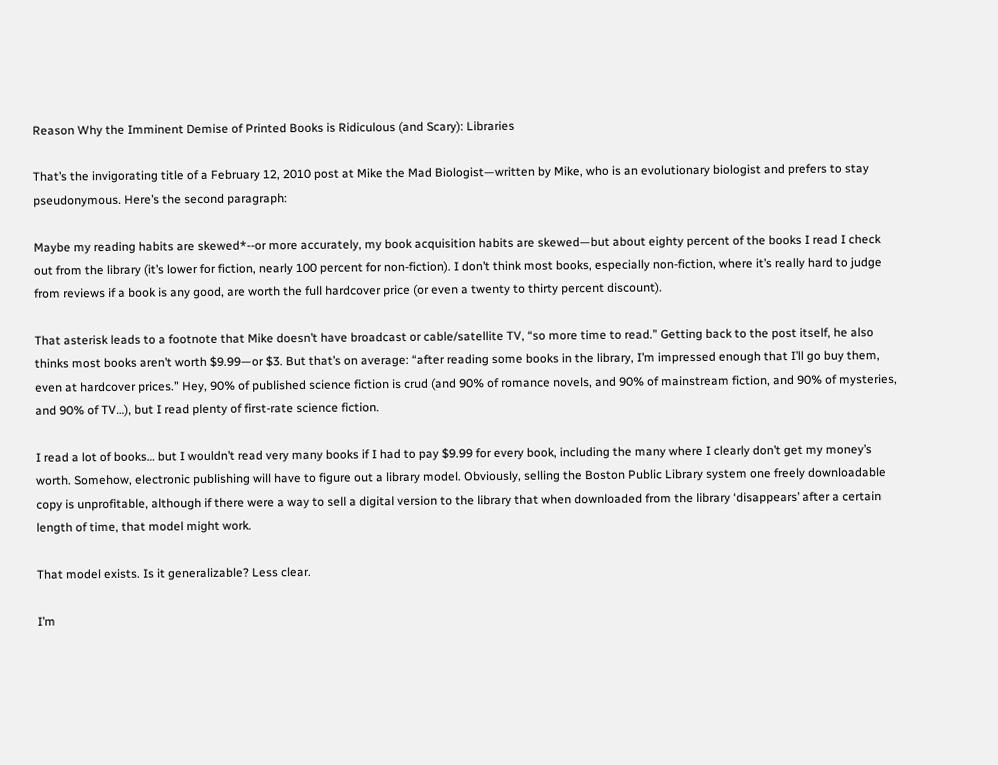Reason Why the Imminent Demise of Printed Books is Ridiculous (and Scary): Libraries

That’s the invigorating title of a February 12, 2010 post at Mike the Mad Biologist—written by Mike, who is an evolutionary biologist and prefers to stay pseudonymous. Here’s the second paragraph:

Maybe my reading habits are skewed*--or more accurately, my book acquisition habits are skewed—but about eighty percent of the books I read I check out from the library (it’s lower for fiction, nearly 100 percent for non-fiction). I don’t think most books, especially non-fiction, where it’s really hard to judge from reviews if a book is any good, are worth the full hardcover price (or even a twenty to thirty percent discount).

That asterisk leads to a footnote that Mike doesn’t have broadcast or cable/satellite TV, “so more time to read.” Getting back to the post itself, he also thinks most books aren’t worth $9.99—or $3. But that’s on average: “after reading some books in the library, I’m impressed enough that I’ll go buy them, even at hardcover prices.” Hey, 90% of published science fiction is crud (and 90% of romance novels, and 90% of mainstream fiction, and 90% of mysteries, and 90% of TV…), but I read plenty of first-rate science fiction.

I read a lot of books… but I wouldn’t read very many books if I had to pay $9.99 for every book, including the many where I clearly don’t get my money’s worth. Somehow, electronic publishing will have to figure out a library model. Obviously, selling the Boston Public Library system one freely downloadable copy is unprofitable, although if there were a way to sell a digital version to the library that when downloaded from the library ‘disappears’ after a certain length of time, that model might work.

That model exists. Is it generalizable? Less clear.

I’m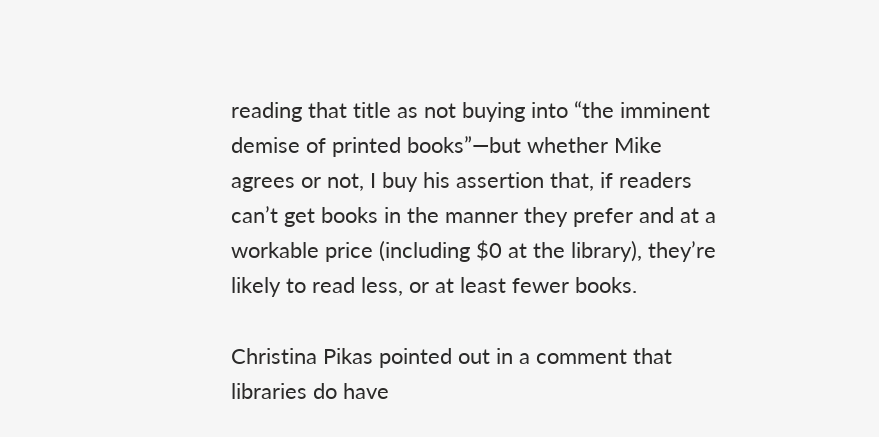reading that title as not buying into “the imminent demise of printed books”—but whether Mike agrees or not, I buy his assertion that, if readers can’t get books in the manner they prefer and at a workable price (including $0 at the library), they’re likely to read less, or at least fewer books.

Christina Pikas pointed out in a comment that libraries do have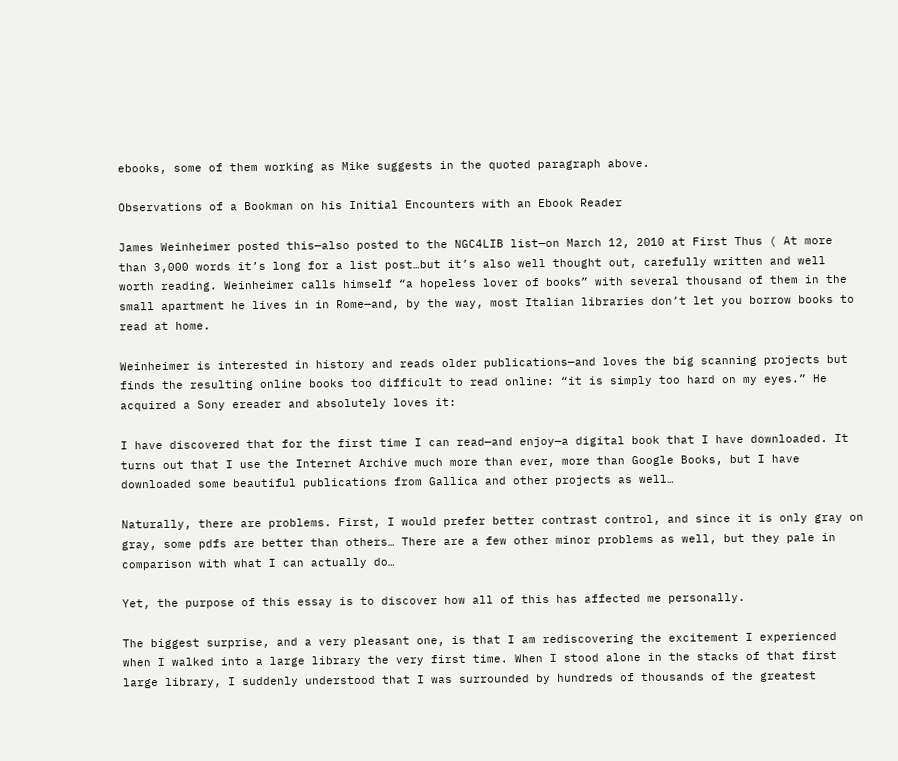ebooks, some of them working as Mike suggests in the quoted paragraph above.

Observations of a Bookman on his Initial Encounters with an Ebook Reader

James Weinheimer posted this—also posted to the NGC4LIB list—on March 12, 2010 at First Thus ( At more than 3,000 words it’s long for a list post…but it’s also well thought out, carefully written and well worth reading. Weinheimer calls himself “a hopeless lover of books” with several thousand of them in the small apartment he lives in in Rome—and, by the way, most Italian libraries don’t let you borrow books to read at home.

Weinheimer is interested in history and reads older publications—and loves the big scanning projects but finds the resulting online books too difficult to read online: “it is simply too hard on my eyes.” He acquired a Sony ereader and absolutely loves it:

I have discovered that for the first time I can read—and enjoy—a digital book that I have downloaded. It turns out that I use the Internet Archive much more than ever, more than Google Books, but I have downloaded some beautiful publications from Gallica and other projects as well…

Naturally, there are problems. First, I would prefer better contrast control, and since it is only gray on gray, some pdfs are better than others… There are a few other minor problems as well, but they pale in comparison with what I can actually do…

Yet, the purpose of this essay is to discover how all of this has affected me personally.

The biggest surprise, and a very pleasant one, is that I am rediscovering the excitement I experienced when I walked into a large library the very first time. When I stood alone in the stacks of that first large library, I suddenly understood that I was surrounded by hundreds of thousands of the greatest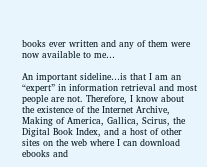books ever written and any of them were now available to me…

An important sideline…is that I am an “expert” in information retrieval and most people are not. Therefore, I know about the existence of the Internet Archive, Making of America, Gallica, Scirus, the Digital Book Index, and a host of other sites on the web where I can download ebooks and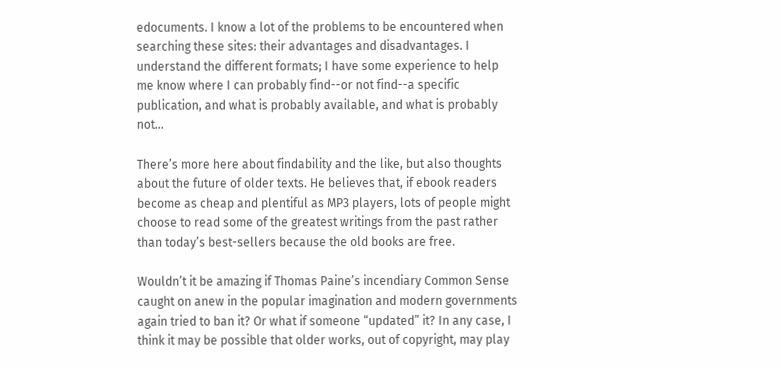edocuments. I know a lot of the problems to be encountered when searching these sites: their advantages and disadvantages. I understand the different formats; I have some experience to help me know where I can probably find--or not find--a specific publication, and what is probably available, and what is probably not…

There’s more here about findability and the like, but also thoughts about the future of older texts. He believes that, if ebook readers become as cheap and plentiful as MP3 players, lots of people might choose to read some of the greatest writings from the past rather than today’s best-sellers because the old books are free.

Wouldn’t it be amazing if Thomas Paine’s incendiary Common Sense caught on anew in the popular imagination and modern governments again tried to ban it? Or what if someone “updated” it? In any case, I think it may be possible that older works, out of copyright, may play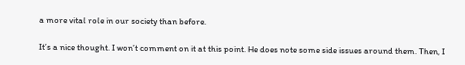a more vital role in our society than before.

It’s a nice thought. I won’t comment on it at this point. He does note some side issues around them. Then, I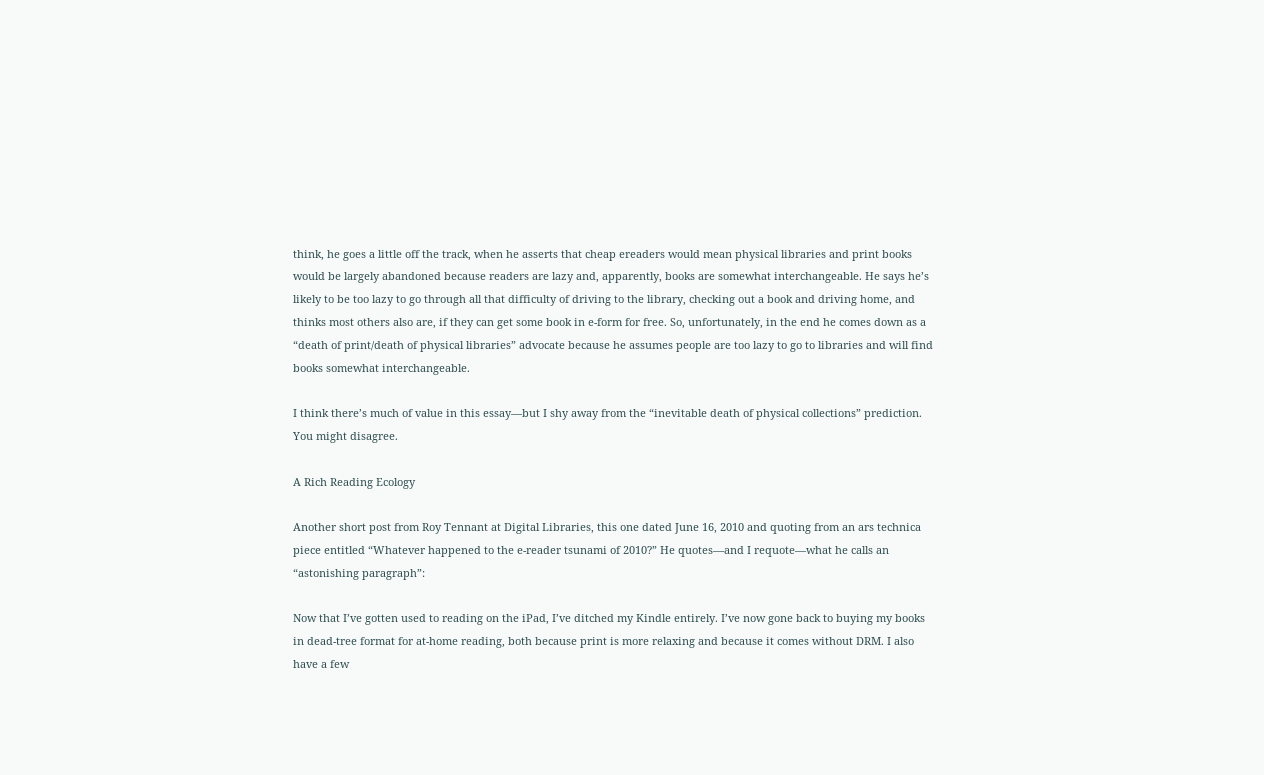think, he goes a little off the track, when he asserts that cheap ereaders would mean physical libraries and print books would be largely abandoned because readers are lazy and, apparently, books are somewhat interchangeable. He says he’s likely to be too lazy to go through all that difficulty of driving to the library, checking out a book and driving home, and thinks most others also are, if they can get some book in e-form for free. So, unfortunately, in the end he comes down as a “death of print/death of physical libraries” advocate because he assumes people are too lazy to go to libraries and will find books somewhat interchangeable.

I think there’s much of value in this essay—but I shy away from the “inevitable death of physical collections” prediction. You might disagree.

A Rich Reading Ecology

Another short post from Roy Tennant at Digital Libraries, this one dated June 16, 2010 and quoting from an ars technica piece entitled “Whatever happened to the e-reader tsunami of 2010?” He quotes—and I requote—what he calls an “astonishing paragraph”:

Now that I’ve gotten used to reading on the iPad, I’ve ditched my Kindle entirely. I’ve now gone back to buying my books in dead-tree format for at-home reading, both because print is more relaxing and because it comes without DRM. I also have a few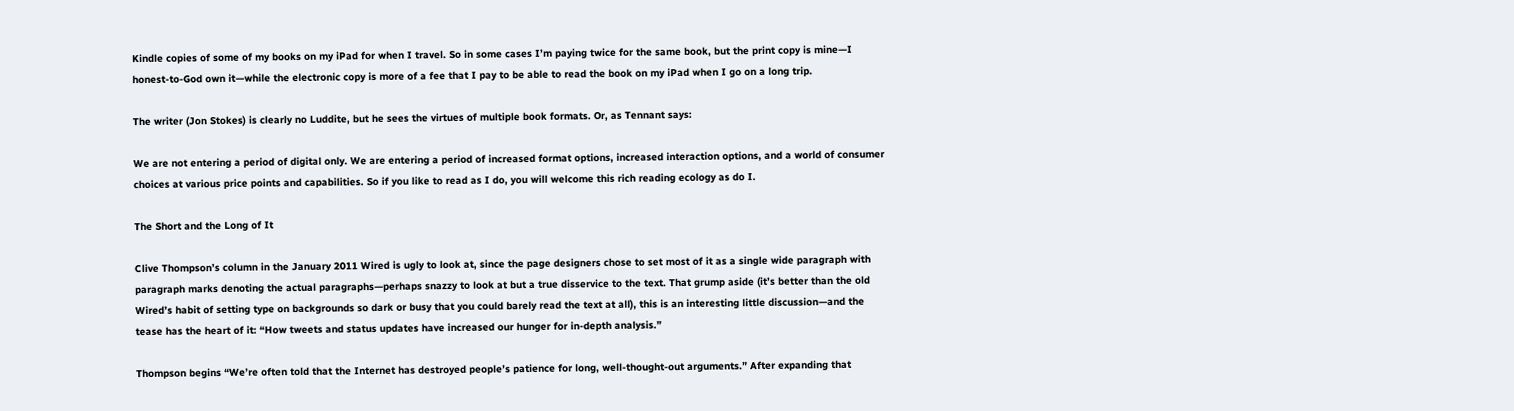Kindle copies of some of my books on my iPad for when I travel. So in some cases I’m paying twice for the same book, but the print copy is mine—I honest-to-God own it—while the electronic copy is more of a fee that I pay to be able to read the book on my iPad when I go on a long trip.

The writer (Jon Stokes) is clearly no Luddite, but he sees the virtues of multiple book formats. Or, as Tennant says:

We are not entering a period of digital only. We are entering a period of increased format options, increased interaction options, and a world of consumer choices at various price points and capabilities. So if you like to read as I do, you will welcome this rich reading ecology as do I.

The Short and the Long of It

Clive Thompson’s column in the January 2011 Wired is ugly to look at, since the page designers chose to set most of it as a single wide paragraph with paragraph marks denoting the actual paragraphs—perhaps snazzy to look at but a true disservice to the text. That grump aside (it’s better than the old Wired’s habit of setting type on backgrounds so dark or busy that you could barely read the text at all), this is an interesting little discussion—and the tease has the heart of it: “How tweets and status updates have increased our hunger for in-depth analysis.”

Thompson begins “We’re often told that the Internet has destroyed people’s patience for long, well-thought-out arguments.” After expanding that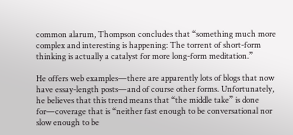common alarum, Thompson concludes that “something much more complex and interesting is happening: The torrent of short-form thinking is actually a catalyst for more long-form meditation.”

He offers web examples—there are apparently lots of blogs that now have essay-length posts—and of course other forms. Unfortunately, he believes that this trend means that “the middle take” is done for—coverage that is “neither fast enough to be conversational nor slow enough to be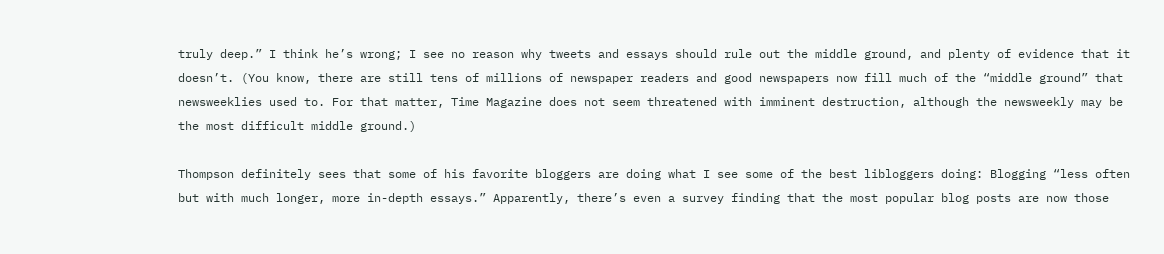truly deep.” I think he’s wrong; I see no reason why tweets and essays should rule out the middle ground, and plenty of evidence that it doesn’t. (You know, there are still tens of millions of newspaper readers and good newspapers now fill much of the “middle ground” that newsweeklies used to. For that matter, Time Magazine does not seem threatened with imminent destruction, although the newsweekly may be the most difficult middle ground.)

Thompson definitely sees that some of his favorite bloggers are doing what I see some of the best libloggers doing: Blogging “less often but with much longer, more in-depth essays.” Apparently, there’s even a survey finding that the most popular blog posts are now those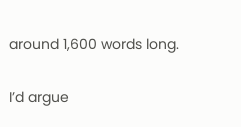around 1,600 words long.

I’d argue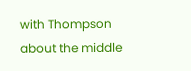with Thompson about the middle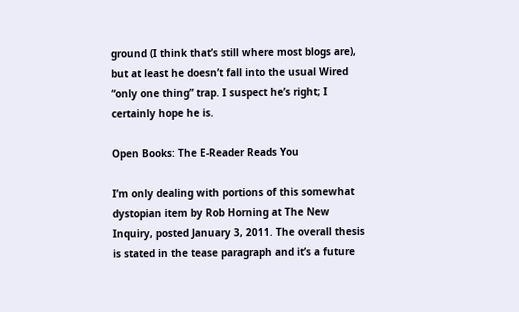ground (I think that’s still where most blogs are), but at least he doesn’t fall into the usual Wired “only one thing” trap. I suspect he’s right; I certainly hope he is.

Open Books: The E-Reader Reads You

I’m only dealing with portions of this somewhat dystopian item by Rob Horning at The New Inquiry, posted January 3, 2011. The overall thesis is stated in the tease paragraph and it’s a future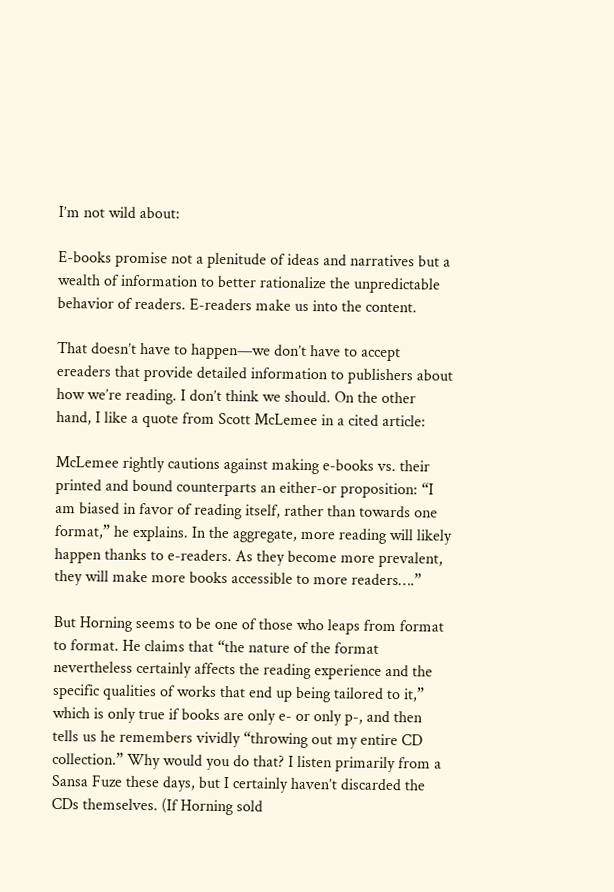I’m not wild about:

E-books promise not a plenitude of ideas and narratives but a wealth of information to better rationalize the unpredictable behavior of readers. E-readers make us into the content.

That doesn’t have to happen—we don’t have to accept ereaders that provide detailed information to publishers about how we’re reading. I don’t think we should. On the other hand, I like a quote from Scott McLemee in a cited article:

McLemee rightly cautions against making e-books vs. their printed and bound counterparts an either-or proposition: “I am biased in favor of reading itself, rather than towards one format,” he explains. In the aggregate, more reading will likely happen thanks to e-readers. As they become more prevalent, they will make more books accessible to more readers….”

But Horning seems to be one of those who leaps from format to format. He claims that “the nature of the format nevertheless certainly affects the reading experience and the specific qualities of works that end up being tailored to it,” which is only true if books are only e- or only p-, and then tells us he remembers vividly “throwing out my entire CD collection.” Why would you do that? I listen primarily from a Sansa Fuze these days, but I certainly haven’t discarded the CDs themselves. (If Horning sold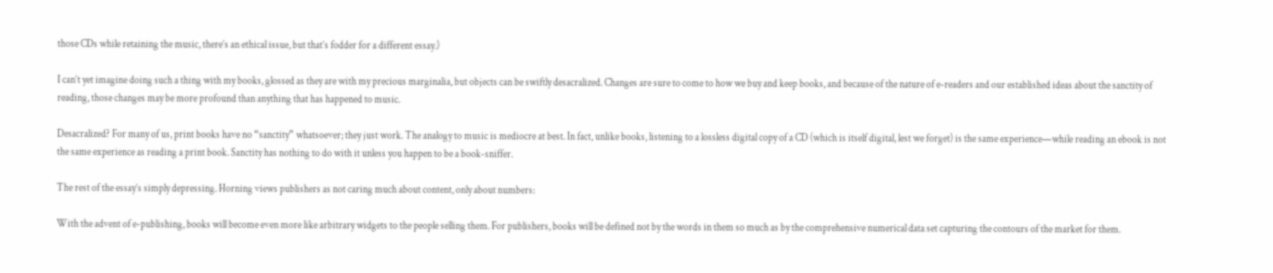those CDs while retaining the music, there’s an ethical issue, but that’s fodder for a different essay.)

I can’t yet imagine doing such a thing with my books, glossed as they are with my precious marginalia, but objects can be swiftly desacralized. Changes are sure to come to how we buy and keep books, and because of the nature of e-readers and our established ideas about the sanctity of reading, those changes may be more profound than anything that has happened to music.

Desacralized? For many of us, print books have no “sanctity” whatsoever; they just work. The analogy to music is mediocre at best. In fact, unlike books, listening to a lossless digital copy of a CD (which is itself digital, lest we forget) is the same experience—while reading an ebook is not the same experience as reading a print book. Sanctity has nothing to do with it unless you happen to be a book-sniffer.

The rest of the essay’s simply depressing. Horning views publishers as not caring much about content, only about numbers:

With the advent of e-publishing, books will become even more like arbitrary widgets to the people selling them. For publishers, books will be defined not by the words in them so much as by the comprehensive numerical data set capturing the contours of the market for them.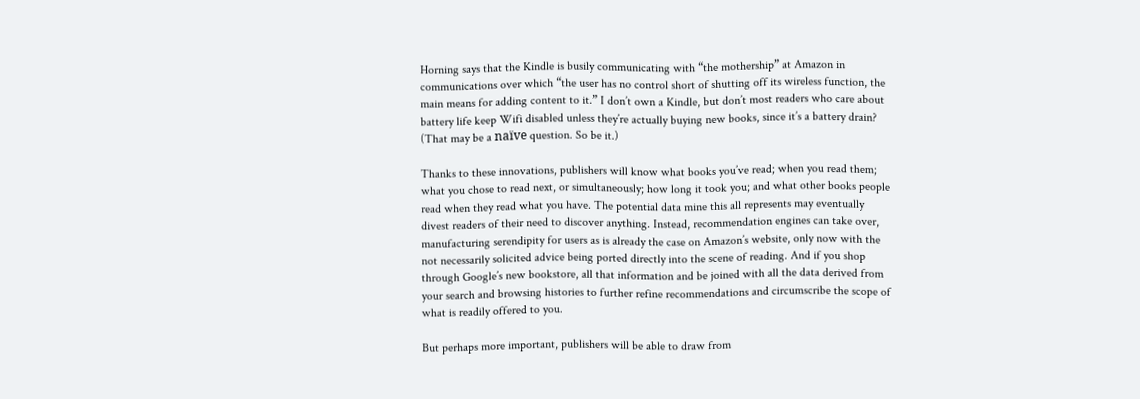Horning says that the Kindle is busily communicating with “the mothership” at Amazon in communications over which “the user has no control short of shutting off its wireless function, the main means for adding content to it.” I don’t own a Kindle, but don’t most readers who care about battery life keep Wifi disabled unless they’re actually buying new books, since it’s a battery drain? (That may be a naïve question. So be it.)

Thanks to these innovations, publishers will know what books you’ve read; when you read them; what you chose to read next, or simultaneously; how long it took you; and what other books people read when they read what you have. The potential data mine this all represents may eventually divest readers of their need to discover anything. Instead, recommendation engines can take over, manufacturing serendipity for users as is already the case on Amazon’s website, only now with the not necessarily solicited advice being ported directly into the scene of reading. And if you shop through Google’s new bookstore, all that information and be joined with all the data derived from your search and browsing histories to further refine recommendations and circumscribe the scope of what is readily offered to you.

But perhaps more important, publishers will be able to draw from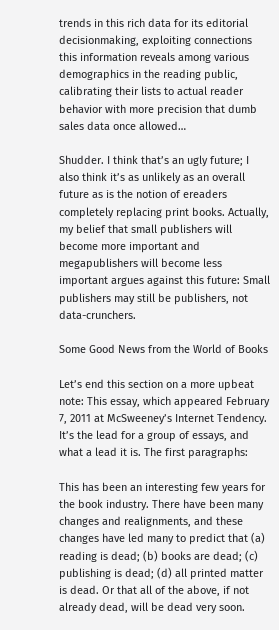trends in this rich data for its editorial decisionmaking, exploiting connections this information reveals among various demographics in the reading public, calibrating their lists to actual reader behavior with more precision that dumb sales data once allowed…

Shudder. I think that’s an ugly future; I also think it’s as unlikely as an overall future as is the notion of ereaders completely replacing print books. Actually, my belief that small publishers will become more important and megapublishers will become less important argues against this future: Small publishers may still be publishers, not data-crunchers.

Some Good News from the World of Books

Let’s end this section on a more upbeat note: This essay, which appeared February 7, 2011 at McSweeney’s Internet Tendency. It’s the lead for a group of essays, and what a lead it is. The first paragraphs:

This has been an interesting few years for the book industry. There have been many changes and realignments, and these changes have led many to predict that (a) reading is dead; (b) books are dead; (c) publishing is dead; (d) all printed matter is dead. Or that all of the above, if not already dead, will be dead very soon.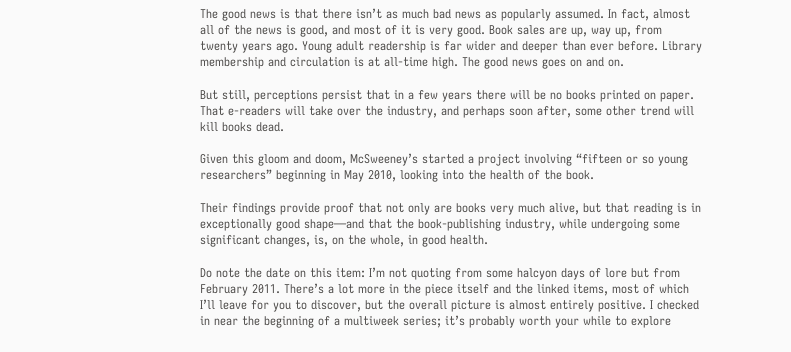The good news is that there isn’t as much bad news as popularly assumed. In fact, almost all of the news is good, and most of it is very good. Book sales are up, way up, from twenty years ago. Young adult readership is far wider and deeper than ever before. Library membership and circulation is at all-time high. The good news goes on and on.

But still, perceptions persist that in a few years there will be no books printed on paper. That e-readers will take over the industry, and perhaps soon after, some other trend will kill books dead.

Given this gloom and doom, McSweeney’s started a project involving “fifteen or so young researchers” beginning in May 2010, looking into the health of the book.

Their findings provide proof that not only are books very much alive, but that reading is in exceptionally good shape—and that the book-publishing industry, while undergoing some significant changes, is, on the whole, in good health.

Do note the date on this item: I’m not quoting from some halcyon days of lore but from February 2011. There’s a lot more in the piece itself and the linked items, most of which I’ll leave for you to discover, but the overall picture is almost entirely positive. I checked in near the beginning of a multiweek series; it’s probably worth your while to explore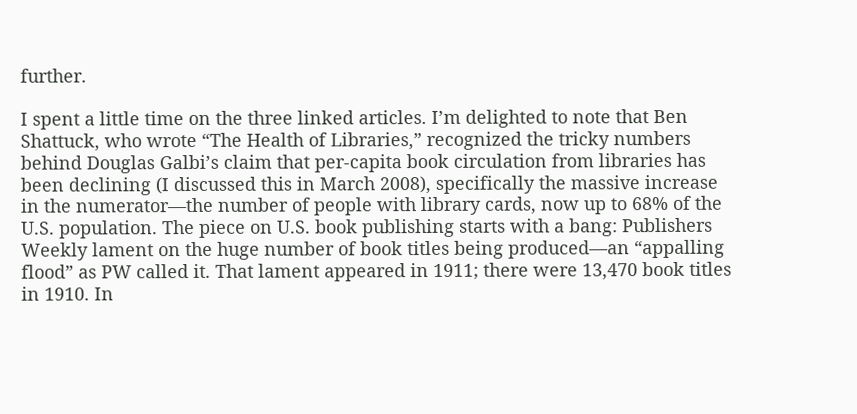further.

I spent a little time on the three linked articles. I’m delighted to note that Ben Shattuck, who wrote “The Health of Libraries,” recognized the tricky numbers behind Douglas Galbi’s claim that per-capita book circulation from libraries has been declining (I discussed this in March 2008), specifically the massive increase in the numerator—the number of people with library cards, now up to 68% of the U.S. population. The piece on U.S. book publishing starts with a bang: Publishers Weekly lament on the huge number of book titles being produced—an “appalling flood” as PW called it. That lament appeared in 1911; there were 13,470 book titles in 1910. In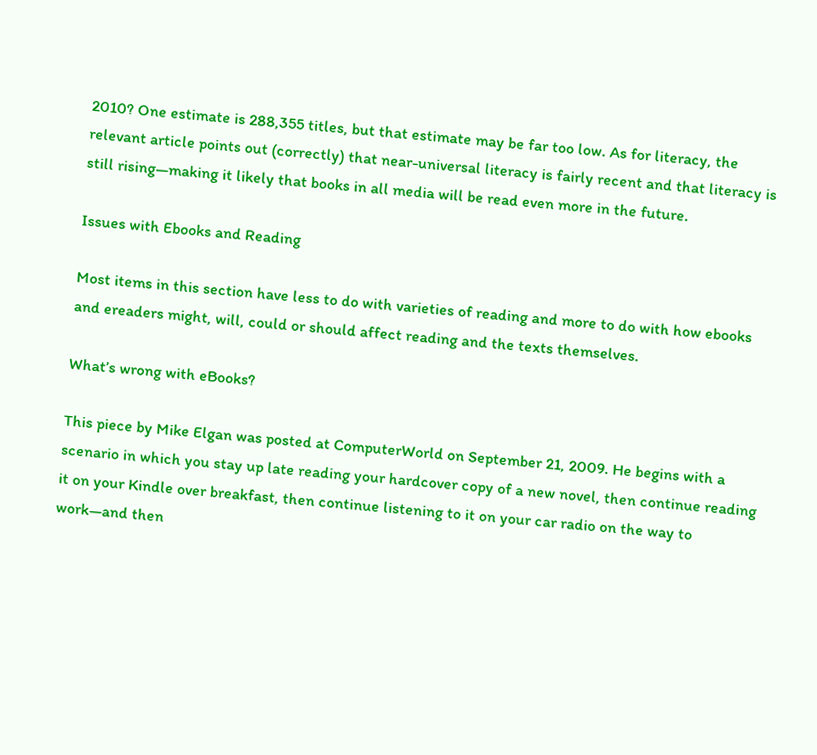2010? One estimate is 288,355 titles, but that estimate may be far too low. As for literacy, the relevant article points out (correctly) that near-universal literacy is fairly recent and that literacy is still rising—making it likely that books in all media will be read even more in the future.

Issues with Ebooks and Reading

Most items in this section have less to do with varieties of reading and more to do with how ebooks and ereaders might, will, could or should affect reading and the texts themselves.

What’s wrong with eBooks?

This piece by Mike Elgan was posted at ComputerWorld on September 21, 2009. He begins with a scenario in which you stay up late reading your hardcover copy of a new novel, then continue reading it on your Kindle over breakfast, then continue listening to it on your car radio on the way to work—and then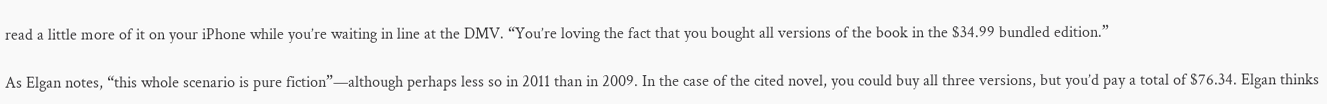read a little more of it on your iPhone while you’re waiting in line at the DMV. “You’re loving the fact that you bought all versions of the book in the $34.99 bundled edition.”

As Elgan notes, “this whole scenario is pure fiction”—although perhaps less so in 2011 than in 2009. In the case of the cited novel, you could buy all three versions, but you’d pay a total of $76.34. Elgan thinks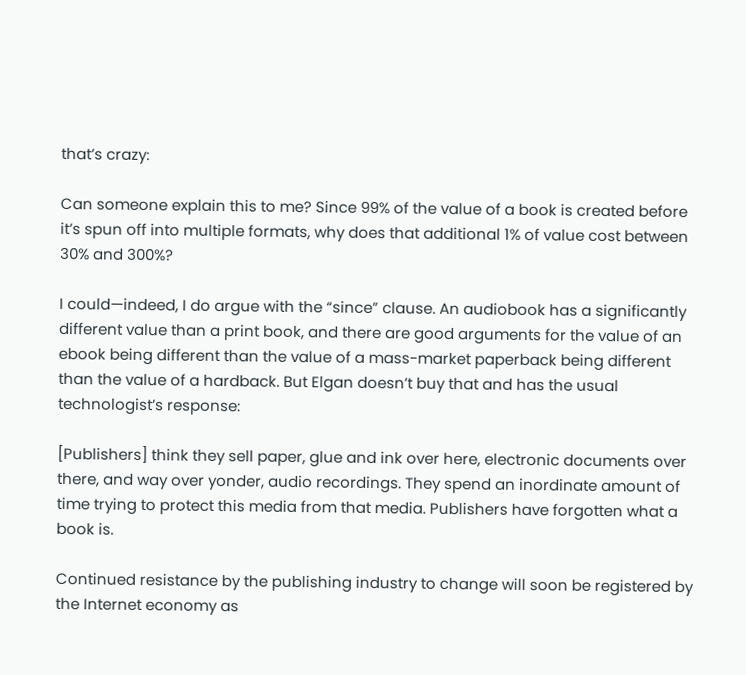that’s crazy:

Can someone explain this to me? Since 99% of the value of a book is created before it’s spun off into multiple formats, why does that additional 1% of value cost between 30% and 300%?

I could—indeed, I do argue with the “since” clause. An audiobook has a significantly different value than a print book, and there are good arguments for the value of an ebook being different than the value of a mass-market paperback being different than the value of a hardback. But Elgan doesn’t buy that and has the usual technologist’s response:

[Publishers] think they sell paper, glue and ink over here, electronic documents over there, and way over yonder, audio recordings. They spend an inordinate amount of time trying to protect this media from that media. Publishers have forgotten what a book is.

Continued resistance by the publishing industry to change will soon be registered by the Internet economy as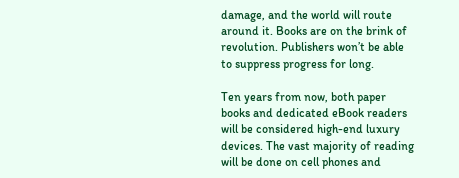damage, and the world will route around it. Books are on the brink of revolution. Publishers won’t be able to suppress progress for long.

Ten years from now, both paper books and dedicated eBook readers will be considered high-end luxury devices. The vast majority of reading will be done on cell phones and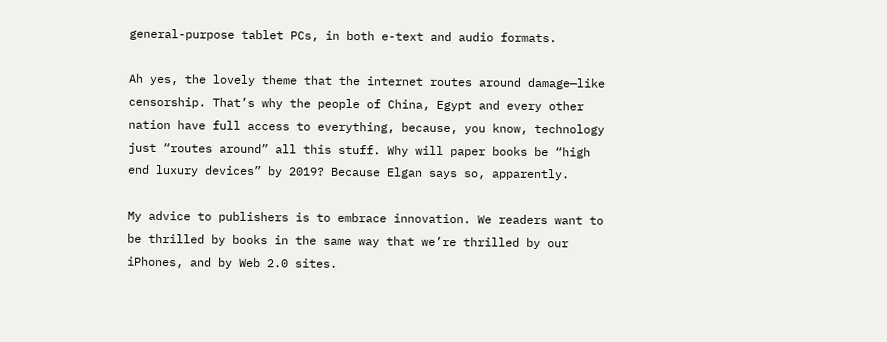general-purpose tablet PCs, in both e-text and audio formats.

Ah yes, the lovely theme that the internet routes around damage—like censorship. That’s why the people of China, Egypt and every other nation have full access to everything, because, you know, technology just “routes around” all this stuff. Why will paper books be “high end luxury devices” by 2019? Because Elgan says so, apparently.

My advice to publishers is to embrace innovation. We readers want to be thrilled by books in the same way that we’re thrilled by our iPhones, and by Web 2.0 sites.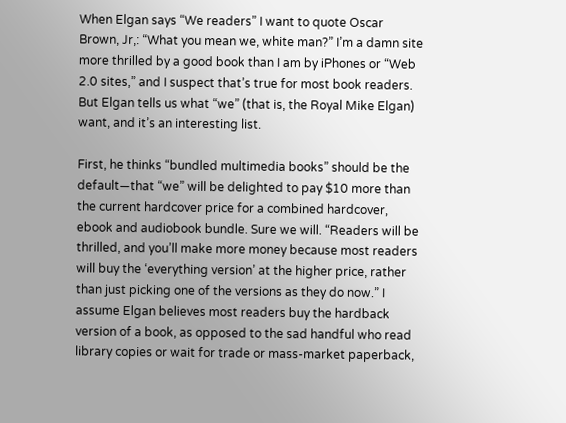When Elgan says “We readers” I want to quote Oscar Brown, Jr,: “What you mean we, white man?” I’m a damn site more thrilled by a good book than I am by iPhones or “Web 2.0 sites,” and I suspect that’s true for most book readers. But Elgan tells us what “we” (that is, the Royal Mike Elgan) want, and it’s an interesting list.

First, he thinks “bundled multimedia books” should be the default—that “we” will be delighted to pay $10 more than the current hardcover price for a combined hardcover, ebook and audiobook bundle. Sure we will. “Readers will be thrilled, and you’ll make more money because most readers will buy the ‘everything version’ at the higher price, rather than just picking one of the versions as they do now.” I assume Elgan believes most readers buy the hardback version of a book, as opposed to the sad handful who read library copies or wait for trade or mass-market paperback,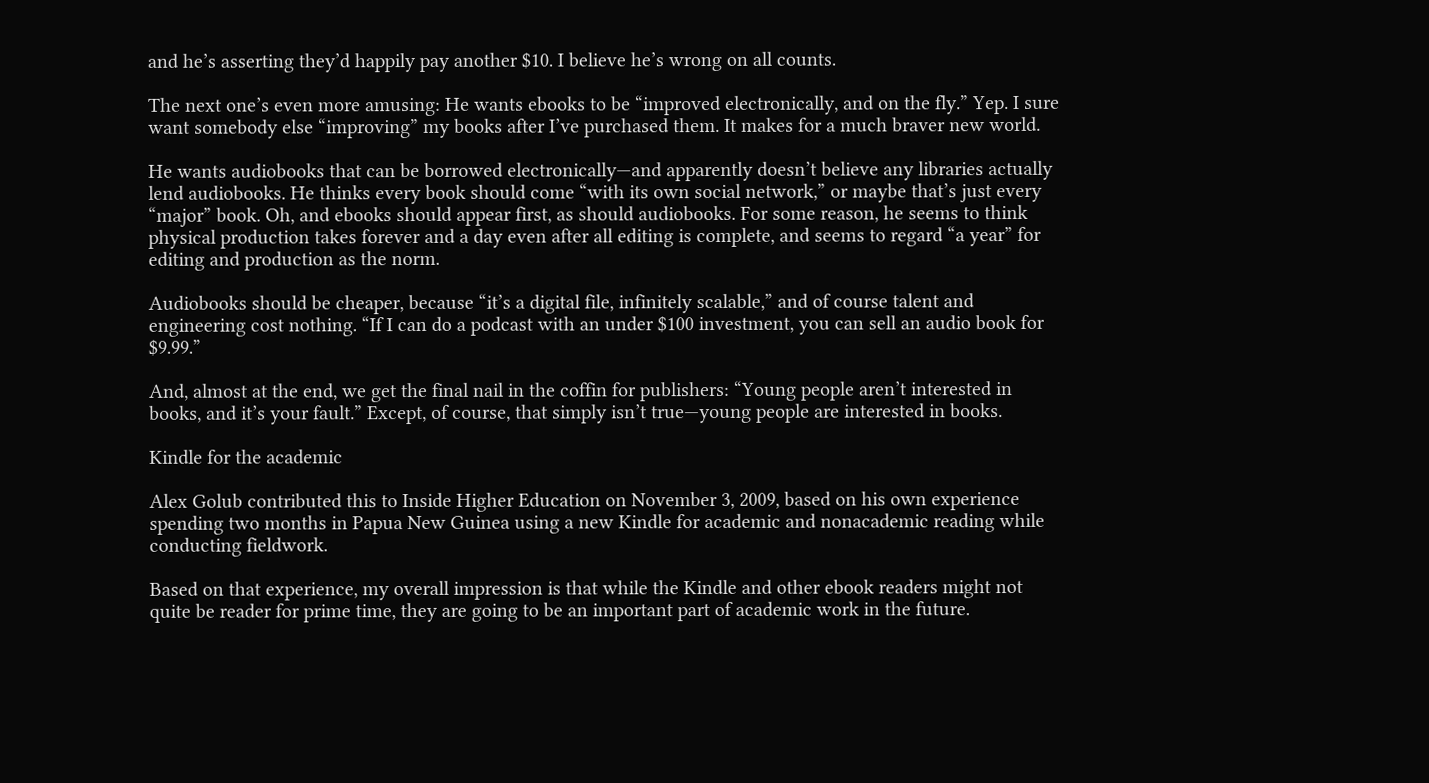and he’s asserting they’d happily pay another $10. I believe he’s wrong on all counts.

The next one’s even more amusing: He wants ebooks to be “improved electronically, and on the fly.” Yep. I sure want somebody else “improving” my books after I’ve purchased them. It makes for a much braver new world.

He wants audiobooks that can be borrowed electronically—and apparently doesn’t believe any libraries actually lend audiobooks. He thinks every book should come “with its own social network,” or maybe that’s just every “major” book. Oh, and ebooks should appear first, as should audiobooks. For some reason, he seems to think physical production takes forever and a day even after all editing is complete, and seems to regard “a year” for editing and production as the norm.

Audiobooks should be cheaper, because “it’s a digital file, infinitely scalable,” and of course talent and engineering cost nothing. “If I can do a podcast with an under $100 investment, you can sell an audio book for $9.99.”

And, almost at the end, we get the final nail in the coffin for publishers: “Young people aren’t interested in books, and it’s your fault.” Except, of course, that simply isn’t true—young people are interested in books.

Kindle for the academic

Alex Golub contributed this to Inside Higher Education on November 3, 2009, based on his own experience spending two months in Papua New Guinea using a new Kindle for academic and nonacademic reading while conducting fieldwork.

Based on that experience, my overall impression is that while the Kindle and other ebook readers might not quite be reader for prime time, they are going to be an important part of academic work in the future.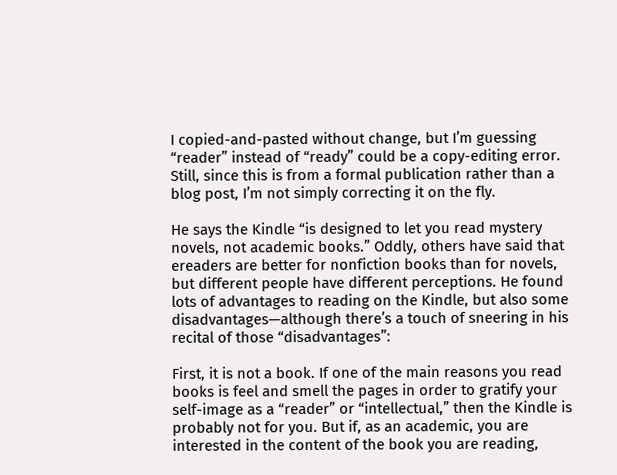I copied-and-pasted without change, but I’m guessing “reader” instead of “ready” could be a copy-editing error. Still, since this is from a formal publication rather than a blog post, I’m not simply correcting it on the fly.

He says the Kindle “is designed to let you read mystery novels, not academic books.” Oddly, others have said that ereaders are better for nonfiction books than for novels, but different people have different perceptions. He found lots of advantages to reading on the Kindle, but also some disadvantages—although there’s a touch of sneering in his recital of those “disadvantages”:

First, it is not a book. If one of the main reasons you read books is feel and smell the pages in order to gratify your self-image as a “reader” or “intellectual,” then the Kindle is probably not for you. But if, as an academic, you are interested in the content of the book you are reading,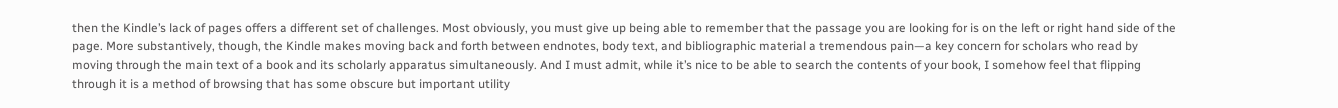then the Kindle’s lack of pages offers a different set of challenges. Most obviously, you must give up being able to remember that the passage you are looking for is on the left or right hand side of the page. More substantively, though, the Kindle makes moving back and forth between endnotes, body text, and bibliographic material a tremendous pain—a key concern for scholars who read by moving through the main text of a book and its scholarly apparatus simultaneously. And I must admit, while it’s nice to be able to search the contents of your book, I somehow feel that flipping through it is a method of browsing that has some obscure but important utility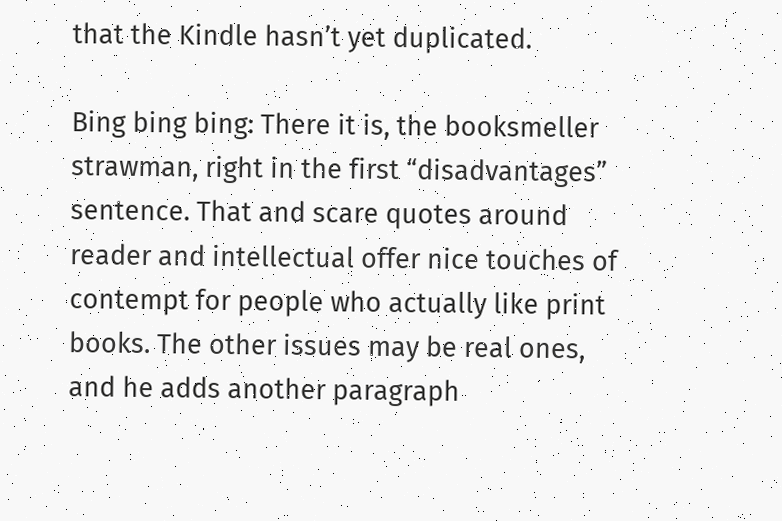that the Kindle hasn’t yet duplicated.

Bing bing bing: There it is, the booksmeller strawman, right in the first “disadvantages” sentence. That and scare quotes around reader and intellectual offer nice touches of contempt for people who actually like print books. The other issues may be real ones, and he adds another paragraph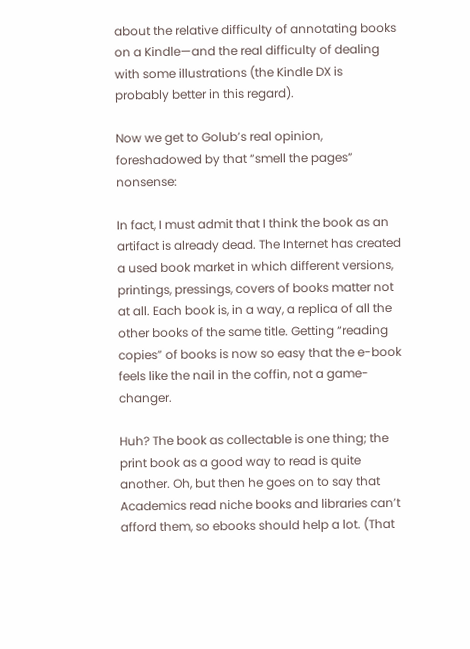about the relative difficulty of annotating books on a Kindle—and the real difficulty of dealing with some illustrations (the Kindle DX is probably better in this regard).

Now we get to Golub’s real opinion, foreshadowed by that “smell the pages” nonsense:

In fact, I must admit that I think the book as an artifact is already dead. The Internet has created a used book market in which different versions, printings, pressings, covers of books matter not at all. Each book is, in a way, a replica of all the other books of the same title. Getting “reading copies” of books is now so easy that the e-book feels like the nail in the coffin, not a game-changer.

Huh? The book as collectable is one thing; the print book as a good way to read is quite another. Oh, but then he goes on to say that Academics read niche books and libraries can’t afford them, so ebooks should help a lot. (That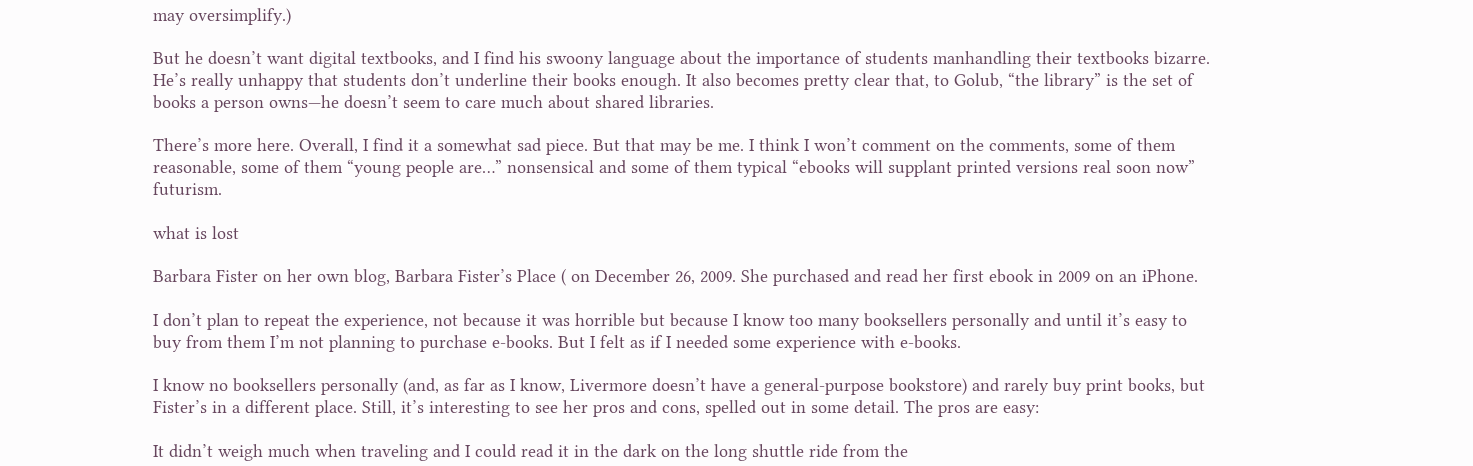may oversimplify.)

But he doesn’t want digital textbooks, and I find his swoony language about the importance of students manhandling their textbooks bizarre. He’s really unhappy that students don’t underline their books enough. It also becomes pretty clear that, to Golub, “the library” is the set of books a person owns—he doesn’t seem to care much about shared libraries.

There’s more here. Overall, I find it a somewhat sad piece. But that may be me. I think I won’t comment on the comments, some of them reasonable, some of them “young people are…” nonsensical and some of them typical “ebooks will supplant printed versions real soon now” futurism.

what is lost

Barbara Fister on her own blog, Barbara Fister’s Place ( on December 26, 2009. She purchased and read her first ebook in 2009 on an iPhone.

I don’t plan to repeat the experience, not because it was horrible but because I know too many booksellers personally and until it’s easy to buy from them I’m not planning to purchase e-books. But I felt as if I needed some experience with e-books.

I know no booksellers personally (and, as far as I know, Livermore doesn’t have a general-purpose bookstore) and rarely buy print books, but Fister’s in a different place. Still, it’s interesting to see her pros and cons, spelled out in some detail. The pros are easy:

It didn’t weigh much when traveling and I could read it in the dark on the long shuttle ride from the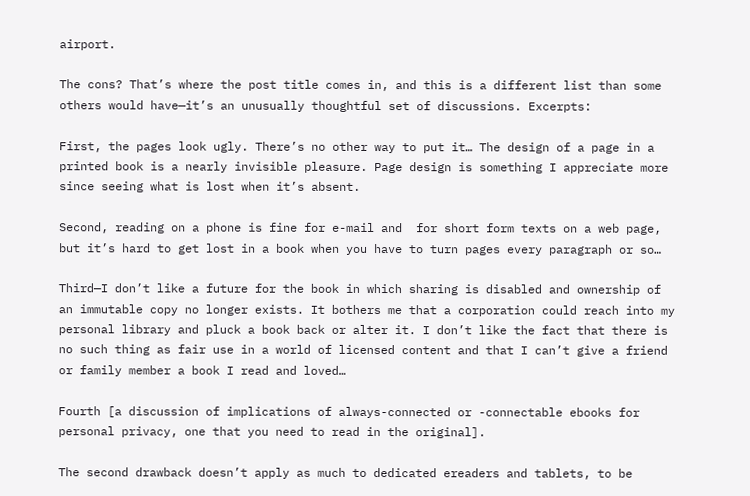airport.

The cons? That’s where the post title comes in, and this is a different list than some others would have—it’s an unusually thoughtful set of discussions. Excerpts:

First, the pages look ugly. There’s no other way to put it… The design of a page in a printed book is a nearly invisible pleasure. Page design is something I appreciate more since seeing what is lost when it’s absent.

Second, reading on a phone is fine for e-mail and  for short form texts on a web page, but it’s hard to get lost in a book when you have to turn pages every paragraph or so…

Third—I don’t like a future for the book in which sharing is disabled and ownership of an immutable copy no longer exists. It bothers me that a corporation could reach into my personal library and pluck a book back or alter it. I don’t like the fact that there is no such thing as fair use in a world of licensed content and that I can’t give a friend or family member a book I read and loved…

Fourth [a discussion of implications of always-connected or -connectable ebooks for personal privacy, one that you need to read in the original].

The second drawback doesn’t apply as much to dedicated ereaders and tablets, to be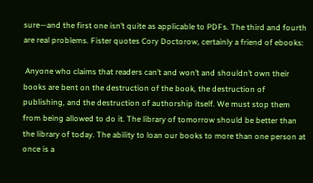sure—and the first one isn’t quite as applicable to PDFs. The third and fourth are real problems. Fister quotes Cory Doctorow, certainly a friend of ebooks:

 Anyone who claims that readers can’t and won’t and shouldn’t own their books are bent on the destruction of the book, the destruction of publishing, and the destruction of authorship itself. We must stop them from being allowed to do it. The library of tomorrow should be better than the library of today. The ability to loan our books to more than one person at once is a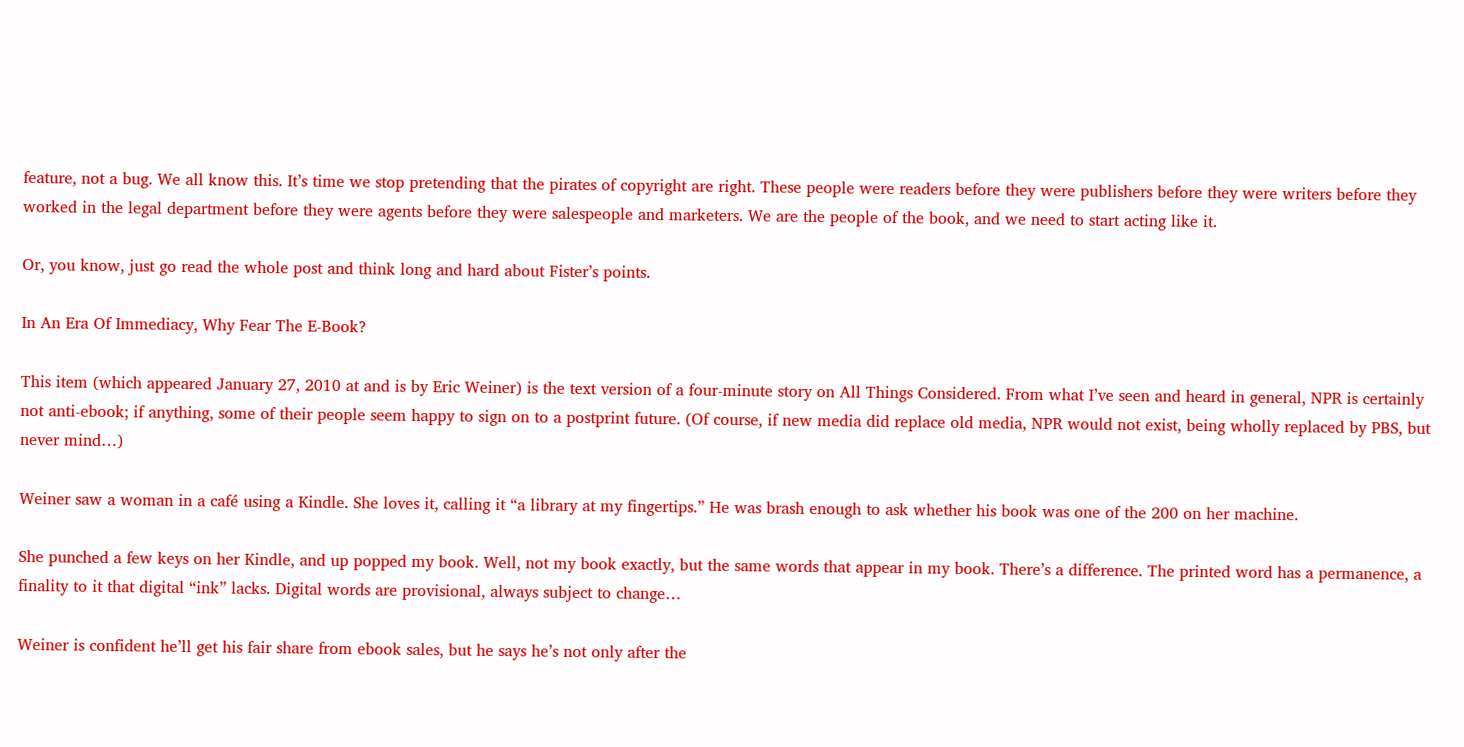feature, not a bug. We all know this. It’s time we stop pretending that the pirates of copyright are right. These people were readers before they were publishers before they were writers before they worked in the legal department before they were agents before they were salespeople and marketers. We are the people of the book, and we need to start acting like it.

Or, you know, just go read the whole post and think long and hard about Fister’s points.

In An Era Of Immediacy, Why Fear The E-Book?

This item (which appeared January 27, 2010 at and is by Eric Weiner) is the text version of a four-minute story on All Things Considered. From what I’ve seen and heard in general, NPR is certainly not anti-ebook; if anything, some of their people seem happy to sign on to a postprint future. (Of course, if new media did replace old media, NPR would not exist, being wholly replaced by PBS, but never mind…)

Weiner saw a woman in a café using a Kindle. She loves it, calling it “a library at my fingertips.” He was brash enough to ask whether his book was one of the 200 on her machine.

She punched a few keys on her Kindle, and up popped my book. Well, not my book exactly, but the same words that appear in my book. There’s a difference. The printed word has a permanence, a finality to it that digital “ink” lacks. Digital words are provisional, always subject to change…

Weiner is confident he’ll get his fair share from ebook sales, but he says he’s not only after the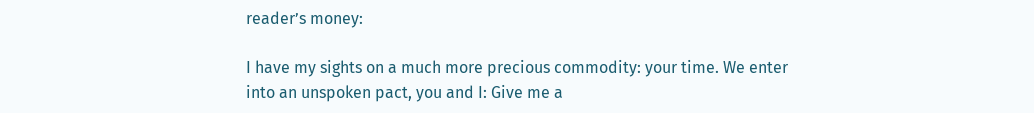reader’s money:

I have my sights on a much more precious commodity: your time. We enter into an unspoken pact, you and I: Give me a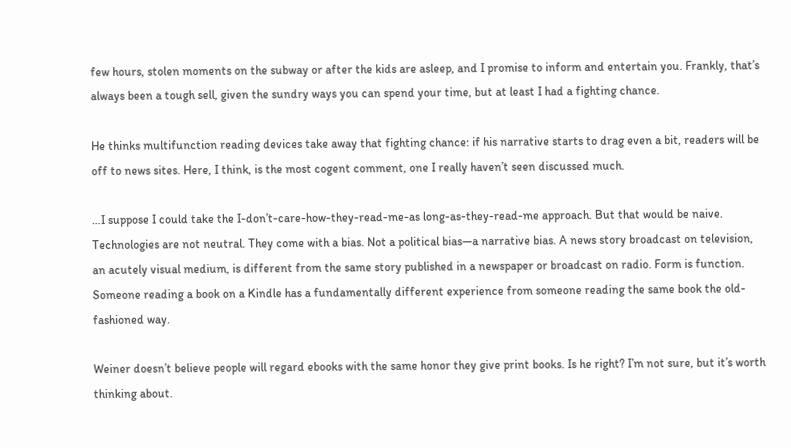few hours, stolen moments on the subway or after the kids are asleep, and I promise to inform and entertain you. Frankly, that’s always been a tough sell, given the sundry ways you can spend your time, but at least I had a fighting chance.

He thinks multifunction reading devices take away that fighting chance: if his narrative starts to drag even a bit, readers will be off to news sites. Here, I think, is the most cogent comment, one I really haven’t seen discussed much.

…I suppose I could take the I-don’t-care-how-they-read-me-as long-as-they-read-me approach. But that would be naive. Technologies are not neutral. They come with a bias. Not a political bias—a narrative bias. A news story broadcast on television, an acutely visual medium, is different from the same story published in a newspaper or broadcast on radio. Form is function. Someone reading a book on a Kindle has a fundamentally different experience from someone reading the same book the old-fashioned way.

Weiner doesn’t believe people will regard ebooks with the same honor they give print books. Is he right? I’m not sure, but it’s worth thinking about.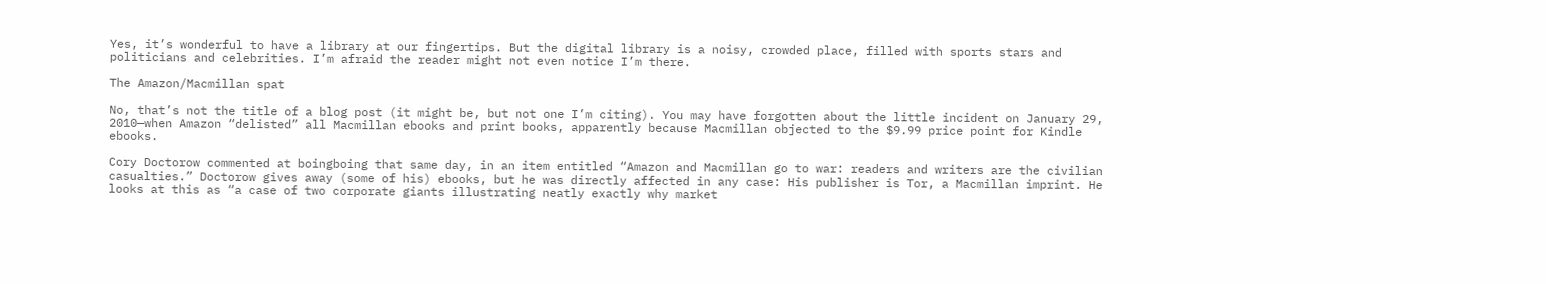Yes, it’s wonderful to have a library at our fingertips. But the digital library is a noisy, crowded place, filled with sports stars and politicians and celebrities. I’m afraid the reader might not even notice I’m there.

The Amazon/Macmillan spat

No, that’s not the title of a blog post (it might be, but not one I’m citing). You may have forgotten about the little incident on January 29, 2010—when Amazon “delisted” all Macmillan ebooks and print books, apparently because Macmillan objected to the $9.99 price point for Kindle ebooks.

Cory Doctorow commented at boingboing that same day, in an item entitled “Amazon and Macmillan go to war: readers and writers are the civilian casualties.” Doctorow gives away (some of his) ebooks, but he was directly affected in any case: His publisher is Tor, a Macmillan imprint. He looks at this as “a case of two corporate giants illustrating neatly exactly why market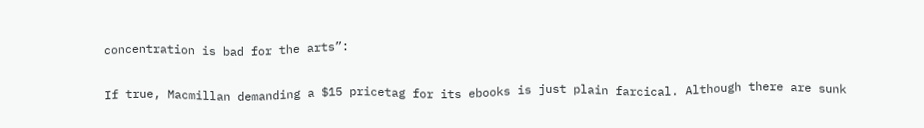concentration is bad for the arts”:

If true, Macmillan demanding a $15 pricetag for its ebooks is just plain farcical. Although there are sunk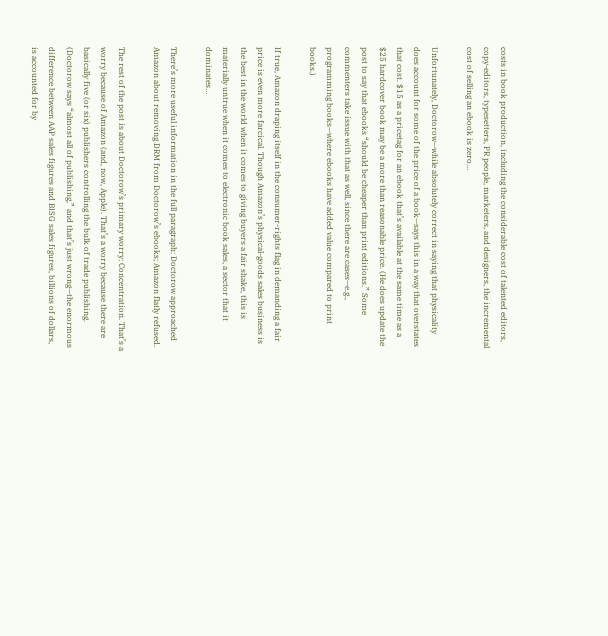costs in book production, including the considerable cost of talented editors, copy-editors, typesetters, PR people, marketers, and designers, the incremental cost of selling an ebook is zero…

Unfortunately, Doctorow—while absolutely correct in saying that physicality does account for some of the price of a book—says this in a way that overstates that cost. $15 as a pricetag for an ebook that’s available at the same time as a $25 hardcover book may be a more than reasonable price. (He does update the post to say that ebooks “should be cheaper than print editions.” Some commenters take issue with that as well, since there are cases—e.g., programming books—where ebooks have added value compared to print books.)

If true, Amazon draping itself in the consumer-rights flag in demanding a fair price is even more farcical. Though Amazon’s physical-goods sales business is the best in the world when it comes to giving buyers a fair shake, this is materially untrue when it comes to electronic book sales, a sector that it dominates…

There’s more useful information in the full paragraph: Doctorow approached Amazon about removing DRM from Doctorow’s ebooks; Amazon flatly refused.

The rest of the post is about Doctorow’s primary worry: Concentration. That’s a worry because of Amazon (and, now, Apple). That’s a worry because there are basically five (or six) publishers controlling the bulk of trade publishing. (Doctorow says “almost all of publishing,” and that’s just wrong—the enormous difference between AAP sales figures and BISG sales figures, billions of dollars, is accounted for by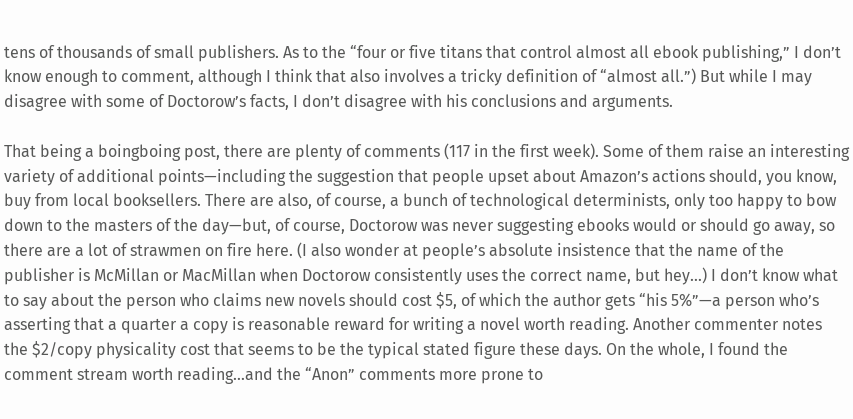tens of thousands of small publishers. As to the “four or five titans that control almost all ebook publishing,” I don’t know enough to comment, although I think that also involves a tricky definition of “almost all.”) But while I may disagree with some of Doctorow’s facts, I don’t disagree with his conclusions and arguments.

That being a boingboing post, there are plenty of comments (117 in the first week). Some of them raise an interesting variety of additional points—including the suggestion that people upset about Amazon’s actions should, you know, buy from local booksellers. There are also, of course, a bunch of technological determinists, only too happy to bow down to the masters of the day—but, of course, Doctorow was never suggesting ebooks would or should go away, so there are a lot of strawmen on fire here. (I also wonder at people’s absolute insistence that the name of the publisher is McMillan or MacMillan when Doctorow consistently uses the correct name, but hey…) I don’t know what to say about the person who claims new novels should cost $5, of which the author gets “his 5%”—a person who’s asserting that a quarter a copy is reasonable reward for writing a novel worth reading. Another commenter notes the $2/copy physicality cost that seems to be the typical stated figure these days. On the whole, I found the comment stream worth reading…and the “Anon” comments more prone to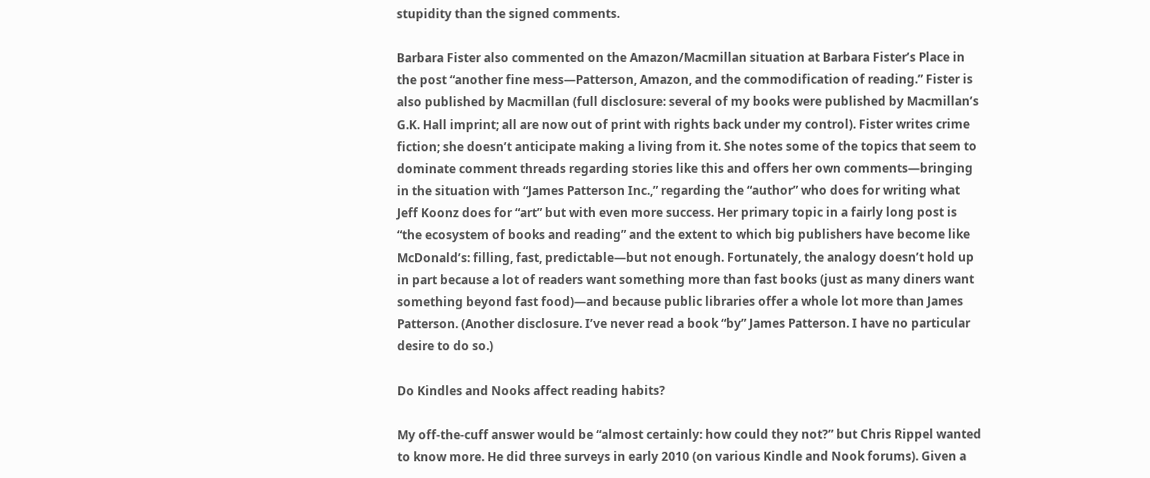stupidity than the signed comments.

Barbara Fister also commented on the Amazon/Macmillan situation at Barbara Fister’s Place in the post “another fine mess—Patterson, Amazon, and the commodification of reading.” Fister is also published by Macmillan (full disclosure: several of my books were published by Macmillan’s G.K. Hall imprint; all are now out of print with rights back under my control). Fister writes crime fiction; she doesn’t anticipate making a living from it. She notes some of the topics that seem to dominate comment threads regarding stories like this and offers her own comments—bringing in the situation with “James Patterson Inc.,” regarding the “author” who does for writing what Jeff Koonz does for “art” but with even more success. Her primary topic in a fairly long post is “the ecosystem of books and reading” and the extent to which big publishers have become like McDonald’s: filling, fast, predictable—but not enough. Fortunately, the analogy doesn’t hold up in part because a lot of readers want something more than fast books (just as many diners want something beyond fast food)—and because public libraries offer a whole lot more than James Patterson. (Another disclosure. I’ve never read a book “by” James Patterson. I have no particular desire to do so.)

Do Kindles and Nooks affect reading habits?

My off-the-cuff answer would be “almost certainly: how could they not?” but Chris Rippel wanted to know more. He did three surveys in early 2010 (on various Kindle and Nook forums). Given a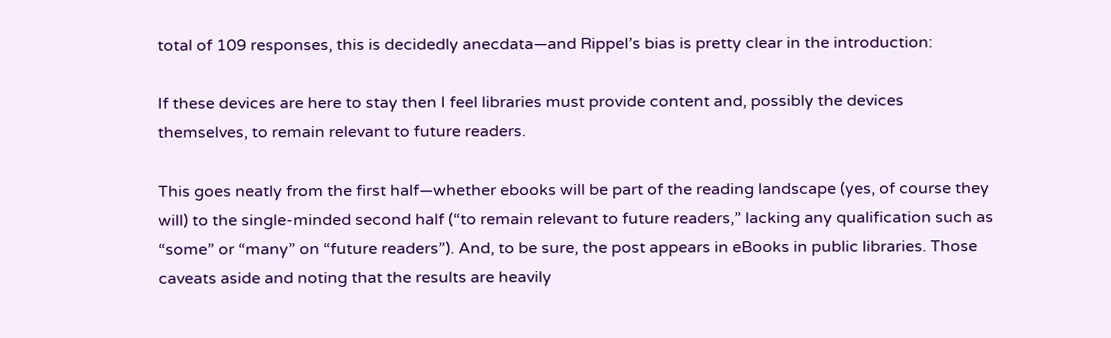total of 109 responses, this is decidedly anecdata—and Rippel’s bias is pretty clear in the introduction:

If these devices are here to stay then I feel libraries must provide content and, possibly the devices themselves, to remain relevant to future readers.

This goes neatly from the first half—whether ebooks will be part of the reading landscape (yes, of course they will) to the single-minded second half (“to remain relevant to future readers,” lacking any qualification such as “some” or “many” on “future readers”). And, to be sure, the post appears in eBooks in public libraries. Those caveats aside and noting that the results are heavily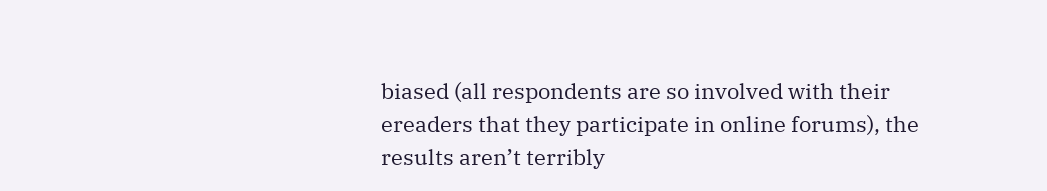biased (all respondents are so involved with their ereaders that they participate in online forums), the results aren’t terribly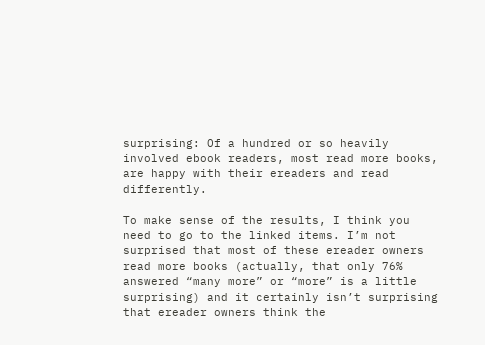surprising: Of a hundred or so heavily involved ebook readers, most read more books, are happy with their ereaders and read differently.

To make sense of the results, I think you need to go to the linked items. I’m not surprised that most of these ereader owners read more books (actually, that only 76% answered “many more” or “more” is a little surprising) and it certainly isn’t surprising that ereader owners think the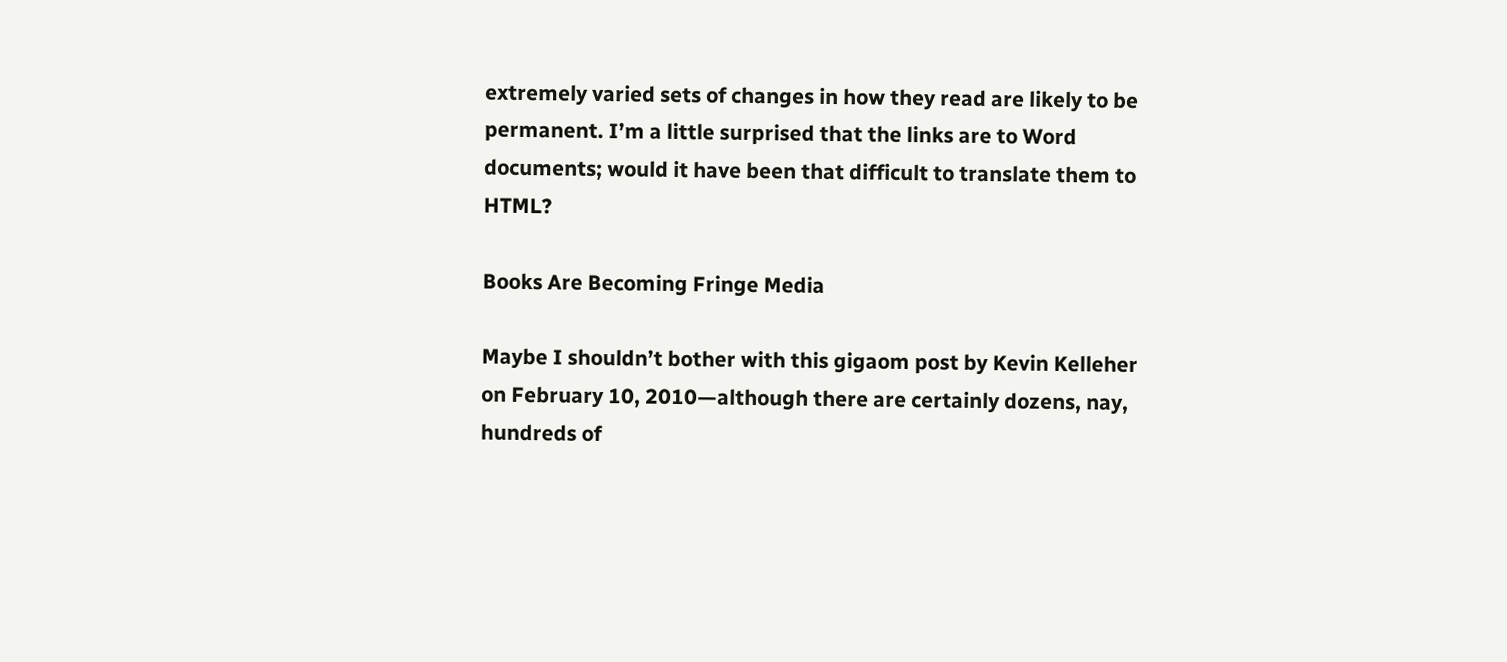extremely varied sets of changes in how they read are likely to be permanent. I’m a little surprised that the links are to Word documents; would it have been that difficult to translate them to HTML?

Books Are Becoming Fringe Media

Maybe I shouldn’t bother with this gigaom post by Kevin Kelleher on February 10, 2010—although there are certainly dozens, nay, hundreds of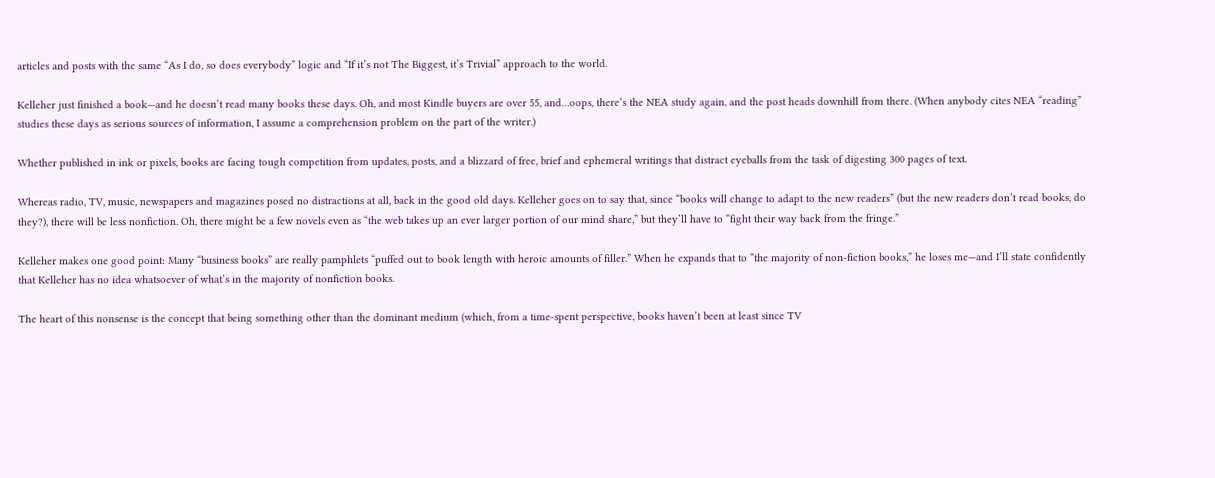articles and posts with the same “As I do, so does everybody” logic and “If it’s not The Biggest, it’s Trivial” approach to the world.

Kelleher just finished a book—and he doesn’t read many books these days. Oh, and most Kindle buyers are over 55, and…oops, there’s the NEA study again, and the post heads downhill from there. (When anybody cites NEA “reading” studies these days as serious sources of information, I assume a comprehension problem on the part of the writer.)

Whether published in ink or pixels, books are facing tough competition from updates, posts, and a blizzard of free, brief and ephemeral writings that distract eyeballs from the task of digesting 300 pages of text.

Whereas radio, TV, music, newspapers and magazines posed no distractions at all, back in the good old days. Kelleher goes on to say that, since “books will change to adapt to the new readers” (but the new readers don’t read books, do they?), there will be less nonfiction. Oh, there might be a few novels even as “the web takes up an ever larger portion of our mind share,” but they’ll have to “fight their way back from the fringe.”

Kelleher makes one good point: Many “business books” are really pamphlets “puffed out to book length with heroic amounts of filler.” When he expands that to “the majority of non-fiction books,” he loses me—and I’ll state confidently that Kelleher has no idea whatsoever of what’s in the majority of nonfiction books.

The heart of this nonsense is the concept that being something other than the dominant medium (which, from a time-spent perspective, books haven’t been at least since TV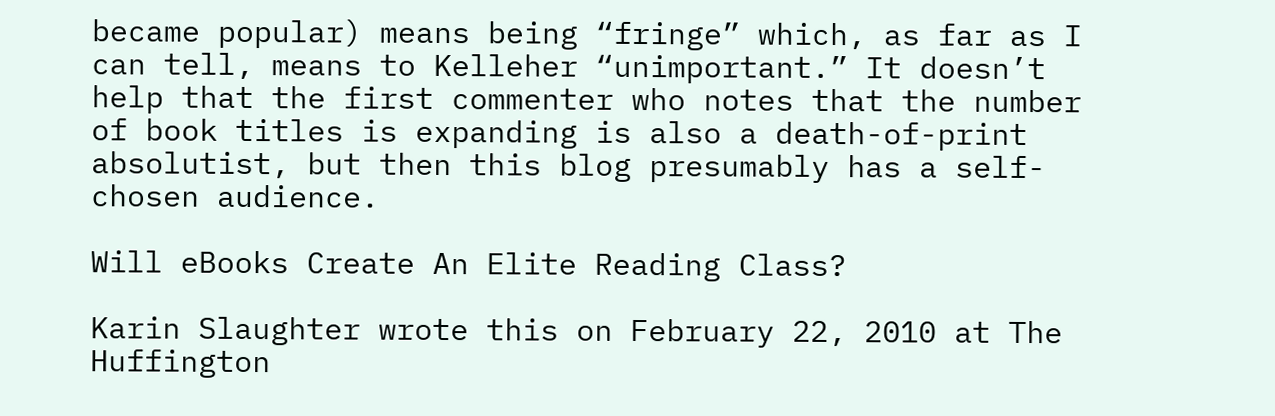became popular) means being “fringe” which, as far as I can tell, means to Kelleher “unimportant.” It doesn’t help that the first commenter who notes that the number of book titles is expanding is also a death-of-print absolutist, but then this blog presumably has a self-chosen audience.

Will eBooks Create An Elite Reading Class?

Karin Slaughter wrote this on February 22, 2010 at The Huffington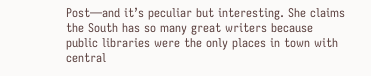Post—and it’s peculiar but interesting. She claims the South has so many great writers because public libraries were the only places in town with central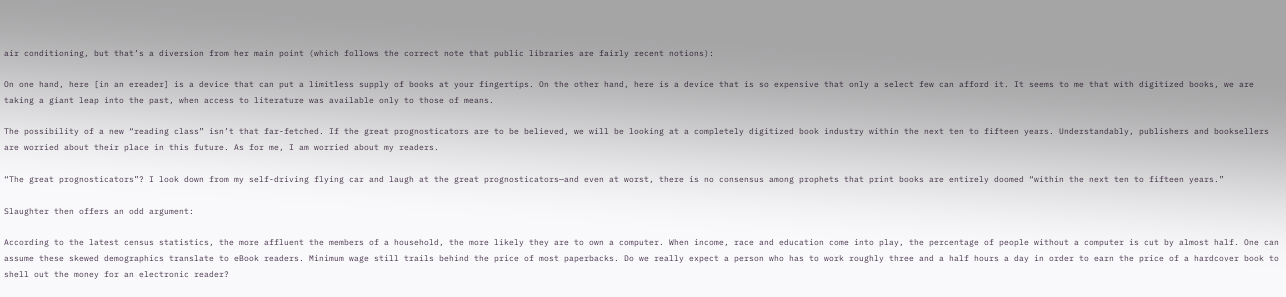air conditioning, but that’s a diversion from her main point (which follows the correct note that public libraries are fairly recent notions):

On one hand, here [in an ereader] is a device that can put a limitless supply of books at your fingertips. On the other hand, here is a device that is so expensive that only a select few can afford it. It seems to me that with digitized books, we are taking a giant leap into the past, when access to literature was available only to those of means.

The possibility of a new “reading class” isn’t that far-fetched. If the great prognosticators are to be believed, we will be looking at a completely digitized book industry within the next ten to fifteen years. Understandably, publishers and booksellers are worried about their place in this future. As for me, I am worried about my readers.

“The great prognosticators”? I look down from my self-driving flying car and laugh at the great prognosticators—and even at worst, there is no consensus among prophets that print books are entirely doomed “within the next ten to fifteen years.”

Slaughter then offers an odd argument:

According to the latest census statistics, the more affluent the members of a household, the more likely they are to own a computer. When income, race and education come into play, the percentage of people without a computer is cut by almost half. One can assume these skewed demographics translate to eBook readers. Minimum wage still trails behind the price of most paperbacks. Do we really expect a person who has to work roughly three and a half hours a day in order to earn the price of a hardcover book to shell out the money for an electronic reader?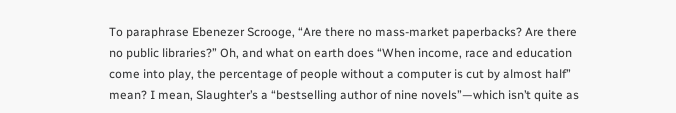To paraphrase Ebenezer Scrooge, “Are there no mass-market paperbacks? Are there no public libraries?” Oh, and what on earth does “When income, race and education come into play, the percentage of people without a computer is cut by almost half” mean? I mean, Slaughter’s a “bestselling author of nine novels”—which isn’t quite as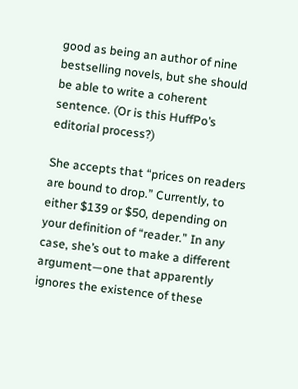good as being an author of nine bestselling novels, but she should be able to write a coherent sentence. (Or is this HuffPo’s editorial process?)

She accepts that “prices on readers are bound to drop.” Currently, to either $139 or $50, depending on your definition of “reader.” In any case, she’s out to make a different argument—one that apparently ignores the existence of these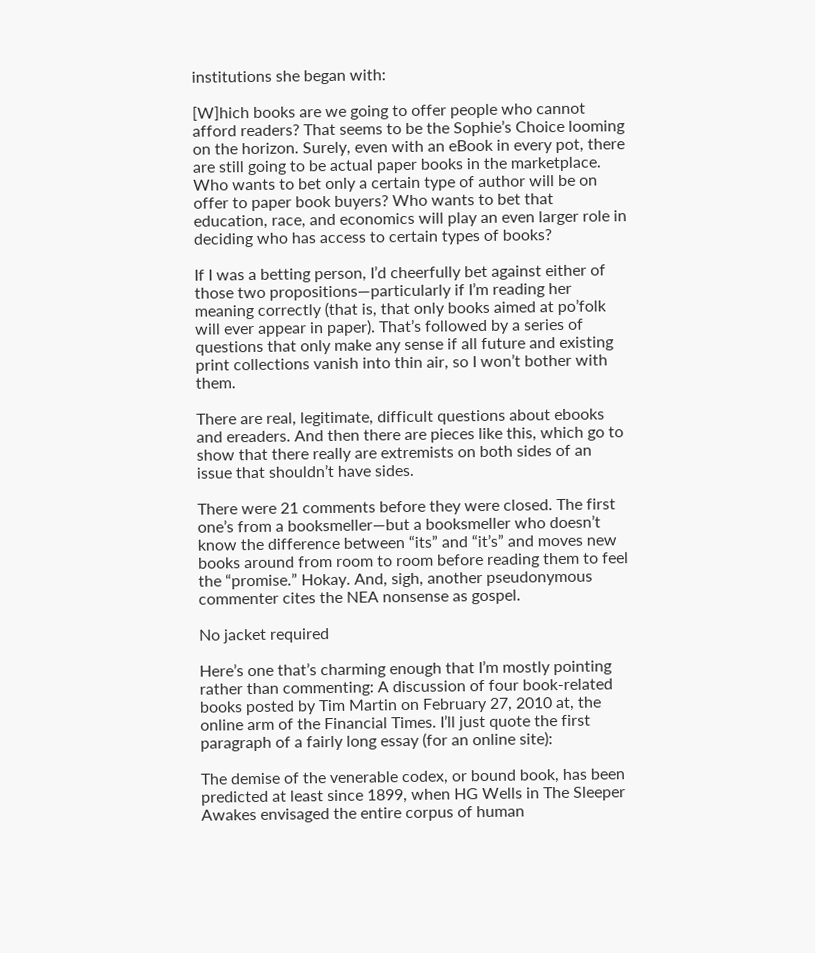institutions she began with:

[W]hich books are we going to offer people who cannot afford readers? That seems to be the Sophie’s Choice looming on the horizon. Surely, even with an eBook in every pot, there are still going to be actual paper books in the marketplace. Who wants to bet only a certain type of author will be on offer to paper book buyers? Who wants to bet that education, race, and economics will play an even larger role in deciding who has access to certain types of books?

If I was a betting person, I’d cheerfully bet against either of those two propositions—particularly if I’m reading her meaning correctly (that is, that only books aimed at po’folk will ever appear in paper). That’s followed by a series of questions that only make any sense if all future and existing print collections vanish into thin air, so I won’t bother with them.

There are real, legitimate, difficult questions about ebooks and ereaders. And then there are pieces like this, which go to show that there really are extremists on both sides of an issue that shouldn’t have sides.

There were 21 comments before they were closed. The first one’s from a booksmeller—but a booksmeller who doesn’t know the difference between “its” and “it’s” and moves new books around from room to room before reading them to feel the “promise.” Hokay. And, sigh, another pseudonymous commenter cites the NEA nonsense as gospel.

No jacket required

Here’s one that’s charming enough that I’m mostly pointing rather than commenting: A discussion of four book-related books posted by Tim Martin on February 27, 2010 at, the online arm of the Financial Times. I’ll just quote the first paragraph of a fairly long essay (for an online site):

The demise of the venerable codex, or bound book, has been predicted at least since 1899, when HG Wells in The Sleeper Awakes envisaged the entire corpus of human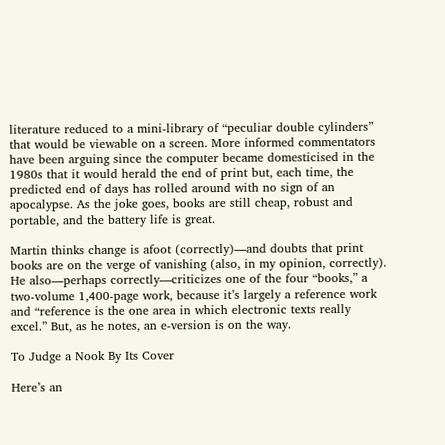literature reduced to a mini-library of “peculiar double cylinders” that would be viewable on a screen. More informed commentators have been arguing since the computer became domesticised in the 1980s that it would herald the end of print but, each time, the predicted end of days has rolled around with no sign of an apocalypse. As the joke goes, books are still cheap, robust and portable, and the battery life is great.

Martin thinks change is afoot (correctly)—and doubts that print books are on the verge of vanishing (also, in my opinion, correctly). He also—perhaps correctly—criticizes one of the four “books,” a two-volume 1,400-page work, because it’s largely a reference work and “reference is the one area in which electronic texts really excel.” But, as he notes, an e-version is on the way.

To Judge a Nook By Its Cover

Here’s an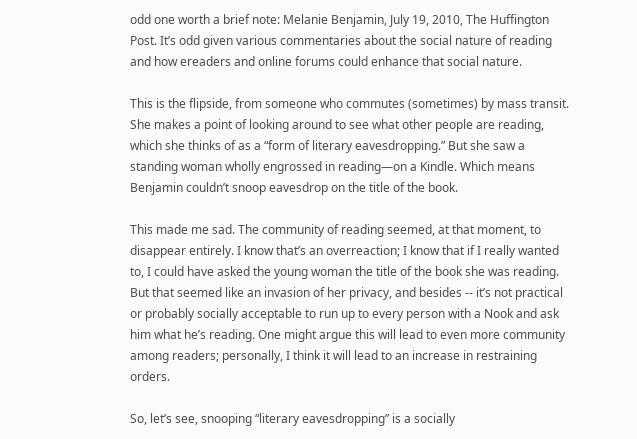odd one worth a brief note: Melanie Benjamin, July 19, 2010, The Huffington Post. It’s odd given various commentaries about the social nature of reading  and how ereaders and online forums could enhance that social nature.

This is the flipside, from someone who commutes (sometimes) by mass transit. She makes a point of looking around to see what other people are reading, which she thinks of as a “form of literary eavesdropping.” But she saw a standing woman wholly engrossed in reading—on a Kindle. Which means Benjamin couldn’t snoop eavesdrop on the title of the book.

This made me sad. The community of reading seemed, at that moment, to disappear entirely. I know that’s an overreaction; I know that if I really wanted to, I could have asked the young woman the title of the book she was reading. But that seemed like an invasion of her privacy, and besides -- it’s not practical or probably socially acceptable to run up to every person with a Nook and ask him what he’s reading. One might argue this will lead to even more community among readers; personally, I think it will lead to an increase in restraining orders.

So, let’s see, snooping “literary eavesdropping” is a socially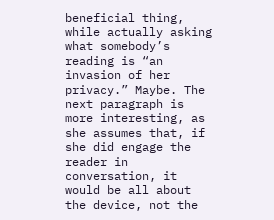beneficial thing, while actually asking what somebody’s reading is “an invasion of her privacy.” Maybe. The next paragraph is more interesting, as she assumes that, if she did engage the reader in conversation, it would be all about the device, not the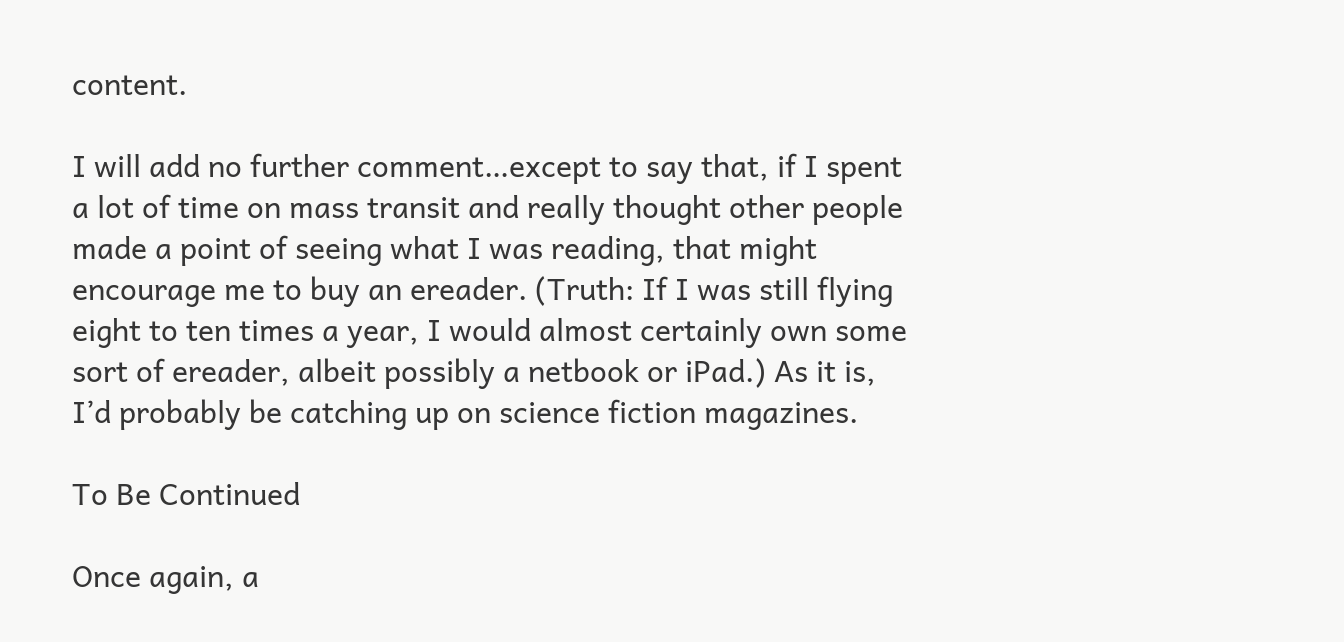content.

I will add no further comment…except to say that, if I spent a lot of time on mass transit and really thought other people made a point of seeing what I was reading, that might encourage me to buy an ereader. (Truth: If I was still flying eight to ten times a year, I would almost certainly own some sort of ereader, albeit possibly a netbook or iPad.) As it is, I’d probably be catching up on science fiction magazines.

To Be Continued

Once again, a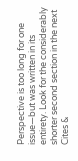Perspective is too long for one issue—but was written in its entirety. Look for the considerably shorter second section in the next Cites &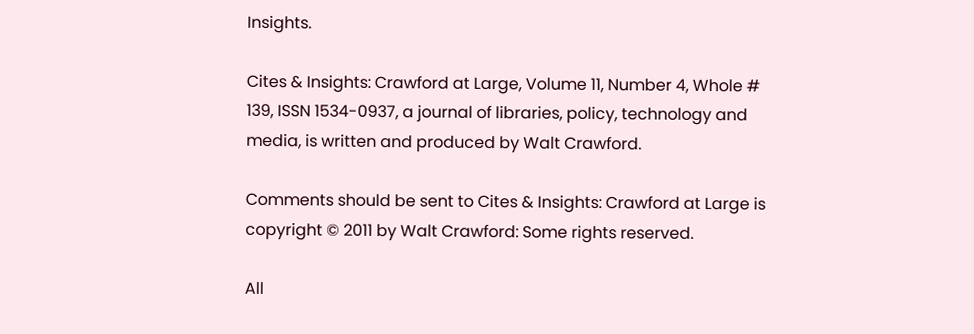Insights.

Cites & Insights: Crawford at Large, Volume 11, Number 4, Whole # 139, ISSN 1534-0937, a journal of libraries, policy, technology and media, is written and produced by Walt Crawford.

Comments should be sent to Cites & Insights: Crawford at Large is copyright © 2011 by Walt Crawford: Some rights reserved.

All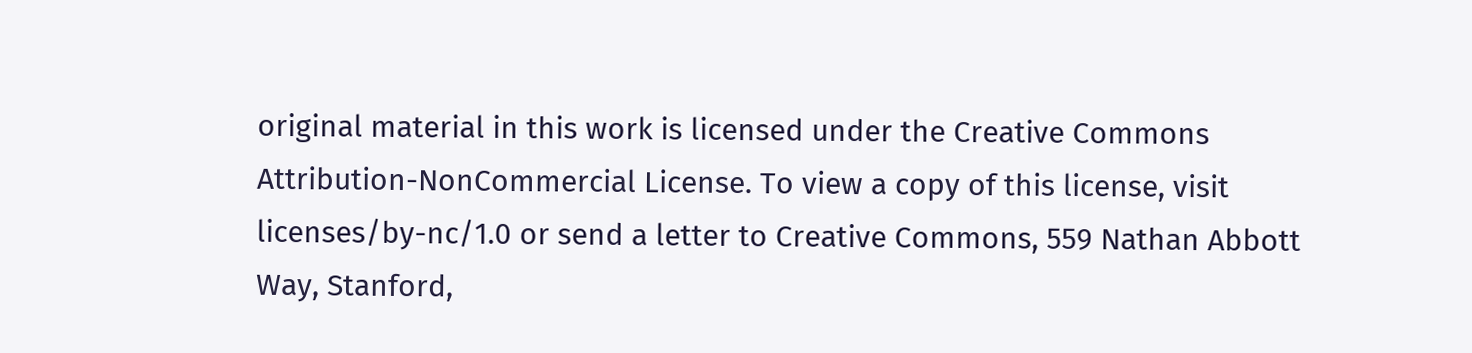original material in this work is licensed under the Creative Commons Attribution-NonCommercial License. To view a copy of this license, visit licenses/by-nc/1.0 or send a letter to Creative Commons, 559 Nathan Abbott Way, Stanford,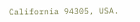California 94305, USA.